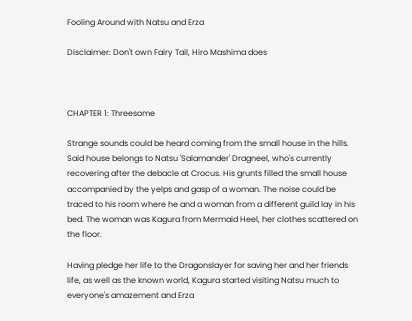Fooling Around with Natsu and Erza

Disclaimer: Don't own Fairy Tail, Hiro Mashima does



CHAPTER 1: Threesome

Strange sounds could be heard coming from the small house in the hills. Said house belongs to Natsu 'Salamander' Dragneel, who's currently recovering after the debacle at Crocus. His grunts filled the small house accompanied by the yelps and gasp of a woman. The noise could be traced to his room where he and a woman from a different guild lay in his bed. The woman was Kagura from Mermaid Heel, her clothes scattered on the floor.

Having pledge her life to the Dragonslayer for saving her and her friends life, as well as the known world, Kagura started visiting Natsu much to everyone's amazement and Erza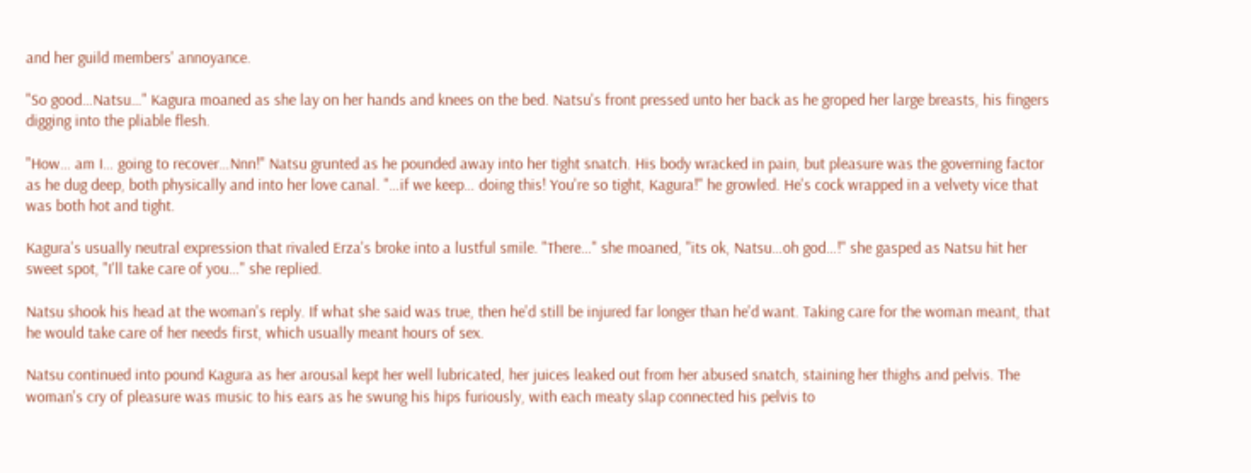and her guild members' annoyance.

"So good…Natsu…" Kagura moaned as she lay on her hands and knees on the bed. Natsu's front pressed unto her back as he groped her large breasts, his fingers digging into the pliable flesh.

"How… am I… going to recover…Nnn!" Natsu grunted as he pounded away into her tight snatch. His body wracked in pain, but pleasure was the governing factor as he dug deep, both physically and into her love canal. "…if we keep… doing this! You're so tight, Kagura!" he growled. He's cock wrapped in a velvety vice that was both hot and tight.

Kagura's usually neutral expression that rivaled Erza's broke into a lustful smile. "There…" she moaned, "its ok, Natsu…oh god…!" she gasped as Natsu hit her sweet spot, "I'll take care of you…" she replied.

Natsu shook his head at the woman's reply. If what she said was true, then he'd still be injured far longer than he'd want. Taking care for the woman meant, that he would take care of her needs first, which usually meant hours of sex.

Natsu continued into pound Kagura as her arousal kept her well lubricated, her juices leaked out from her abused snatch, staining her thighs and pelvis. The woman's cry of pleasure was music to his ears as he swung his hips furiously, with each meaty slap connected his pelvis to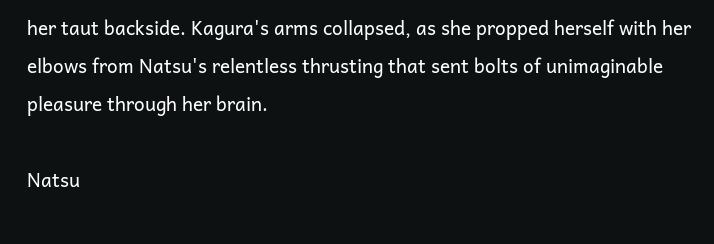her taut backside. Kagura's arms collapsed, as she propped herself with her elbows from Natsu's relentless thrusting that sent bolts of unimaginable pleasure through her brain.

Natsu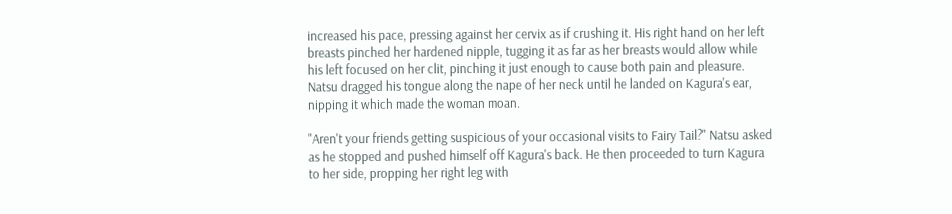increased his pace, pressing against her cervix as if crushing it. His right hand on her left breasts pinched her hardened nipple, tugging it as far as her breasts would allow while his left focused on her clit, pinching it just enough to cause both pain and pleasure. Natsu dragged his tongue along the nape of her neck until he landed on Kagura's ear, nipping it which made the woman moan.

"Aren't your friends getting suspicious of your occasional visits to Fairy Tail?" Natsu asked as he stopped and pushed himself off Kagura's back. He then proceeded to turn Kagura to her side, propping her right leg with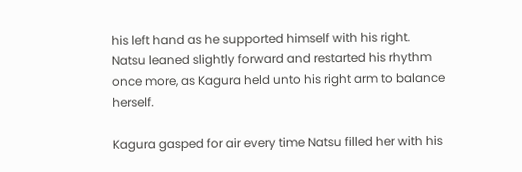his left hand as he supported himself with his right. Natsu leaned slightly forward and restarted his rhythm once more, as Kagura held unto his right arm to balance herself.

Kagura gasped for air every time Natsu filled her with his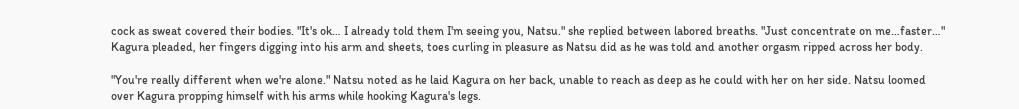cock as sweat covered their bodies. "It's ok… I already told them I'm seeing you, Natsu." she replied between labored breaths. "Just concentrate on me…faster…" Kagura pleaded, her fingers digging into his arm and sheets, toes curling in pleasure as Natsu did as he was told and another orgasm ripped across her body.

"You're really different when we're alone." Natsu noted as he laid Kagura on her back, unable to reach as deep as he could with her on her side. Natsu loomed over Kagura propping himself with his arms while hooking Kagura's legs.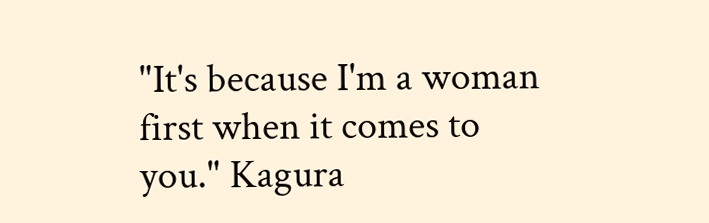"It's because I'm a woman first when it comes to you." Kagura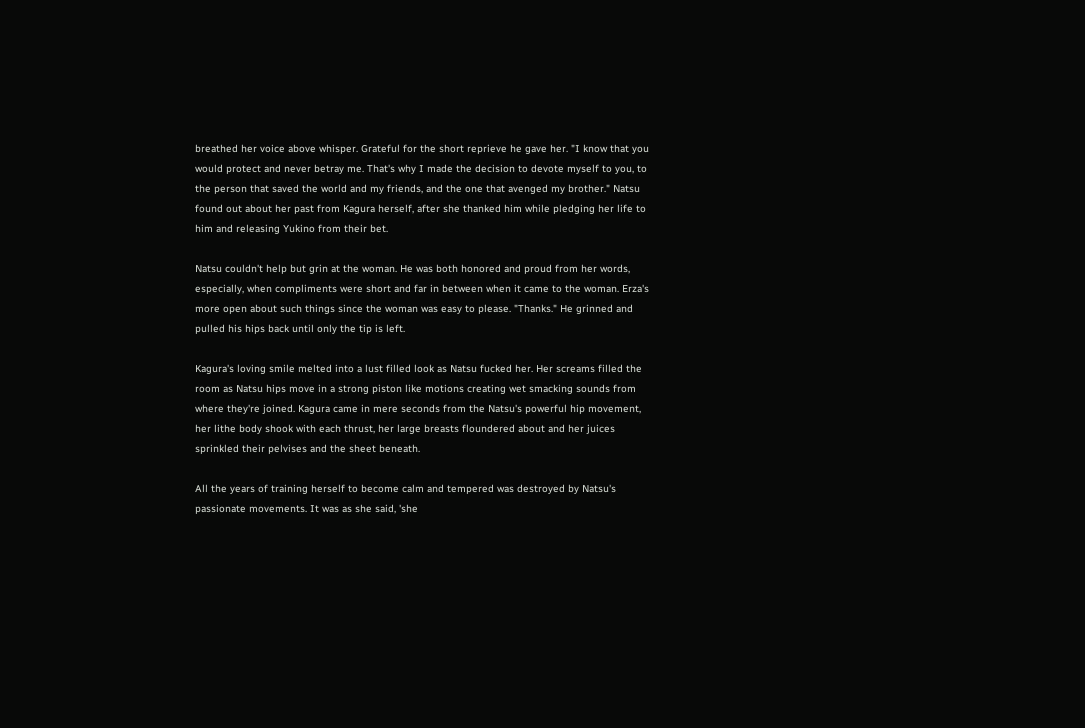breathed her voice above whisper. Grateful for the short reprieve he gave her. "I know that you would protect and never betray me. That's why I made the decision to devote myself to you, to the person that saved the world and my friends, and the one that avenged my brother." Natsu found out about her past from Kagura herself, after she thanked him while pledging her life to him and releasing Yukino from their bet.

Natsu couldn't help but grin at the woman. He was both honored and proud from her words, especially, when compliments were short and far in between when it came to the woman. Erza's more open about such things since the woman was easy to please. "Thanks." He grinned and pulled his hips back until only the tip is left.

Kagura's loving smile melted into a lust filled look as Natsu fucked her. Her screams filled the room as Natsu hips move in a strong piston like motions creating wet smacking sounds from where they're joined. Kagura came in mere seconds from the Natsu's powerful hip movement, her lithe body shook with each thrust, her large breasts floundered about and her juices sprinkled their pelvises and the sheet beneath.

All the years of training herself to become calm and tempered was destroyed by Natsu's passionate movements. It was as she said, 'she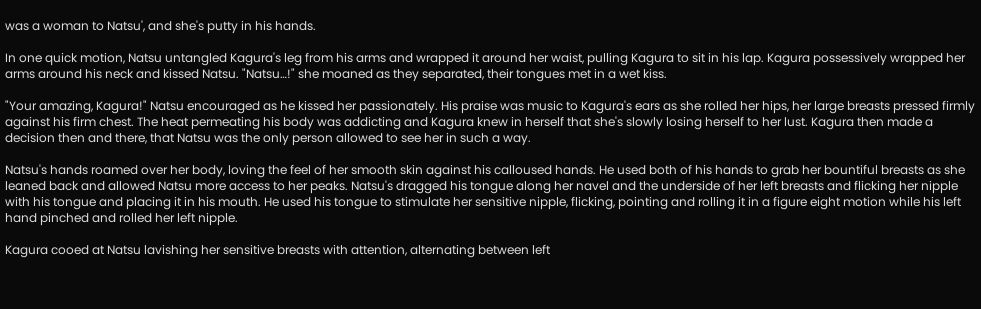was a woman to Natsu', and she's putty in his hands.

In one quick motion, Natsu untangled Kagura's leg from his arms and wrapped it around her waist, pulling Kagura to sit in his lap. Kagura possessively wrapped her arms around his neck and kissed Natsu. "Natsu…!" she moaned as they separated, their tongues met in a wet kiss.

"Your amazing, Kagura!" Natsu encouraged as he kissed her passionately. His praise was music to Kagura's ears as she rolled her hips, her large breasts pressed firmly against his firm chest. The heat permeating his body was addicting and Kagura knew in herself that she's slowly losing herself to her lust. Kagura then made a decision then and there, that Natsu was the only person allowed to see her in such a way.

Natsu's hands roamed over her body, loving the feel of her smooth skin against his calloused hands. He used both of his hands to grab her bountiful breasts as she leaned back and allowed Natsu more access to her peaks. Natsu's dragged his tongue along her navel and the underside of her left breasts and flicking her nipple with his tongue and placing it in his mouth. He used his tongue to stimulate her sensitive nipple, flicking, pointing and rolling it in a figure eight motion while his left hand pinched and rolled her left nipple.

Kagura cooed at Natsu lavishing her sensitive breasts with attention, alternating between left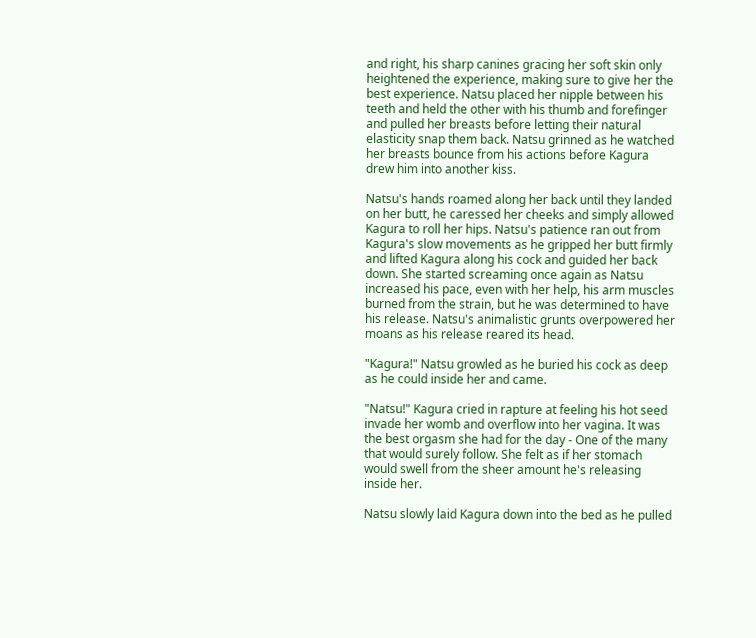and right, his sharp canines gracing her soft skin only heightened the experience, making sure to give her the best experience. Natsu placed her nipple between his teeth and held the other with his thumb and forefinger and pulled her breasts before letting their natural elasticity snap them back. Natsu grinned as he watched her breasts bounce from his actions before Kagura drew him into another kiss.

Natsu's hands roamed along her back until they landed on her butt, he caressed her cheeks and simply allowed Kagura to roll her hips. Natsu's patience ran out from Kagura's slow movements as he gripped her butt firmly and lifted Kagura along his cock and guided her back down. She started screaming once again as Natsu increased his pace, even with her help, his arm muscles burned from the strain, but he was determined to have his release. Natsu's animalistic grunts overpowered her moans as his release reared its head.

"Kagura!" Natsu growled as he buried his cock as deep as he could inside her and came.

"Natsu!" Kagura cried in rapture at feeling his hot seed invade her womb and overflow into her vagina. It was the best orgasm she had for the day - One of the many that would surely follow. She felt as if her stomach would swell from the sheer amount he's releasing inside her.

Natsu slowly laid Kagura down into the bed as he pulled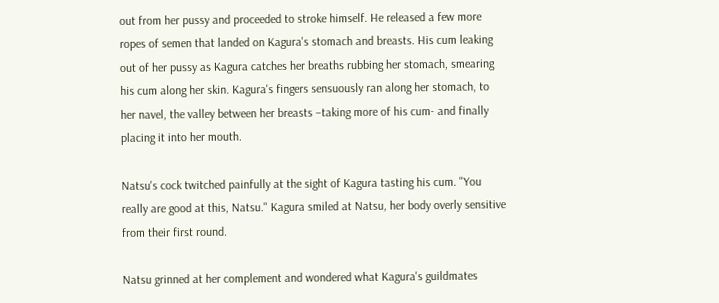out from her pussy and proceeded to stroke himself. He released a few more ropes of semen that landed on Kagura's stomach and breasts. His cum leaking out of her pussy as Kagura catches her breaths rubbing her stomach, smearing his cum along her skin. Kagura's fingers sensuously ran along her stomach, to her navel, the valley between her breasts –taking more of his cum- and finally placing it into her mouth.

Natsu's cock twitched painfully at the sight of Kagura tasting his cum. "You really are good at this, Natsu." Kagura smiled at Natsu, her body overly sensitive from their first round.

Natsu grinned at her complement and wondered what Kagura's guildmates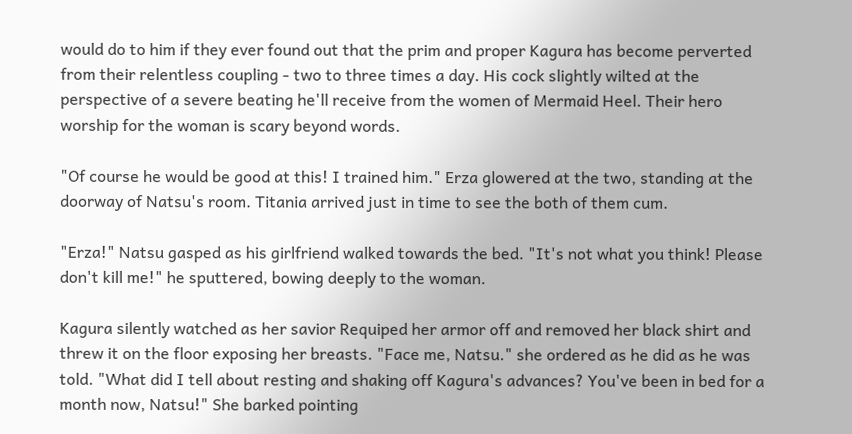would do to him if they ever found out that the prim and proper Kagura has become perverted from their relentless coupling - two to three times a day. His cock slightly wilted at the perspective of a severe beating he'll receive from the women of Mermaid Heel. Their hero worship for the woman is scary beyond words.

"Of course he would be good at this! I trained him." Erza glowered at the two, standing at the doorway of Natsu's room. Titania arrived just in time to see the both of them cum.

"Erza!" Natsu gasped as his girlfriend walked towards the bed. "It's not what you think! Please don't kill me!" he sputtered, bowing deeply to the woman.

Kagura silently watched as her savior Requiped her armor off and removed her black shirt and threw it on the floor exposing her breasts. "Face me, Natsu." she ordered as he did as he was told. "What did I tell about resting and shaking off Kagura's advances? You've been in bed for a month now, Natsu!" She barked pointing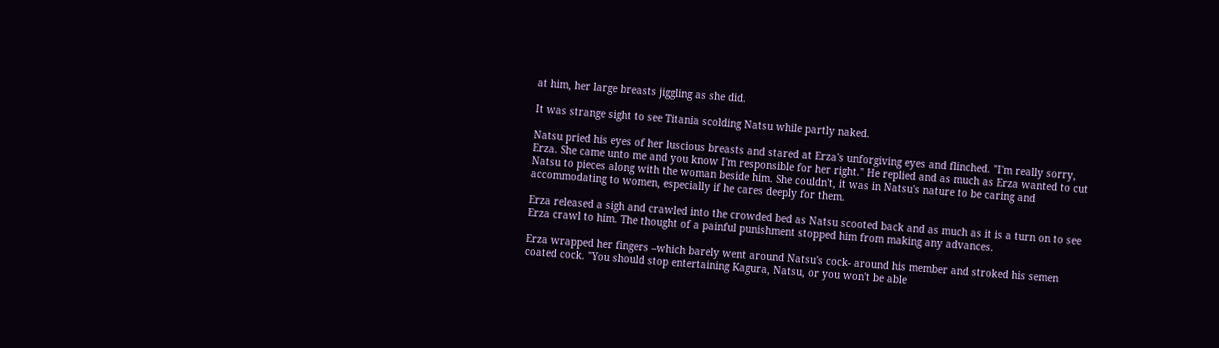at him, her large breasts jiggling as she did.

It was strange sight to see Titania scolding Natsu while partly naked.

Natsu pried his eyes of her luscious breasts and stared at Erza's unforgiving eyes and flinched. "I'm really sorry, Erza. She came unto me and you know I'm responsible for her right." He replied and as much as Erza wanted to cut Natsu to pieces along with the woman beside him. She couldn't, it was in Natsu's nature to be caring and accommodating to women, especially if he cares deeply for them.

Erza released a sigh and crawled into the crowded bed as Natsu scooted back and as much as it is a turn on to see Erza crawl to him. The thought of a painful punishment stopped him from making any advances.

Erza wrapped her fingers –which barely went around Natsu's cock- around his member and stroked his semen coated cock. "You should stop entertaining Kagura, Natsu, or you won't be able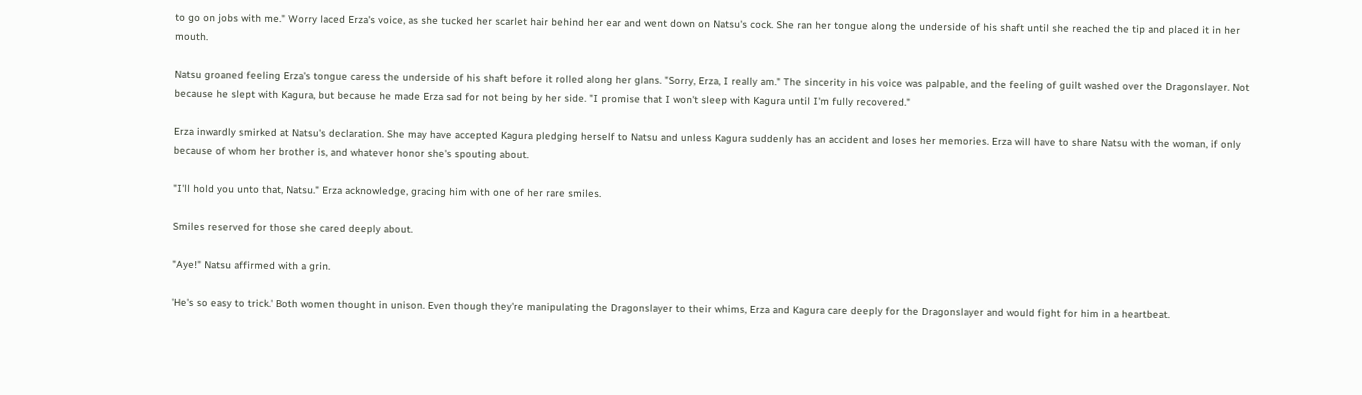to go on jobs with me." Worry laced Erza's voice, as she tucked her scarlet hair behind her ear and went down on Natsu's cock. She ran her tongue along the underside of his shaft until she reached the tip and placed it in her mouth.

Natsu groaned feeling Erza's tongue caress the underside of his shaft before it rolled along her glans. "Sorry, Erza, I really am." The sincerity in his voice was palpable, and the feeling of guilt washed over the Dragonslayer. Not because he slept with Kagura, but because he made Erza sad for not being by her side. "I promise that I won't sleep with Kagura until I'm fully recovered."

Erza inwardly smirked at Natsu's declaration. She may have accepted Kagura pledging herself to Natsu and unless Kagura suddenly has an accident and loses her memories. Erza will have to share Natsu with the woman, if only because of whom her brother is, and whatever honor she's spouting about.

"I'll hold you unto that, Natsu." Erza acknowledge, gracing him with one of her rare smiles.

Smiles reserved for those she cared deeply about.

"Aye!" Natsu affirmed with a grin.

'He's so easy to trick.' Both women thought in unison. Even though they're manipulating the Dragonslayer to their whims, Erza and Kagura care deeply for the Dragonslayer and would fight for him in a heartbeat.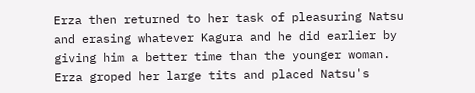Erza then returned to her task of pleasuring Natsu and erasing whatever Kagura and he did earlier by giving him a better time than the younger woman. Erza groped her large tits and placed Natsu's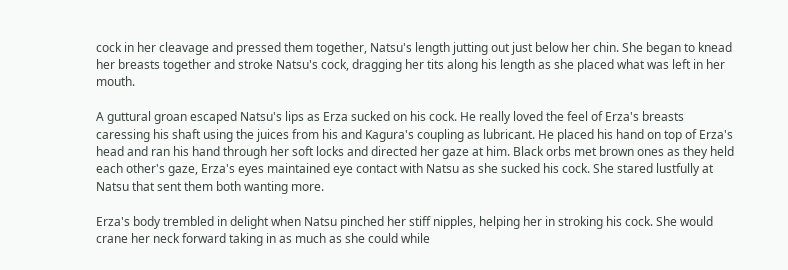cock in her cleavage and pressed them together, Natsu's length jutting out just below her chin. She began to knead her breasts together and stroke Natsu's cock, dragging her tits along his length as she placed what was left in her mouth.

A guttural groan escaped Natsu's lips as Erza sucked on his cock. He really loved the feel of Erza's breasts caressing his shaft using the juices from his and Kagura's coupling as lubricant. He placed his hand on top of Erza's head and ran his hand through her soft locks and directed her gaze at him. Black orbs met brown ones as they held each other's gaze, Erza's eyes maintained eye contact with Natsu as she sucked his cock. She stared lustfully at Natsu that sent them both wanting more.

Erza's body trembled in delight when Natsu pinched her stiff nipples, helping her in stroking his cock. She would crane her neck forward taking in as much as she could while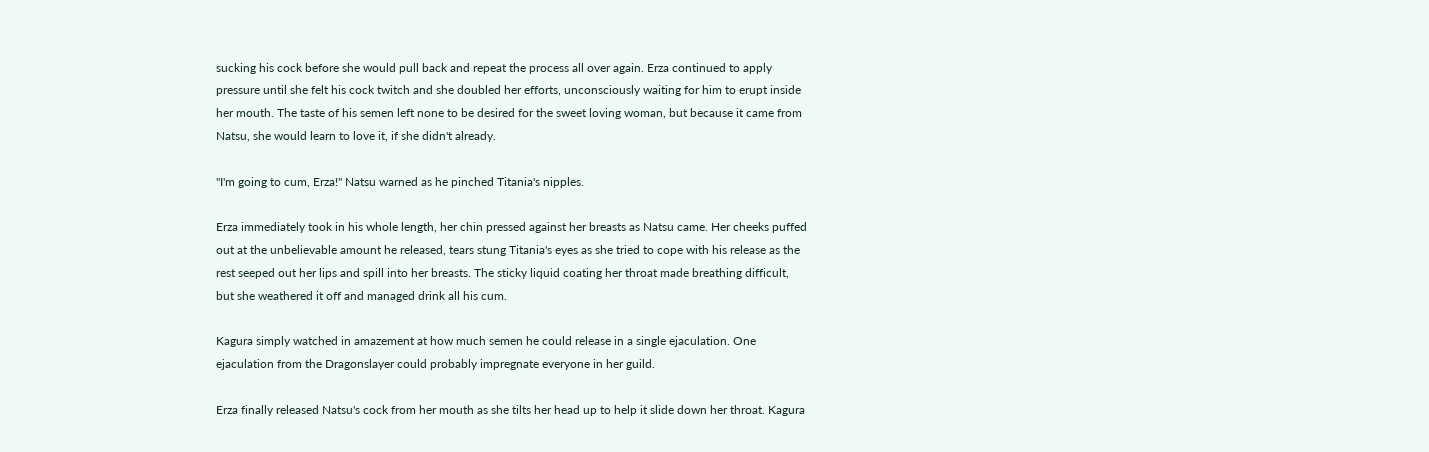sucking his cock before she would pull back and repeat the process all over again. Erza continued to apply pressure until she felt his cock twitch and she doubled her efforts, unconsciously waiting for him to erupt inside her mouth. The taste of his semen left none to be desired for the sweet loving woman, but because it came from Natsu, she would learn to love it, if she didn't already.

"I'm going to cum, Erza!" Natsu warned as he pinched Titania's nipples.

Erza immediately took in his whole length, her chin pressed against her breasts as Natsu came. Her cheeks puffed out at the unbelievable amount he released, tears stung Titania's eyes as she tried to cope with his release as the rest seeped out her lips and spill into her breasts. The sticky liquid coating her throat made breathing difficult, but she weathered it off and managed drink all his cum.

Kagura simply watched in amazement at how much semen he could release in a single ejaculation. One ejaculation from the Dragonslayer could probably impregnate everyone in her guild.

Erza finally released Natsu's cock from her mouth as she tilts her head up to help it slide down her throat. Kagura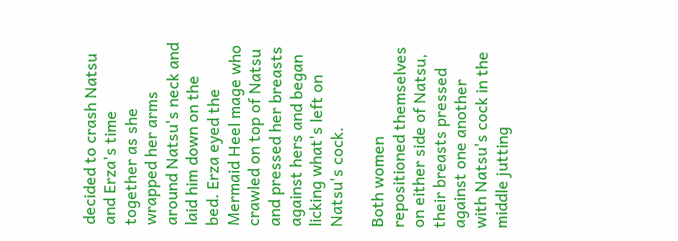decided to crash Natsu and Erza's time together as she wrapped her arms around Natsu's neck and laid him down on the bed. Erza eyed the Mermaid Heel mage who crawled on top of Natsu and pressed her breasts against hers and began licking what's left on Natsu's cock.

Both women repositioned themselves on either side of Natsu, their breasts pressed against one another with Natsu's cock in the middle jutting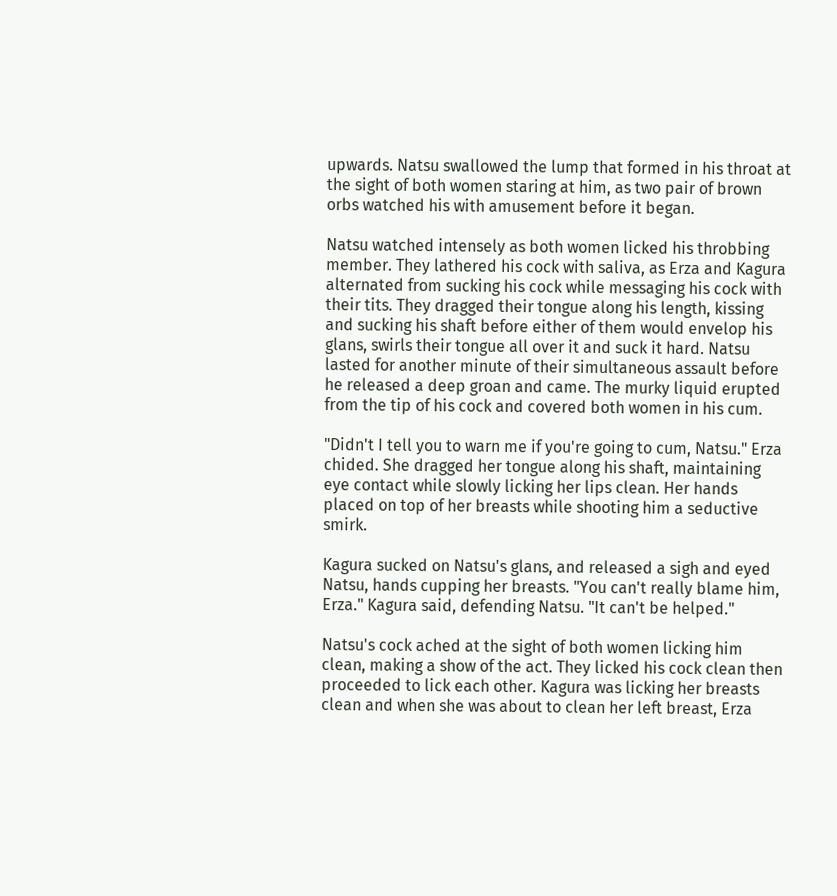upwards. Natsu swallowed the lump that formed in his throat at the sight of both women staring at him, as two pair of brown orbs watched his with amusement before it began.

Natsu watched intensely as both women licked his throbbing member. They lathered his cock with saliva, as Erza and Kagura alternated from sucking his cock while messaging his cock with their tits. They dragged their tongue along his length, kissing and sucking his shaft before either of them would envelop his glans, swirls their tongue all over it and suck it hard. Natsu lasted for another minute of their simultaneous assault before he released a deep groan and came. The murky liquid erupted from the tip of his cock and covered both women in his cum.

"Didn't I tell you to warn me if you're going to cum, Natsu." Erza chided. She dragged her tongue along his shaft, maintaining eye contact while slowly licking her lips clean. Her hands placed on top of her breasts while shooting him a seductive smirk.

Kagura sucked on Natsu's glans, and released a sigh and eyed Natsu, hands cupping her breasts. "You can't really blame him, Erza." Kagura said, defending Natsu. "It can't be helped."

Natsu's cock ached at the sight of both women licking him clean, making a show of the act. They licked his cock clean then proceeded to lick each other. Kagura was licking her breasts clean and when she was about to clean her left breast, Erza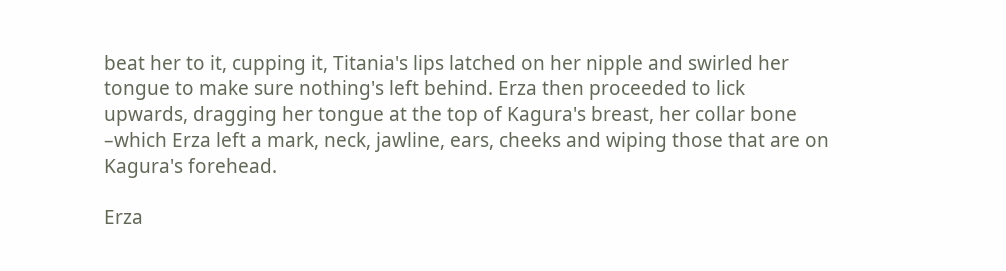beat her to it, cupping it, Titania's lips latched on her nipple and swirled her tongue to make sure nothing's left behind. Erza then proceeded to lick upwards, dragging her tongue at the top of Kagura's breast, her collar bone –which Erza left a mark, neck, jawline, ears, cheeks and wiping those that are on Kagura's forehead.

Erza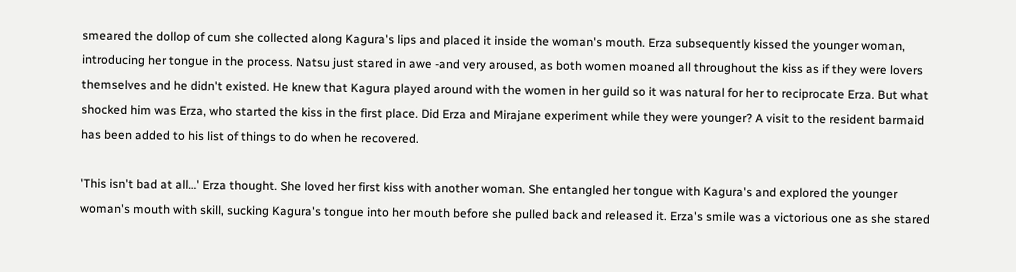smeared the dollop of cum she collected along Kagura's lips and placed it inside the woman's mouth. Erza subsequently kissed the younger woman, introducing her tongue in the process. Natsu just stared in awe -and very aroused, as both women moaned all throughout the kiss as if they were lovers themselves and he didn't existed. He knew that Kagura played around with the women in her guild so it was natural for her to reciprocate Erza. But what shocked him was Erza, who started the kiss in the first place. Did Erza and Mirajane experiment while they were younger? A visit to the resident barmaid has been added to his list of things to do when he recovered.

'This isn't bad at all…' Erza thought. She loved her first kiss with another woman. She entangled her tongue with Kagura's and explored the younger woman's mouth with skill, sucking Kagura's tongue into her mouth before she pulled back and released it. Erza's smile was a victorious one as she stared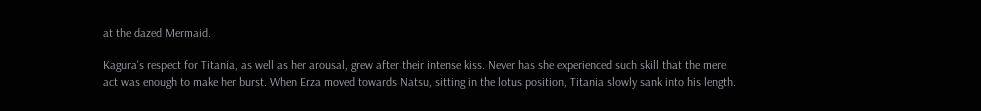at the dazed Mermaid.

Kagura's respect for Titania, as well as her arousal, grew after their intense kiss. Never has she experienced such skill that the mere act was enough to make her burst. When Erza moved towards Natsu, sitting in the lotus position, Titania slowly sank into his length.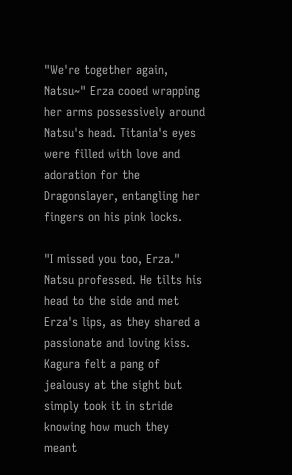"We're together again, Natsu~" Erza cooed wrapping her arms possessively around Natsu's head. Titania's eyes were filled with love and adoration for the Dragonslayer, entangling her fingers on his pink locks.

"I missed you too, Erza." Natsu professed. He tilts his head to the side and met Erza's lips, as they shared a passionate and loving kiss. Kagura felt a pang of jealousy at the sight but simply took it in stride knowing how much they meant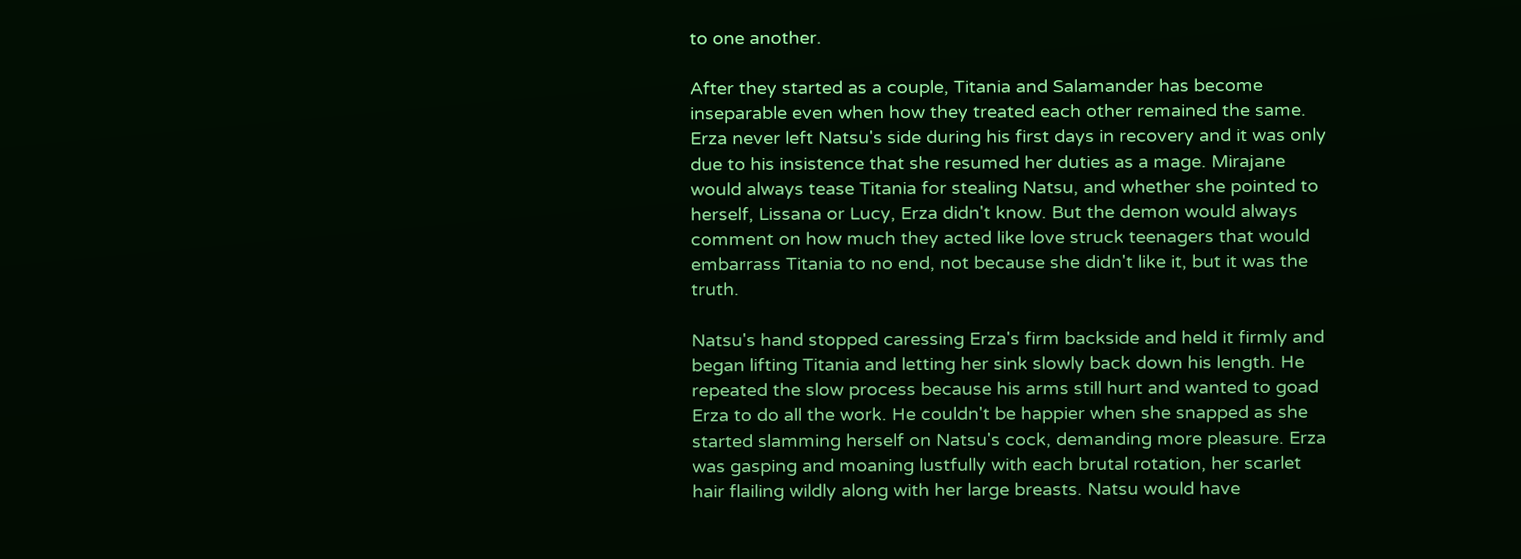to one another.

After they started as a couple, Titania and Salamander has become inseparable even when how they treated each other remained the same. Erza never left Natsu's side during his first days in recovery and it was only due to his insistence that she resumed her duties as a mage. Mirajane would always tease Titania for stealing Natsu, and whether she pointed to herself, Lissana or Lucy, Erza didn't know. But the demon would always comment on how much they acted like love struck teenagers that would embarrass Titania to no end, not because she didn't like it, but it was the truth.

Natsu's hand stopped caressing Erza's firm backside and held it firmly and began lifting Titania and letting her sink slowly back down his length. He repeated the slow process because his arms still hurt and wanted to goad Erza to do all the work. He couldn't be happier when she snapped as she started slamming herself on Natsu's cock, demanding more pleasure. Erza was gasping and moaning lustfully with each brutal rotation, her scarlet hair flailing wildly along with her large breasts. Natsu would have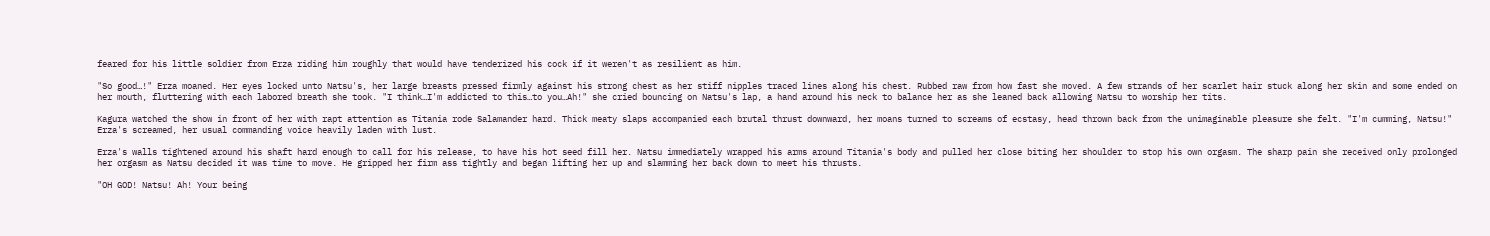feared for his little soldier from Erza riding him roughly that would have tenderized his cock if it weren't as resilient as him.

"So good…!" Erza moaned. Her eyes locked unto Natsu's, her large breasts pressed firmly against his strong chest as her stiff nipples traced lines along his chest. Rubbed raw from how fast she moved. A few strands of her scarlet hair stuck along her skin and some ended on her mouth, fluttering with each labored breath she took. "I think…I'm addicted to this…to you…Ah!" she cried bouncing on Natsu's lap, a hand around his neck to balance her as she leaned back allowing Natsu to worship her tits.

Kagura watched the show in front of her with rapt attention as Titania rode Salamander hard. Thick meaty slaps accompanied each brutal thrust downward, her moans turned to screams of ecstasy, head thrown back from the unimaginable pleasure she felt. "I'm cumming, Natsu!" Erza's screamed, her usual commanding voice heavily laden with lust.

Erza's walls tightened around his shaft hard enough to call for his release, to have his hot seed fill her. Natsu immediately wrapped his arms around Titania's body and pulled her close biting her shoulder to stop his own orgasm. The sharp pain she received only prolonged her orgasm as Natsu decided it was time to move. He gripped her firm ass tightly and began lifting her up and slamming her back down to meet his thrusts.

"OH GOD! Natsu! Ah! Your being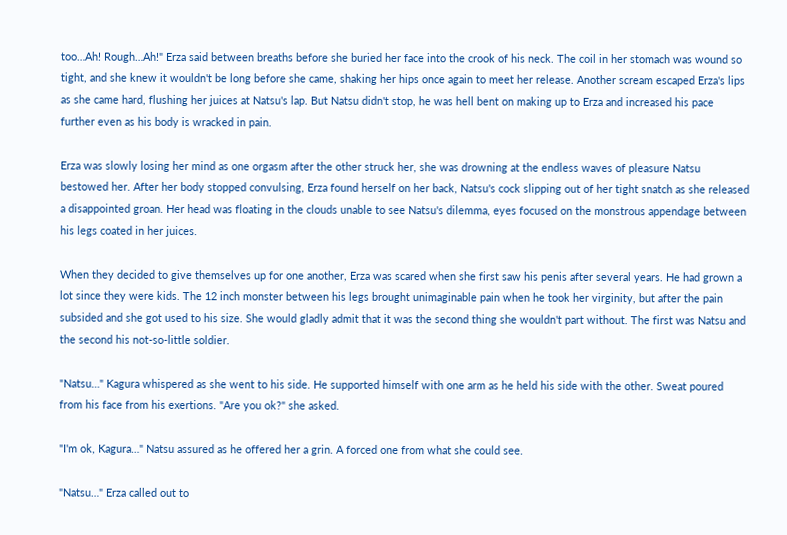too…Ah! Rough…Ah!" Erza said between breaths before she buried her face into the crook of his neck. The coil in her stomach was wound so tight, and she knew it wouldn't be long before she came, shaking her hips once again to meet her release. Another scream escaped Erza's lips as she came hard, flushing her juices at Natsu's lap. But Natsu didn't stop, he was hell bent on making up to Erza and increased his pace further even as his body is wracked in pain.

Erza was slowly losing her mind as one orgasm after the other struck her, she was drowning at the endless waves of pleasure Natsu bestowed her. After her body stopped convulsing, Erza found herself on her back, Natsu's cock slipping out of her tight snatch as she released a disappointed groan. Her head was floating in the clouds unable to see Natsu's dilemma, eyes focused on the monstrous appendage between his legs coated in her juices.

When they decided to give themselves up for one another, Erza was scared when she first saw his penis after several years. He had grown a lot since they were kids. The 12 inch monster between his legs brought unimaginable pain when he took her virginity, but after the pain subsided and she got used to his size. She would gladly admit that it was the second thing she wouldn't part without. The first was Natsu and the second his not-so-little soldier.

"Natsu…" Kagura whispered as she went to his side. He supported himself with one arm as he held his side with the other. Sweat poured from his face from his exertions. "Are you ok?" she asked.

"I'm ok, Kagura…" Natsu assured as he offered her a grin. A forced one from what she could see.

"Natsu…" Erza called out to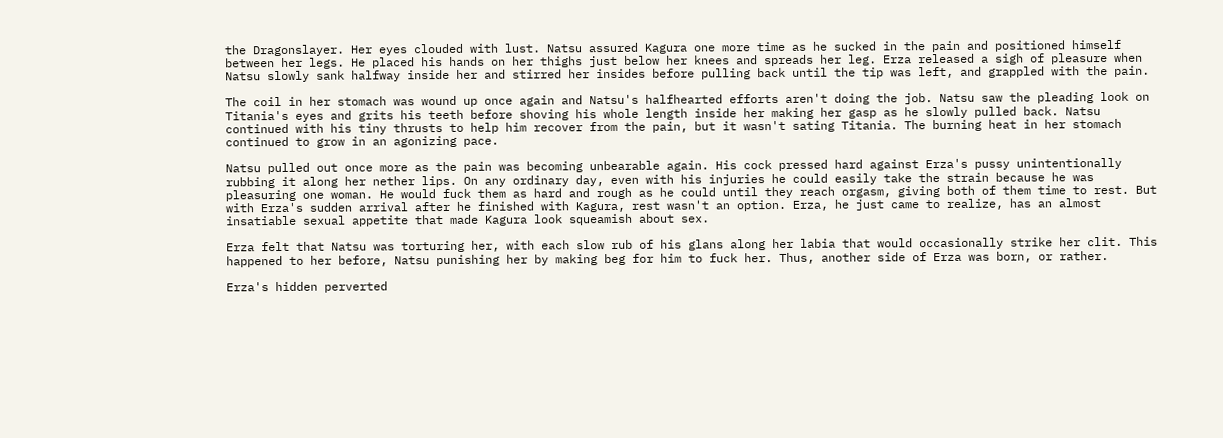the Dragonslayer. Her eyes clouded with lust. Natsu assured Kagura one more time as he sucked in the pain and positioned himself between her legs. He placed his hands on her thighs just below her knees and spreads her leg. Erza released a sigh of pleasure when Natsu slowly sank halfway inside her and stirred her insides before pulling back until the tip was left, and grappled with the pain.

The coil in her stomach was wound up once again and Natsu's halfhearted efforts aren't doing the job. Natsu saw the pleading look on Titania's eyes and grits his teeth before shoving his whole length inside her making her gasp as he slowly pulled back. Natsu continued with his tiny thrusts to help him recover from the pain, but it wasn't sating Titania. The burning heat in her stomach continued to grow in an agonizing pace.

Natsu pulled out once more as the pain was becoming unbearable again. His cock pressed hard against Erza's pussy unintentionally rubbing it along her nether lips. On any ordinary day, even with his injuries he could easily take the strain because he was pleasuring one woman. He would fuck them as hard and rough as he could until they reach orgasm, giving both of them time to rest. But with Erza's sudden arrival after he finished with Kagura, rest wasn't an option. Erza, he just came to realize, has an almost insatiable sexual appetite that made Kagura look squeamish about sex.

Erza felt that Natsu was torturing her, with each slow rub of his glans along her labia that would occasionally strike her clit. This happened to her before, Natsu punishing her by making beg for him to fuck her. Thus, another side of Erza was born, or rather.

Erza's hidden perverted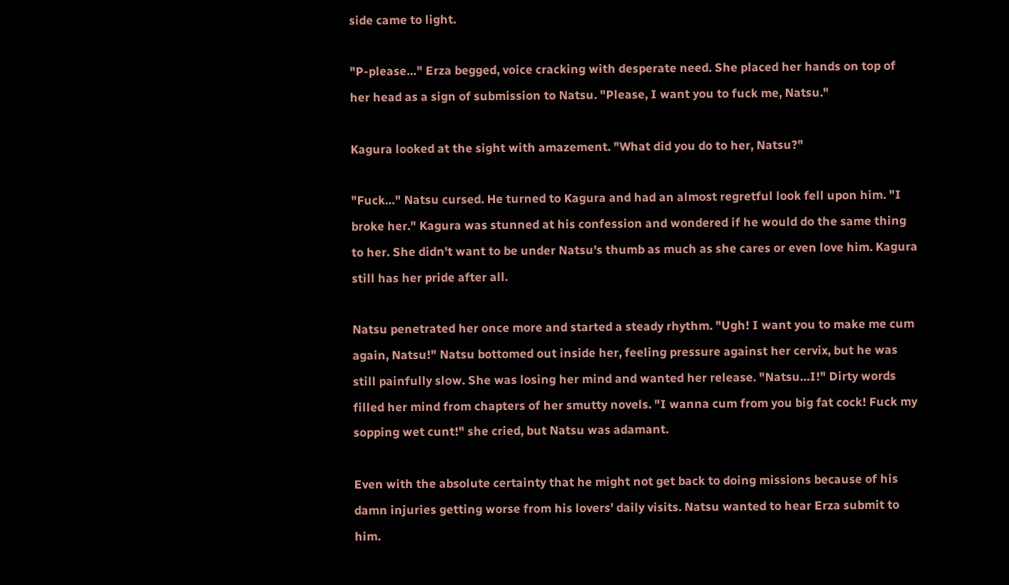side came to light.

"P-please…" Erza begged, voice cracking with desperate need. She placed her hands on top of her head as a sign of submission to Natsu. "Please, I want you to fuck me, Natsu."

Kagura looked at the sight with amazement. "What did you do to her, Natsu?"

"Fuck…" Natsu cursed. He turned to Kagura and had an almost regretful look fell upon him. "I broke her." Kagura was stunned at his confession and wondered if he would do the same thing to her. She didn't want to be under Natsu's thumb as much as she cares or even love him. Kagura still has her pride after all.

Natsu penetrated her once more and started a steady rhythm. "Ugh! I want you to make me cum again, Natsu!" Natsu bottomed out inside her, feeling pressure against her cervix, but he was still painfully slow. She was losing her mind and wanted her release. "Natsu…I!" Dirty words filled her mind from chapters of her smutty novels. "I wanna cum from you big fat cock! Fuck my sopping wet cunt!" she cried, but Natsu was adamant.

Even with the absolute certainty that he might not get back to doing missions because of his damn injuries getting worse from his lovers' daily visits. Natsu wanted to hear Erza submit to him.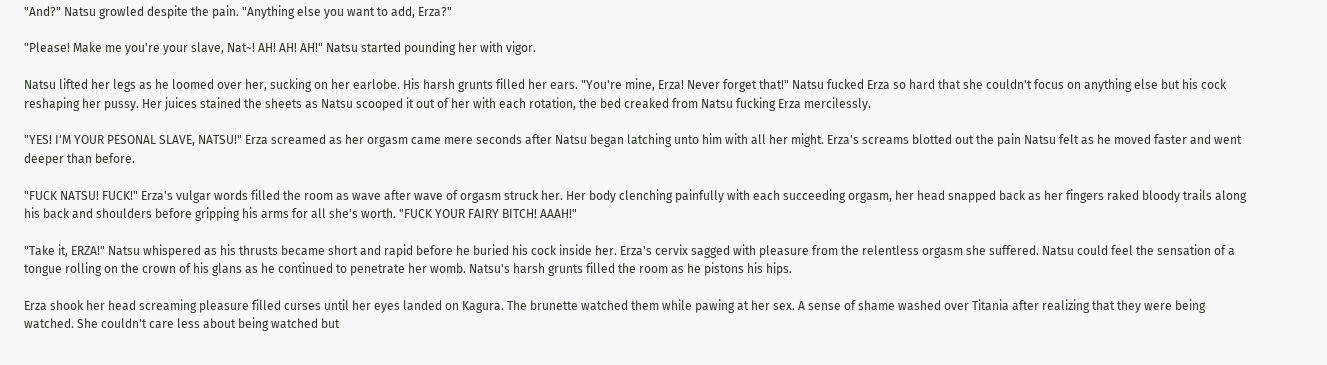"And?" Natsu growled despite the pain. "Anything else you want to add, Erza?"

"Please! Make me you're your slave, Nat~! AH! AH! AH!" Natsu started pounding her with vigor.

Natsu lifted her legs as he loomed over her, sucking on her earlobe. His harsh grunts filled her ears. "You're mine, Erza! Never forget that!" Natsu fucked Erza so hard that she couldn't focus on anything else but his cock reshaping her pussy. Her juices stained the sheets as Natsu scooped it out of her with each rotation, the bed creaked from Natsu fucking Erza mercilessly.

"YES! I'M YOUR PESONAL SLAVE, NATSU!" Erza screamed as her orgasm came mere seconds after Natsu began latching unto him with all her might. Erza's screams blotted out the pain Natsu felt as he moved faster and went deeper than before.

"FUCK NATSU! FUCK!" Erza's vulgar words filled the room as wave after wave of orgasm struck her. Her body clenching painfully with each succeeding orgasm, her head snapped back as her fingers raked bloody trails along his back and shoulders before gripping his arms for all she's worth. "FUCK YOUR FAIRY BITCH! AAAH!"

"Take it, ERZA!" Natsu whispered as his thrusts became short and rapid before he buried his cock inside her. Erza's cervix sagged with pleasure from the relentless orgasm she suffered. Natsu could feel the sensation of a tongue rolling on the crown of his glans as he continued to penetrate her womb. Natsu's harsh grunts filled the room as he pistons his hips.

Erza shook her head screaming pleasure filled curses until her eyes landed on Kagura. The brunette watched them while pawing at her sex. A sense of shame washed over Titania after realizing that they were being watched. She couldn't care less about being watched but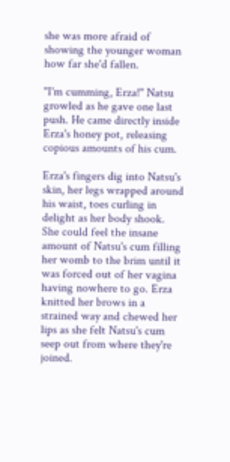she was more afraid of showing the younger woman how far she'd fallen.

"I'm cumming, Erza!" Natsu growled as he gave one last push. He came directly inside Erza's honey pot, releasing copious amounts of his cum.

Erza's fingers dig into Natsu's skin, her legs wrapped around his waist, toes curling in delight as her body shook. She could feel the insane amount of Natsu's cum filling her womb to the brim until it was forced out of her vagina having nowhere to go. Erza knitted her brows in a strained way and chewed her lips as she felt Natsu's cum seep out from where they're joined.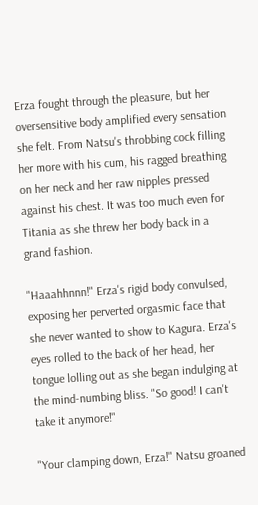Erza fought through the pleasure, but her oversensitive body amplified every sensation she felt. From Natsu's throbbing cock filling her more with his cum, his ragged breathing on her neck and her raw nipples pressed against his chest. It was too much even for Titania as she threw her body back in a grand fashion.

"Haaahhnnn!" Erza's rigid body convulsed, exposing her perverted orgasmic face that she never wanted to show to Kagura. Erza's eyes rolled to the back of her head, her tongue lolling out as she began indulging at the mind-numbing bliss. "So good! I can't take it anymore!"

"Your clamping down, Erza!" Natsu groaned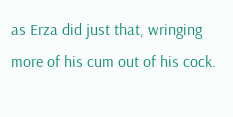as Erza did just that, wringing more of his cum out of his cock.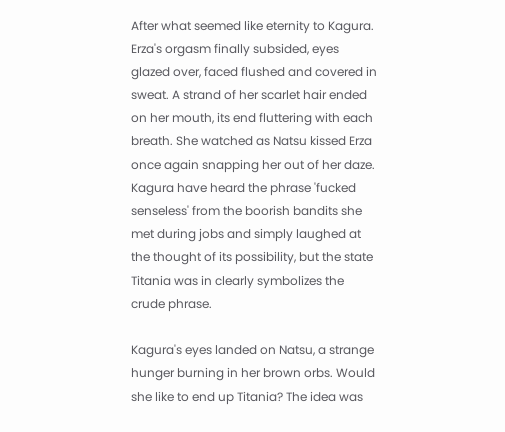After what seemed like eternity to Kagura. Erza's orgasm finally subsided, eyes glazed over, faced flushed and covered in sweat. A strand of her scarlet hair ended on her mouth, its end fluttering with each breath. She watched as Natsu kissed Erza once again snapping her out of her daze. Kagura have heard the phrase 'fucked senseless' from the boorish bandits she met during jobs and simply laughed at the thought of its possibility, but the state Titania was in clearly symbolizes the crude phrase.

Kagura's eyes landed on Natsu, a strange hunger burning in her brown orbs. Would she like to end up Titania? The idea was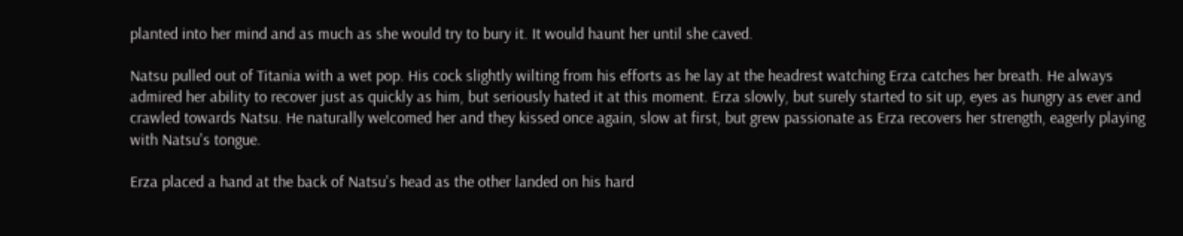planted into her mind and as much as she would try to bury it. It would haunt her until she caved.

Natsu pulled out of Titania with a wet pop. His cock slightly wilting from his efforts as he lay at the headrest watching Erza catches her breath. He always admired her ability to recover just as quickly as him, but seriously hated it at this moment. Erza slowly, but surely started to sit up, eyes as hungry as ever and crawled towards Natsu. He naturally welcomed her and they kissed once again, slow at first, but grew passionate as Erza recovers her strength, eagerly playing with Natsu's tongue.

Erza placed a hand at the back of Natsu's head as the other landed on his hard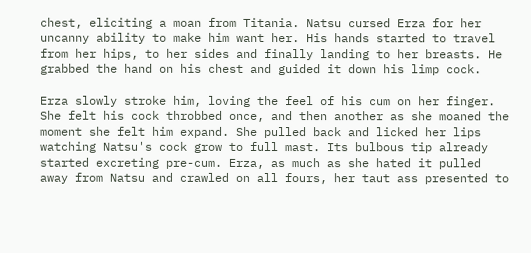chest, eliciting a moan from Titania. Natsu cursed Erza for her uncanny ability to make him want her. His hands started to travel from her hips, to her sides and finally landing to her breasts. He grabbed the hand on his chest and guided it down his limp cock.

Erza slowly stroke him, loving the feel of his cum on her finger. She felt his cock throbbed once, and then another as she moaned the moment she felt him expand. She pulled back and licked her lips watching Natsu's cock grow to full mast. Its bulbous tip already started excreting pre-cum. Erza, as much as she hated it pulled away from Natsu and crawled on all fours, her taut ass presented to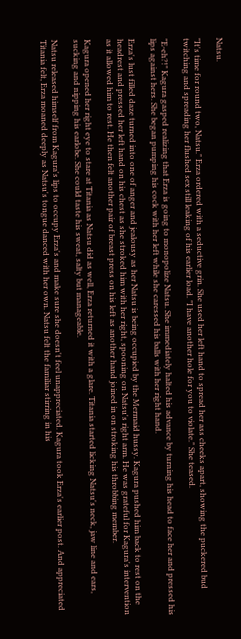Natsu.

"It's time for round two, Natsu." Erza ordered with a seductive grin. She used her left hand to spread her ass cheeks apart, showing the puckered bud twitching and spreading her flushed sex still leaking of his earlier load. "I have another hole for you to violate." She teased.

"E-eh?!" Kagura gasped realizing that Erza is going to monopolize Natsu. She immediately halted his advance by turning his head to face her and pressed his lips against hers. She began pumping his cock with her left while she caressed his balls with her right hand.

Erza's lust filled daze turned into one of anger and jealousy as her Natsu is being occupied by the Mermaid hussy. Kagura pushed him back to rest on the headrest and pressed her left hand on his chest as she stroked him with her right, spooning on Natsu's right arm. He was grateful for Kagura's intervention as it allowed him to rest. He then felt another pair of breast press on his left as another hand joined in on stroking his throbbing member.

Kagura opened her right eye to stare at Titania as Natsu did as well, Erza returned it with a glare. Titania started licking Natsu's neck, jaw line and ears, sucking and nipping his earlobe. She could taste his sweat, salty but manageable.

Natsu released himself from Kagura's lips to occupy Erza's and make sure she doesn't feel unappreciated. Kagura took Erza's earlier post. And appreciated Titania felt, Erza moaned deeply as Natsu's tongue danced with her own. Natsu felt the familiar stirring in his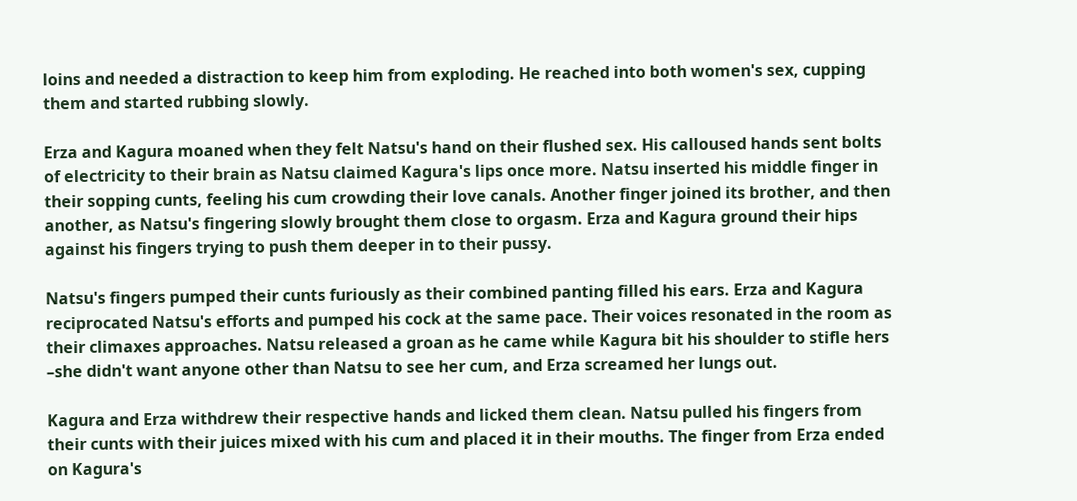loins and needed a distraction to keep him from exploding. He reached into both women's sex, cupping them and started rubbing slowly.

Erza and Kagura moaned when they felt Natsu's hand on their flushed sex. His calloused hands sent bolts of electricity to their brain as Natsu claimed Kagura's lips once more. Natsu inserted his middle finger in their sopping cunts, feeling his cum crowding their love canals. Another finger joined its brother, and then another, as Natsu's fingering slowly brought them close to orgasm. Erza and Kagura ground their hips against his fingers trying to push them deeper in to their pussy.

Natsu's fingers pumped their cunts furiously as their combined panting filled his ears. Erza and Kagura reciprocated Natsu's efforts and pumped his cock at the same pace. Their voices resonated in the room as their climaxes approaches. Natsu released a groan as he came while Kagura bit his shoulder to stifle hers –she didn't want anyone other than Natsu to see her cum, and Erza screamed her lungs out.

Kagura and Erza withdrew their respective hands and licked them clean. Natsu pulled his fingers from their cunts with their juices mixed with his cum and placed it in their mouths. The finger from Erza ended on Kagura's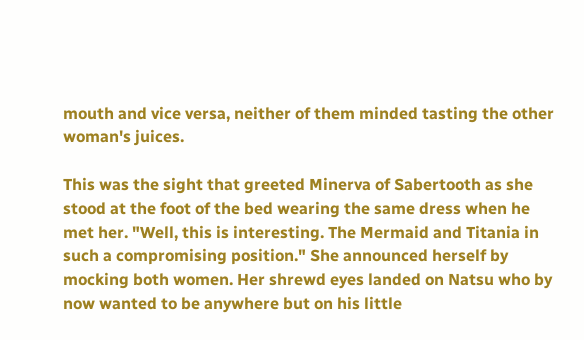mouth and vice versa, neither of them minded tasting the other woman's juices.

This was the sight that greeted Minerva of Sabertooth as she stood at the foot of the bed wearing the same dress when he met her. "Well, this is interesting. The Mermaid and Titania in such a compromising position." She announced herself by mocking both women. Her shrewd eyes landed on Natsu who by now wanted to be anywhere but on his little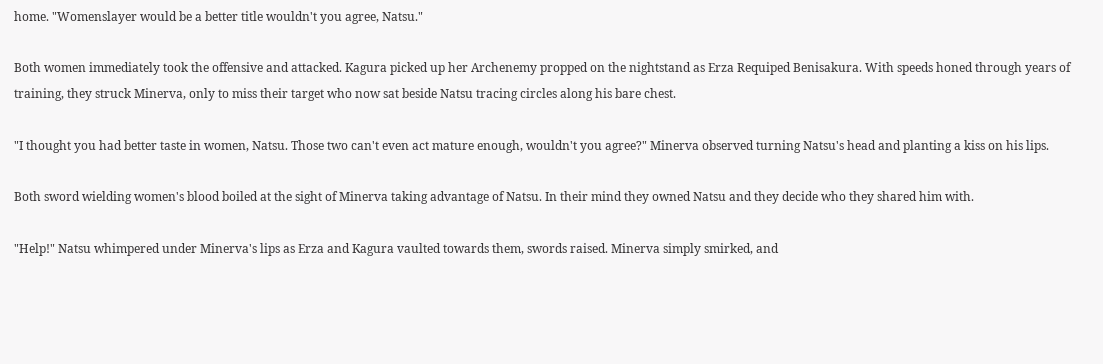home. "Womenslayer would be a better title wouldn't you agree, Natsu."

Both women immediately took the offensive and attacked. Kagura picked up her Archenemy propped on the nightstand as Erza Requiped Benisakura. With speeds honed through years of training, they struck Minerva, only to miss their target who now sat beside Natsu tracing circles along his bare chest.

"I thought you had better taste in women, Natsu. Those two can't even act mature enough, wouldn't you agree?" Minerva observed turning Natsu's head and planting a kiss on his lips.

Both sword wielding women's blood boiled at the sight of Minerva taking advantage of Natsu. In their mind they owned Natsu and they decide who they shared him with.

"Help!" Natsu whimpered under Minerva's lips as Erza and Kagura vaulted towards them, swords raised. Minerva simply smirked, and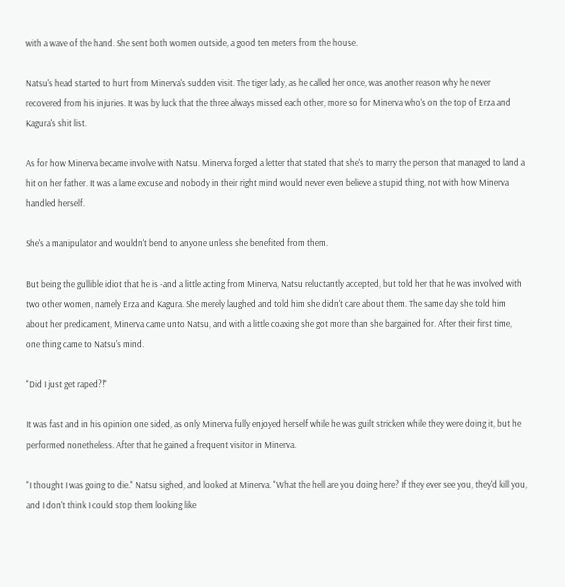with a wave of the hand. She sent both women outside, a good ten meters from the house.

Natsu's head started to hurt from Minerva's sudden visit. The tiger lady, as he called her once, was another reason why he never recovered from his injuries. It was by luck that the three always missed each other, more so for Minerva who's on the top of Erza and Kagura's shit list.

As for how Minerva became involve with Natsu. Minerva forged a letter that stated that she's to marry the person that managed to land a hit on her father. It was a lame excuse and nobody in their right mind would never even believe a stupid thing, not with how Minerva handled herself.

She's a manipulator and wouldn't bend to anyone unless she benefited from them.

But being the gullible idiot that he is -and a little acting from Minerva, Natsu reluctantly accepted, but told her that he was involved with two other women, namely Erza and Kagura. She merely laughed and told him she didn't care about them. The same day she told him about her predicament, Minerva came unto Natsu, and with a little coaxing she got more than she bargained for. After their first time, one thing came to Natsu's mind.

"Did I just get raped?!"

It was fast and in his opinion one sided, as only Minerva fully enjoyed herself while he was guilt stricken while they were doing it, but he performed nonetheless. After that he gained a frequent visitor in Minerva.

"I thought I was going to die." Natsu sighed, and looked at Minerva. "What the hell are you doing here? If they ever see you, they'd kill you, and I don't think I could stop them looking like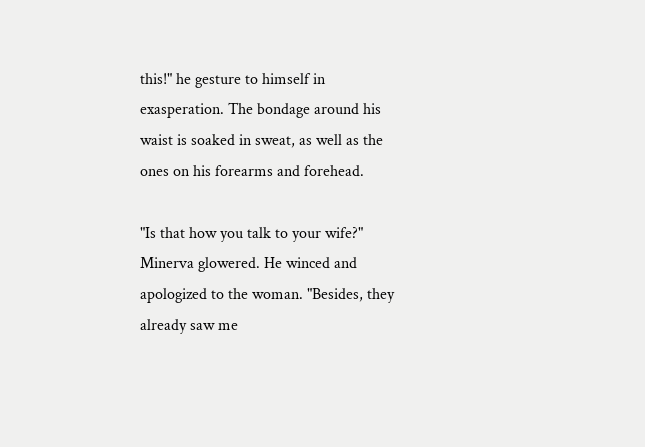this!" he gesture to himself in exasperation. The bondage around his waist is soaked in sweat, as well as the ones on his forearms and forehead.

"Is that how you talk to your wife?" Minerva glowered. He winced and apologized to the woman. "Besides, they already saw me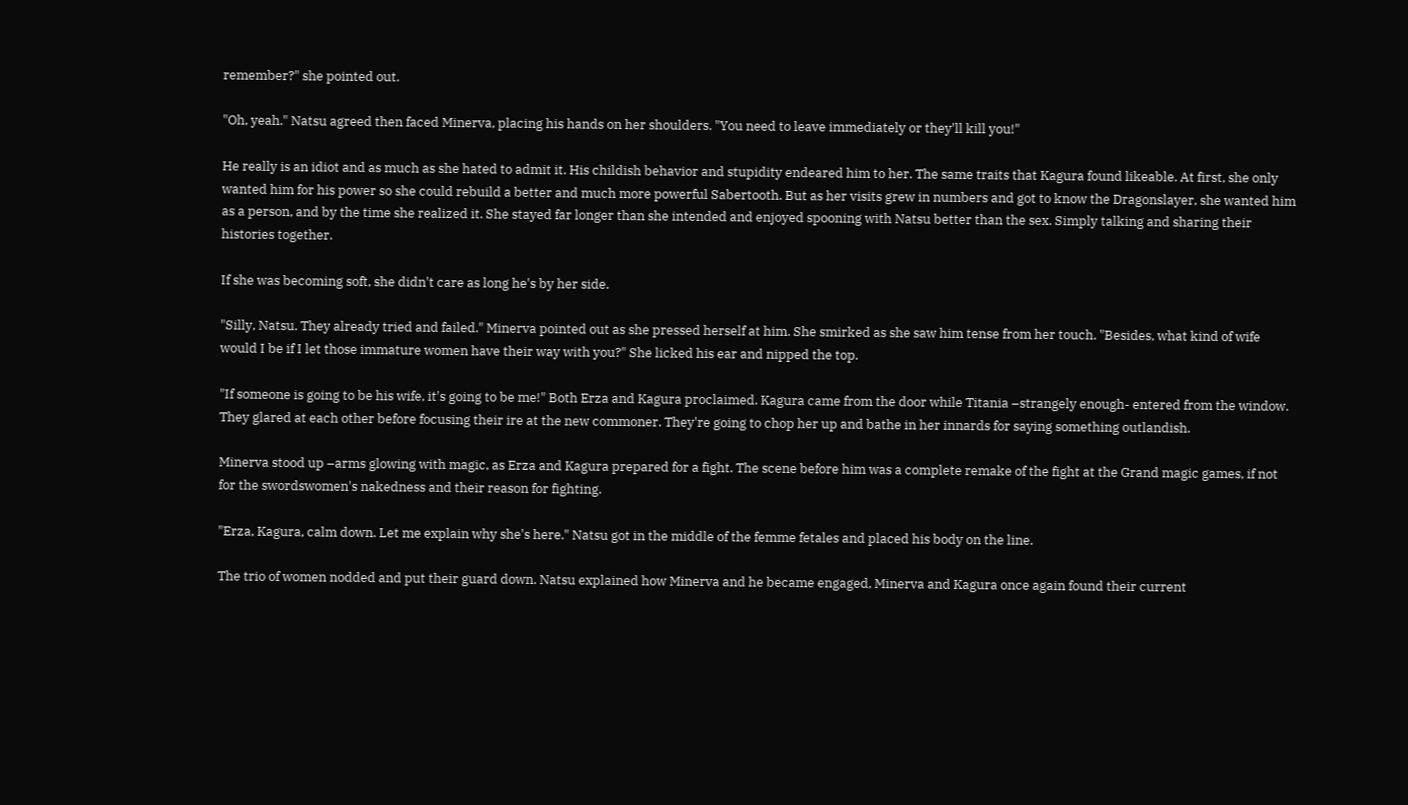remember?" she pointed out.

"Oh, yeah." Natsu agreed then faced Minerva, placing his hands on her shoulders. "You need to leave immediately or they'll kill you!"

He really is an idiot and as much as she hated to admit it. His childish behavior and stupidity endeared him to her. The same traits that Kagura found likeable. At first, she only wanted him for his power so she could rebuild a better and much more powerful Sabertooth. But as her visits grew in numbers and got to know the Dragonslayer, she wanted him as a person, and by the time she realized it. She stayed far longer than she intended and enjoyed spooning with Natsu better than the sex. Simply talking and sharing their histories together.

If she was becoming soft, she didn't care as long he's by her side.

"Silly, Natsu. They already tried and failed." Minerva pointed out as she pressed herself at him. She smirked as she saw him tense from her touch. "Besides, what kind of wife would I be if I let those immature women have their way with you?" She licked his ear and nipped the top.

"If someone is going to be his wife, it's going to be me!" Both Erza and Kagura proclaimed. Kagura came from the door while Titania –strangely enough- entered from the window. They glared at each other before focusing their ire at the new commoner. They're going to chop her up and bathe in her innards for saying something outlandish.

Minerva stood up –arms glowing with magic, as Erza and Kagura prepared for a fight. The scene before him was a complete remake of the fight at the Grand magic games, if not for the swordswomen's nakedness and their reason for fighting.

"Erza, Kagura, calm down. Let me explain why she's here." Natsu got in the middle of the femme fetales and placed his body on the line.

The trio of women nodded and put their guard down. Natsu explained how Minerva and he became engaged, Minerva and Kagura once again found their current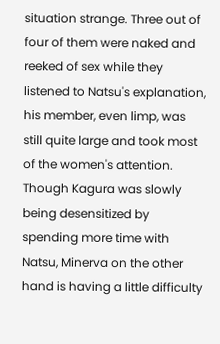situation strange. Three out of four of them were naked and reeked of sex while they listened to Natsu's explanation, his member, even limp, was still quite large and took most of the women's attention. Though Kagura was slowly being desensitized by spending more time with Natsu, Minerva on the other hand is having a little difficulty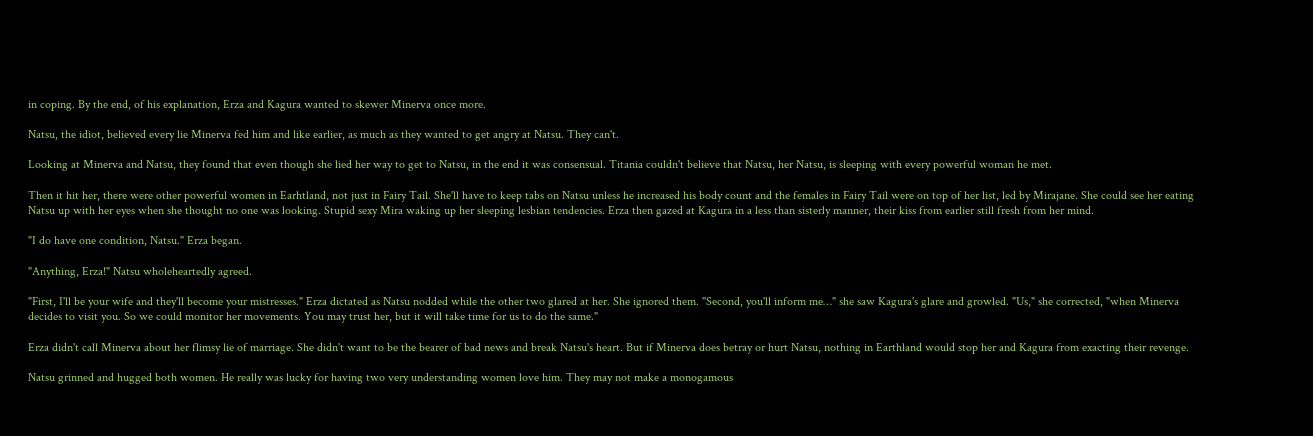in coping. By the end, of his explanation, Erza and Kagura wanted to skewer Minerva once more.

Natsu, the idiot, believed every lie Minerva fed him and like earlier, as much as they wanted to get angry at Natsu. They can't.

Looking at Minerva and Natsu, they found that even though she lied her way to get to Natsu, in the end it was consensual. Titania couldn't believe that Natsu, her Natsu, is sleeping with every powerful woman he met.

Then it hit her, there were other powerful women in Earhtland, not just in Fairy Tail. She'll have to keep tabs on Natsu unless he increased his body count and the females in Fairy Tail were on top of her list, led by Mirajane. She could see her eating Natsu up with her eyes when she thought no one was looking. Stupid sexy Mira waking up her sleeping lesbian tendencies. Erza then gazed at Kagura in a less than sisterly manner, their kiss from earlier still fresh from her mind.

"I do have one condition, Natsu." Erza began.

"Anything, Erza!" Natsu wholeheartedly agreed.

"First, I'll be your wife and they'll become your mistresses." Erza dictated as Natsu nodded while the other two glared at her. She ignored them. "Second, you'll inform me…" she saw Kagura's glare and growled. "Us," she corrected, "when Minerva decides to visit you. So we could monitor her movements. You may trust her, but it will take time for us to do the same."

Erza didn't call Minerva about her flimsy lie of marriage. She didn't want to be the bearer of bad news and break Natsu's heart. But if Minerva does betray or hurt Natsu, nothing in Earthland would stop her and Kagura from exacting their revenge.

Natsu grinned and hugged both women. He really was lucky for having two very understanding women love him. They may not make a monogamous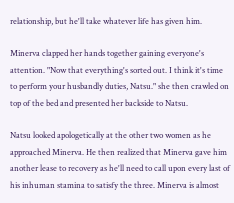relationship, but he'll take whatever life has given him.

Minerva clapped her hands together gaining everyone's attention. "Now that everything's sorted out. I think it's time to perform your husbandly duties, Natsu." she then crawled on top of the bed and presented her backside to Natsu.

Natsu looked apologetically at the other two women as he approached Minerva. He then realized that Minerva gave him another lease to recovery as he'll need to call upon every last of his inhuman stamina to satisfy the three. Minerva is almost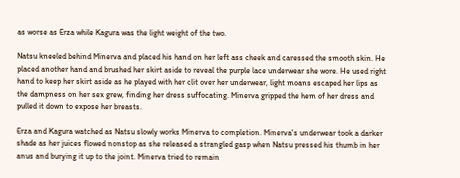as worse as Erza while Kagura was the light weight of the two.

Natsu kneeled behind Minerva and placed his hand on her left ass cheek and caressed the smooth skin. He placed another hand and brushed her skirt aside to reveal the purple lace underwear she wore. He used right hand to keep her skirt aside as he played with her clit over her underwear, light moans escaped her lips as the dampness on her sex grew, finding her dress suffocating. Minerva gripped the hem of her dress and pulled it down to expose her breasts.

Erza and Kagura watched as Natsu slowly works Minerva to completion. Minerva's underwear took a darker shade as her juices flowed nonstop as she released a strangled gasp when Natsu pressed his thumb in her anus and burying it up to the joint. Minerva tried to remain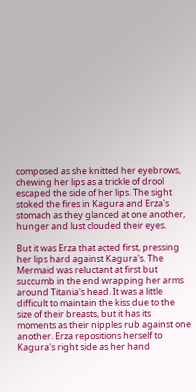composed as she knitted her eyebrows, chewing her lips as a trickle of drool escaped the side of her lips. The sight stoked the fires in Kagura and Erza's stomach as they glanced at one another, hunger and lust clouded their eyes.

But it was Erza that acted first, pressing her lips hard against Kagura's. The Mermaid was reluctant at first but succumb in the end wrapping her arms around Titania's head. It was a little difficult to maintain the kiss due to the size of their breasts, but it has its moments as their nipples rub against one another. Erza repositions herself to Kagura's right side as her hand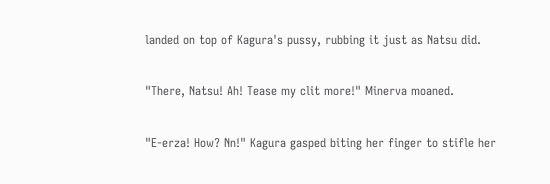landed on top of Kagura's pussy, rubbing it just as Natsu did.

"There, Natsu! Ah! Tease my clit more!" Minerva moaned.

"E-erza! How? Nn!" Kagura gasped biting her finger to stifle her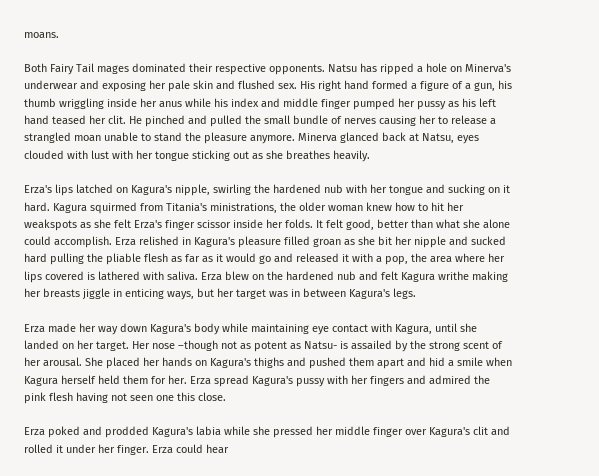moans.

Both Fairy Tail mages dominated their respective opponents. Natsu has ripped a hole on Minerva's underwear and exposing her pale skin and flushed sex. His right hand formed a figure of a gun, his thumb wriggling inside her anus while his index and middle finger pumped her pussy as his left hand teased her clit. He pinched and pulled the small bundle of nerves causing her to release a strangled moan unable to stand the pleasure anymore. Minerva glanced back at Natsu, eyes clouded with lust with her tongue sticking out as she breathes heavily.

Erza's lips latched on Kagura's nipple, swirling the hardened nub with her tongue and sucking on it hard. Kagura squirmed from Titania's ministrations, the older woman knew how to hit her weakspots as she felt Erza's finger scissor inside her folds. It felt good, better than what she alone could accomplish. Erza relished in Kagura's pleasure filled groan as she bit her nipple and sucked hard pulling the pliable flesh as far as it would go and released it with a pop, the area where her lips covered is lathered with saliva. Erza blew on the hardened nub and felt Kagura writhe making her breasts jiggle in enticing ways, but her target was in between Kagura's legs.

Erza made her way down Kagura's body while maintaining eye contact with Kagura, until she landed on her target. Her nose –though not as potent as Natsu- is assailed by the strong scent of her arousal. She placed her hands on Kagura's thighs and pushed them apart and hid a smile when Kagura herself held them for her. Erza spread Kagura's pussy with her fingers and admired the pink flesh having not seen one this close.

Erza poked and prodded Kagura's labia while she pressed her middle finger over Kagura's clit and rolled it under her finger. Erza could hear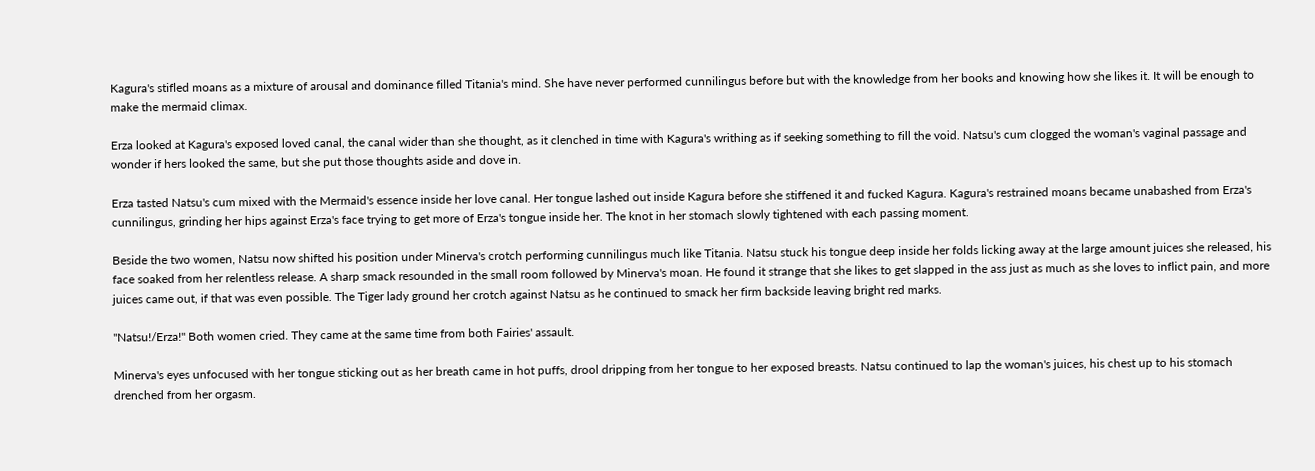Kagura's stifled moans as a mixture of arousal and dominance filled Titania's mind. She have never performed cunnilingus before but with the knowledge from her books and knowing how she likes it. It will be enough to make the mermaid climax.

Erza looked at Kagura's exposed loved canal, the canal wider than she thought, as it clenched in time with Kagura's writhing as if seeking something to fill the void. Natsu's cum clogged the woman's vaginal passage and wonder if hers looked the same, but she put those thoughts aside and dove in.

Erza tasted Natsu's cum mixed with the Mermaid's essence inside her love canal. Her tongue lashed out inside Kagura before she stiffened it and fucked Kagura. Kagura's restrained moans became unabashed from Erza's cunnilingus, grinding her hips against Erza's face trying to get more of Erza's tongue inside her. The knot in her stomach slowly tightened with each passing moment.

Beside the two women, Natsu now shifted his position under Minerva's crotch performing cunnilingus much like Titania. Natsu stuck his tongue deep inside her folds licking away at the large amount juices she released, his face soaked from her relentless release. A sharp smack resounded in the small room followed by Minerva's moan. He found it strange that she likes to get slapped in the ass just as much as she loves to inflict pain, and more juices came out, if that was even possible. The Tiger lady ground her crotch against Natsu as he continued to smack her firm backside leaving bright red marks.

"Natsu!/Erza!" Both women cried. They came at the same time from both Fairies' assault.

Minerva's eyes unfocused with her tongue sticking out as her breath came in hot puffs, drool dripping from her tongue to her exposed breasts. Natsu continued to lap the woman's juices, his chest up to his stomach drenched from her orgasm.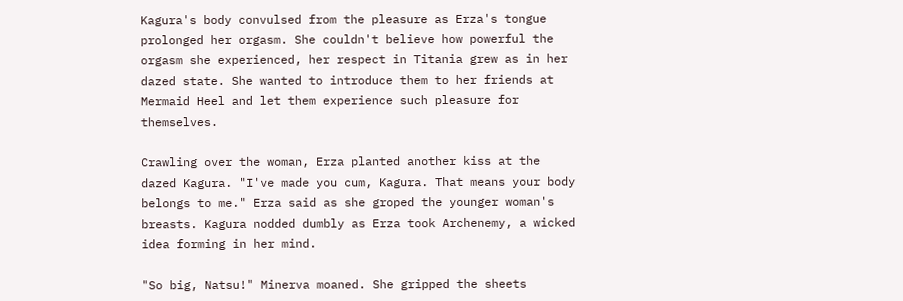Kagura's body convulsed from the pleasure as Erza's tongue prolonged her orgasm. She couldn't believe how powerful the orgasm she experienced, her respect in Titania grew as in her dazed state. She wanted to introduce them to her friends at Mermaid Heel and let them experience such pleasure for themselves.

Crawling over the woman, Erza planted another kiss at the dazed Kagura. "I've made you cum, Kagura. That means your body belongs to me." Erza said as she groped the younger woman's breasts. Kagura nodded dumbly as Erza took Archenemy, a wicked idea forming in her mind.

"So big, Natsu!" Minerva moaned. She gripped the sheets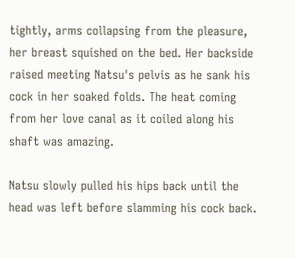tightly, arms collapsing from the pleasure, her breast squished on the bed. Her backside raised meeting Natsu's pelvis as he sank his cock in her soaked folds. The heat coming from her love canal as it coiled along his shaft was amazing.

Natsu slowly pulled his hips back until the head was left before slamming his cock back.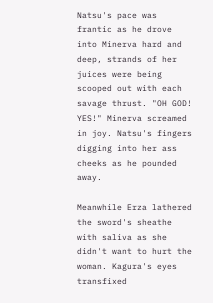Natsu's pace was frantic as he drove into Minerva hard and deep, strands of her juices were being scooped out with each savage thrust. "OH GOD! YES!" Minerva screamed in joy. Natsu's fingers digging into her ass cheeks as he pounded away.

Meanwhile Erza lathered the sword's sheathe with saliva as she didn't want to hurt the woman. Kagura's eyes transfixed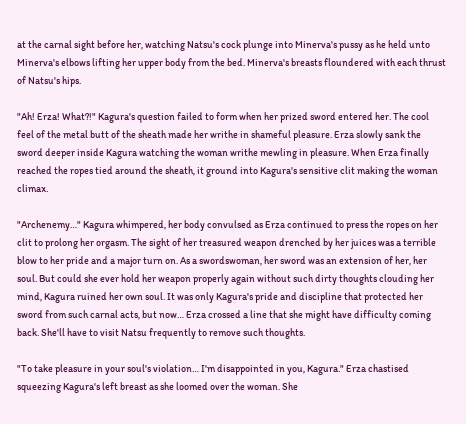at the carnal sight before her, watching Natsu's cock plunge into Minerva's pussy as he held unto Minerva's elbows lifting her upper body from the bed. Minerva's breasts floundered with each thrust of Natsu's hips.

"Ah! Erza! What?!" Kagura's question failed to form when her prized sword entered her. The cool feel of the metal butt of the sheath made her writhe in shameful pleasure. Erza slowly sank the sword deeper inside Kagura watching the woman writhe mewling in pleasure. When Erza finally reached the ropes tied around the sheath, it ground into Kagura's sensitive clit making the woman climax.

"Archenemy…" Kagura whimpered, her body convulsed as Erza continued to press the ropes on her clit to prolong her orgasm. The sight of her treasured weapon drenched by her juices was a terrible blow to her pride and a major turn on. As a swordswoman, her sword was an extension of her, her soul. But could she ever hold her weapon properly again without such dirty thoughts clouding her mind, Kagura ruined her own soul. It was only Kagura's pride and discipline that protected her sword from such carnal acts, but now… Erza crossed a line that she might have difficulty coming back. She'll have to visit Natsu frequently to remove such thoughts.

"To take pleasure in your soul's violation… I'm disappointed in you, Kagura." Erza chastised squeezing Kagura's left breast as she loomed over the woman. She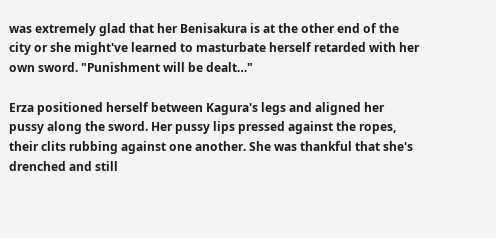was extremely glad that her Benisakura is at the other end of the city or she might've learned to masturbate herself retarded with her own sword. "Punishment will be dealt…"

Erza positioned herself between Kagura's legs and aligned her pussy along the sword. Her pussy lips pressed against the ropes, their clits rubbing against one another. She was thankful that she's drenched and still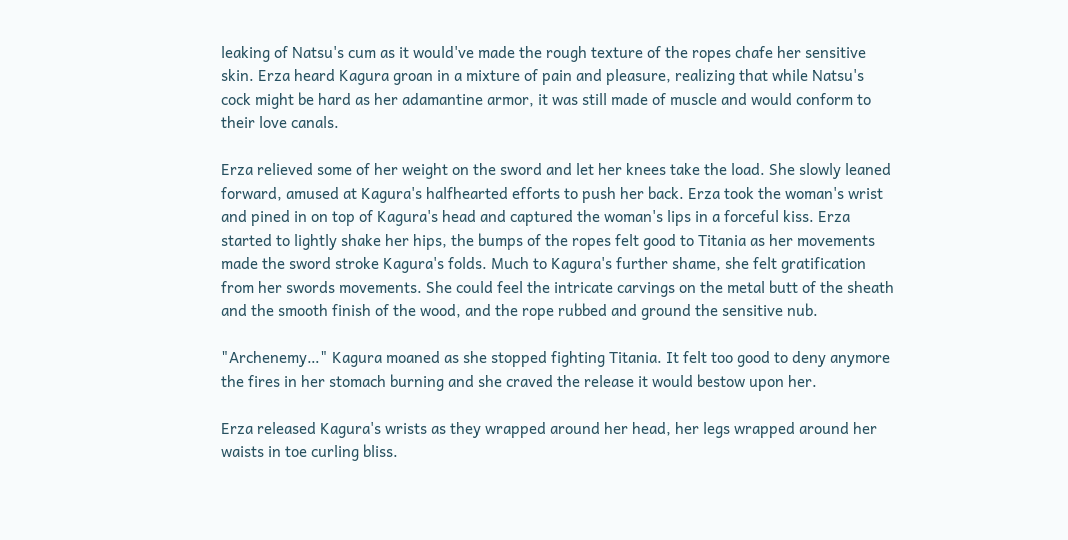leaking of Natsu's cum as it would've made the rough texture of the ropes chafe her sensitive skin. Erza heard Kagura groan in a mixture of pain and pleasure, realizing that while Natsu's cock might be hard as her adamantine armor, it was still made of muscle and would conform to their love canals.

Erza relieved some of her weight on the sword and let her knees take the load. She slowly leaned forward, amused at Kagura's halfhearted efforts to push her back. Erza took the woman's wrist and pined in on top of Kagura's head and captured the woman's lips in a forceful kiss. Erza started to lightly shake her hips, the bumps of the ropes felt good to Titania as her movements made the sword stroke Kagura's folds. Much to Kagura's further shame, she felt gratification from her swords movements. She could feel the intricate carvings on the metal butt of the sheath and the smooth finish of the wood, and the rope rubbed and ground the sensitive nub.

"Archenemy…" Kagura moaned as she stopped fighting Titania. It felt too good to deny anymore the fires in her stomach burning and she craved the release it would bestow upon her.

Erza released Kagura's wrists as they wrapped around her head, her legs wrapped around her waists in toe curling bliss.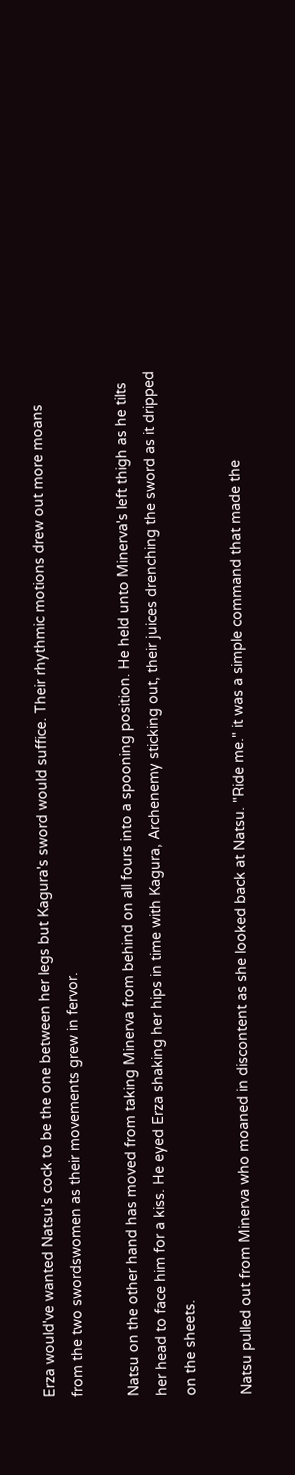Erza would've wanted Natsu's cock to be the one between her legs but Kagura's sword would suffice. Their rhythmic motions drew out more moans from the two swordswomen as their movements grew in fervor.

Natsu on the other hand has moved from taking Minerva from behind on all fours into a spooning position. He held unto Minerva's left thigh as he tilts her head to face him for a kiss. He eyed Erza shaking her hips in time with Kagura, Archenemy sticking out, their juices drenching the sword as it dripped on the sheets.

Natsu pulled out from Minerva who moaned in discontent as she looked back at Natsu. "Ride me." it was a simple command that made the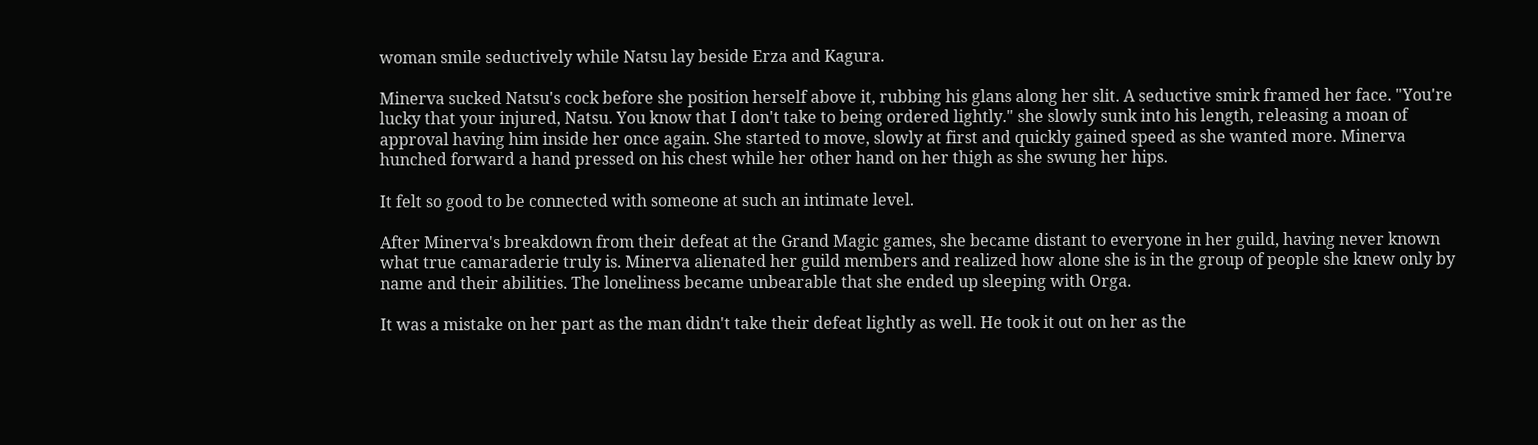woman smile seductively while Natsu lay beside Erza and Kagura.

Minerva sucked Natsu's cock before she position herself above it, rubbing his glans along her slit. A seductive smirk framed her face. "You're lucky that your injured, Natsu. You know that I don't take to being ordered lightly." she slowly sunk into his length, releasing a moan of approval having him inside her once again. She started to move, slowly at first and quickly gained speed as she wanted more. Minerva hunched forward a hand pressed on his chest while her other hand on her thigh as she swung her hips.

It felt so good to be connected with someone at such an intimate level.

After Minerva's breakdown from their defeat at the Grand Magic games, she became distant to everyone in her guild, having never known what true camaraderie truly is. Minerva alienated her guild members and realized how alone she is in the group of people she knew only by name and their abilities. The loneliness became unbearable that she ended up sleeping with Orga.

It was a mistake on her part as the man didn't take their defeat lightly as well. He took it out on her as the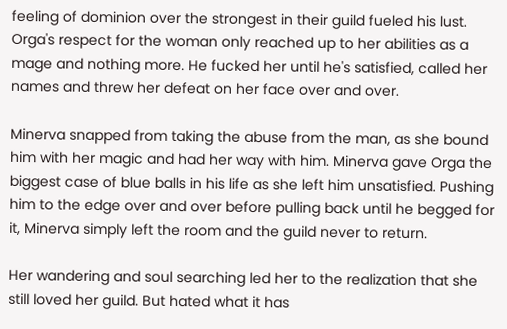feeling of dominion over the strongest in their guild fueled his lust. Orga's respect for the woman only reached up to her abilities as a mage and nothing more. He fucked her until he's satisfied, called her names and threw her defeat on her face over and over.

Minerva snapped from taking the abuse from the man, as she bound him with her magic and had her way with him. Minerva gave Orga the biggest case of blue balls in his life as she left him unsatisfied. Pushing him to the edge over and over before pulling back until he begged for it, Minerva simply left the room and the guild never to return.

Her wandering and soul searching led her to the realization that she still loved her guild. But hated what it has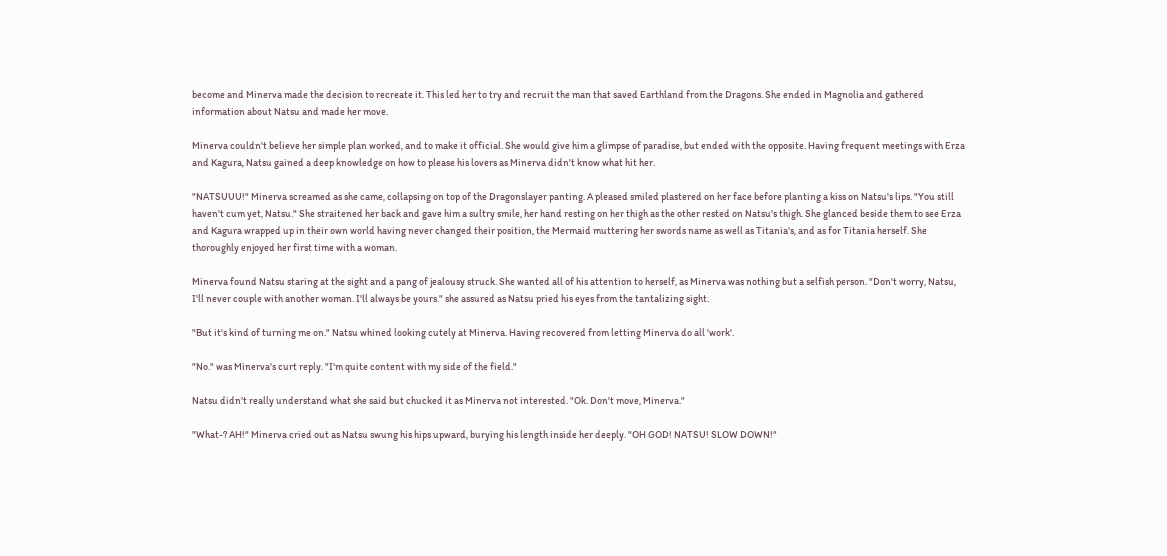become and Minerva made the decision to recreate it. This led her to try and recruit the man that saved Earthland from the Dragons. She ended in Magnolia and gathered information about Natsu and made her move.

Minerva couldn't believe her simple plan worked, and to make it official. She would give him a glimpse of paradise, but ended with the opposite. Having frequent meetings with Erza and Kagura, Natsu gained a deep knowledge on how to please his lovers as Minerva didn't know what hit her.

"NATSUUU!" Minerva screamed as she came, collapsing on top of the Dragonslayer panting. A pleased smiled plastered on her face before planting a kiss on Natsu's lips. "You still haven't cum yet, Natsu." She straitened her back and gave him a sultry smile, her hand resting on her thigh as the other rested on Natsu's thigh. She glanced beside them to see Erza and Kagura wrapped up in their own world having never changed their position, the Mermaid muttering her swords name as well as Titania's, and as for Titania herself. She thoroughly enjoyed her first time with a woman.

Minerva found Natsu staring at the sight and a pang of jealousy struck. She wanted all of his attention to herself, as Minerva was nothing but a selfish person. "Don't worry, Natsu, I'll never couple with another woman. I'll always be yours." she assured as Natsu pried his eyes from the tantalizing sight.

"But it's kind of turning me on." Natsu whined looking cutely at Minerva. Having recovered from letting Minerva do all 'work'.

"No." was Minerva's curt reply. "I'm quite content with my side of the field."

Natsu didn't really understand what she said but chucked it as Minerva not interested. "Ok. Don't move, Minerva."

"What-? AH!" Minerva cried out as Natsu swung his hips upward, burying his length inside her deeply. "OH GOD! NATSU! SLOW DOWN!"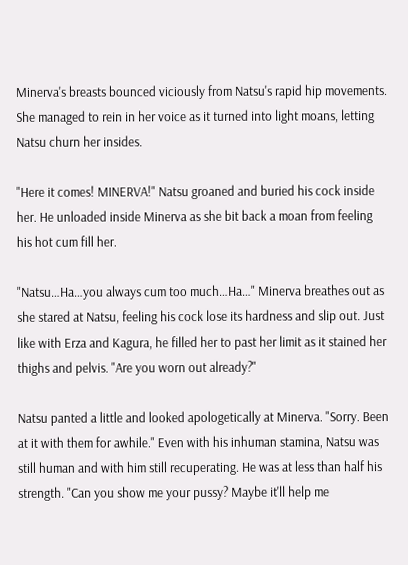Minerva's breasts bounced viciously from Natsu's rapid hip movements. She managed to rein in her voice as it turned into light moans, letting Natsu churn her insides.

"Here it comes! MINERVA!" Natsu groaned and buried his cock inside her. He unloaded inside Minerva as she bit back a moan from feeling his hot cum fill her.

"Natsu…Ha…you always cum too much…Ha…" Minerva breathes out as she stared at Natsu, feeling his cock lose its hardness and slip out. Just like with Erza and Kagura, he filled her to past her limit as it stained her thighs and pelvis. "Are you worn out already?"

Natsu panted a little and looked apologetically at Minerva. "Sorry. Been at it with them for awhile." Even with his inhuman stamina, Natsu was still human and with him still recuperating. He was at less than half his strength. "Can you show me your pussy? Maybe it'll help me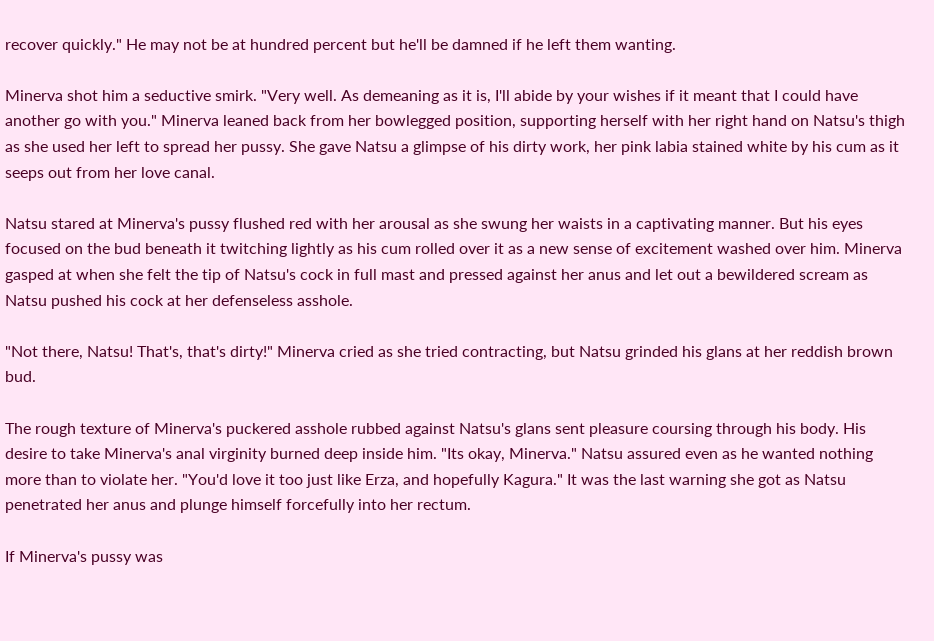recover quickly." He may not be at hundred percent but he'll be damned if he left them wanting.

Minerva shot him a seductive smirk. "Very well. As demeaning as it is, I'll abide by your wishes if it meant that I could have another go with you." Minerva leaned back from her bowlegged position, supporting herself with her right hand on Natsu's thigh as she used her left to spread her pussy. She gave Natsu a glimpse of his dirty work, her pink labia stained white by his cum as it seeps out from her love canal.

Natsu stared at Minerva's pussy flushed red with her arousal as she swung her waists in a captivating manner. But his eyes focused on the bud beneath it twitching lightly as his cum rolled over it as a new sense of excitement washed over him. Minerva gasped at when she felt the tip of Natsu's cock in full mast and pressed against her anus and let out a bewildered scream as Natsu pushed his cock at her defenseless asshole.

"Not there, Natsu! That's, that's dirty!" Minerva cried as she tried contracting, but Natsu grinded his glans at her reddish brown bud.

The rough texture of Minerva's puckered asshole rubbed against Natsu's glans sent pleasure coursing through his body. His desire to take Minerva's anal virginity burned deep inside him. "Its okay, Minerva." Natsu assured even as he wanted nothing more than to violate her. "You'd love it too just like Erza, and hopefully Kagura." It was the last warning she got as Natsu penetrated her anus and plunge himself forcefully into her rectum.

If Minerva's pussy was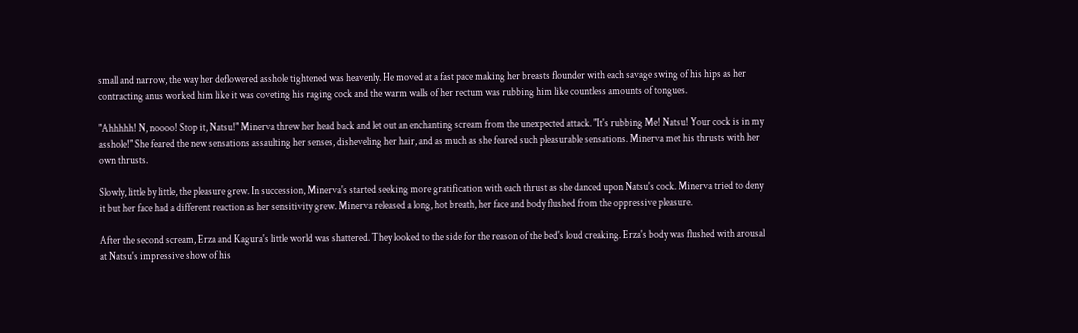small and narrow, the way her deflowered asshole tightened was heavenly. He moved at a fast pace making her breasts flounder with each savage swing of his hips as her contracting anus worked him like it was coveting his raging cock and the warm walls of her rectum was rubbing him like countless amounts of tongues.

"Ahhhhh! N, noooo! Stop it, Natsu!" Minerva threw her head back and let out an enchanting scream from the unexpected attack. "It's rubbing Me! Natsu! Your cock is in my asshole!" She feared the new sensations assaulting her senses, disheveling her hair, and as much as she feared such pleasurable sensations. Minerva met his thrusts with her own thrusts.

Slowly, little by little, the pleasure grew. In succession, Minerva's started seeking more gratification with each thrust as she danced upon Natsu's cock. Minerva tried to deny it but her face had a different reaction as her sensitivity grew. Minerva released a long, hot breath, her face and body flushed from the oppressive pleasure.

After the second scream, Erza and Kagura's little world was shattered. They looked to the side for the reason of the bed's loud creaking. Erza's body was flushed with arousal at Natsu's impressive show of his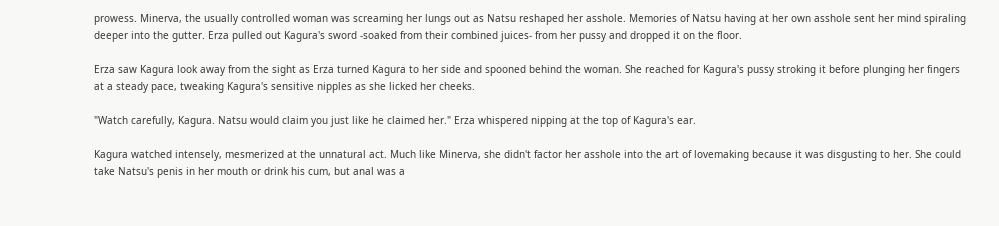prowess. Minerva, the usually controlled woman was screaming her lungs out as Natsu reshaped her asshole. Memories of Natsu having at her own asshole sent her mind spiraling deeper into the gutter. Erza pulled out Kagura's sword -soaked from their combined juices- from her pussy and dropped it on the floor.

Erza saw Kagura look away from the sight as Erza turned Kagura to her side and spooned behind the woman. She reached for Kagura's pussy stroking it before plunging her fingers at a steady pace, tweaking Kagura's sensitive nipples as she licked her cheeks.

"Watch carefully, Kagura. Natsu would claim you just like he claimed her." Erza whispered nipping at the top of Kagura's ear.

Kagura watched intensely, mesmerized at the unnatural act. Much like Minerva, she didn't factor her asshole into the art of lovemaking because it was disgusting to her. She could take Natsu's penis in her mouth or drink his cum, but anal was a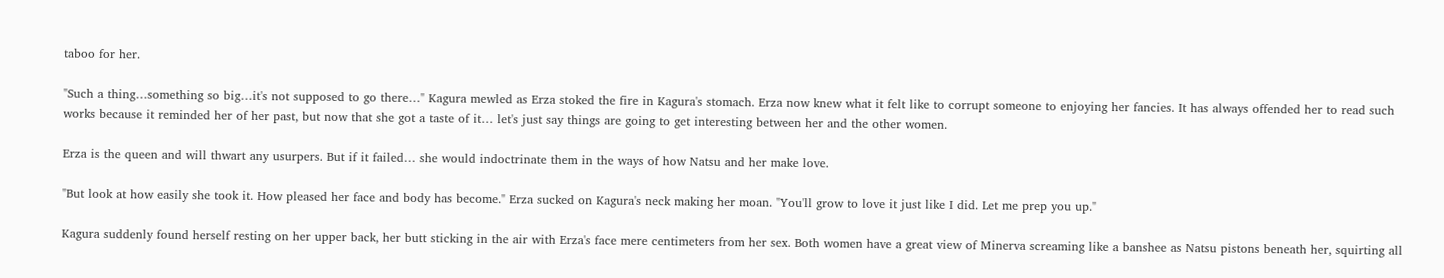taboo for her.

"Such a thing…something so big…it's not supposed to go there…" Kagura mewled as Erza stoked the fire in Kagura's stomach. Erza now knew what it felt like to corrupt someone to enjoying her fancies. It has always offended her to read such works because it reminded her of her past, but now that she got a taste of it… let's just say things are going to get interesting between her and the other women.

Erza is the queen and will thwart any usurpers. But if it failed… she would indoctrinate them in the ways of how Natsu and her make love.

"But look at how easily she took it. How pleased her face and body has become." Erza sucked on Kagura's neck making her moan. "You'll grow to love it just like I did. Let me prep you up."

Kagura suddenly found herself resting on her upper back, her butt sticking in the air with Erza's face mere centimeters from her sex. Both women have a great view of Minerva screaming like a banshee as Natsu pistons beneath her, squirting all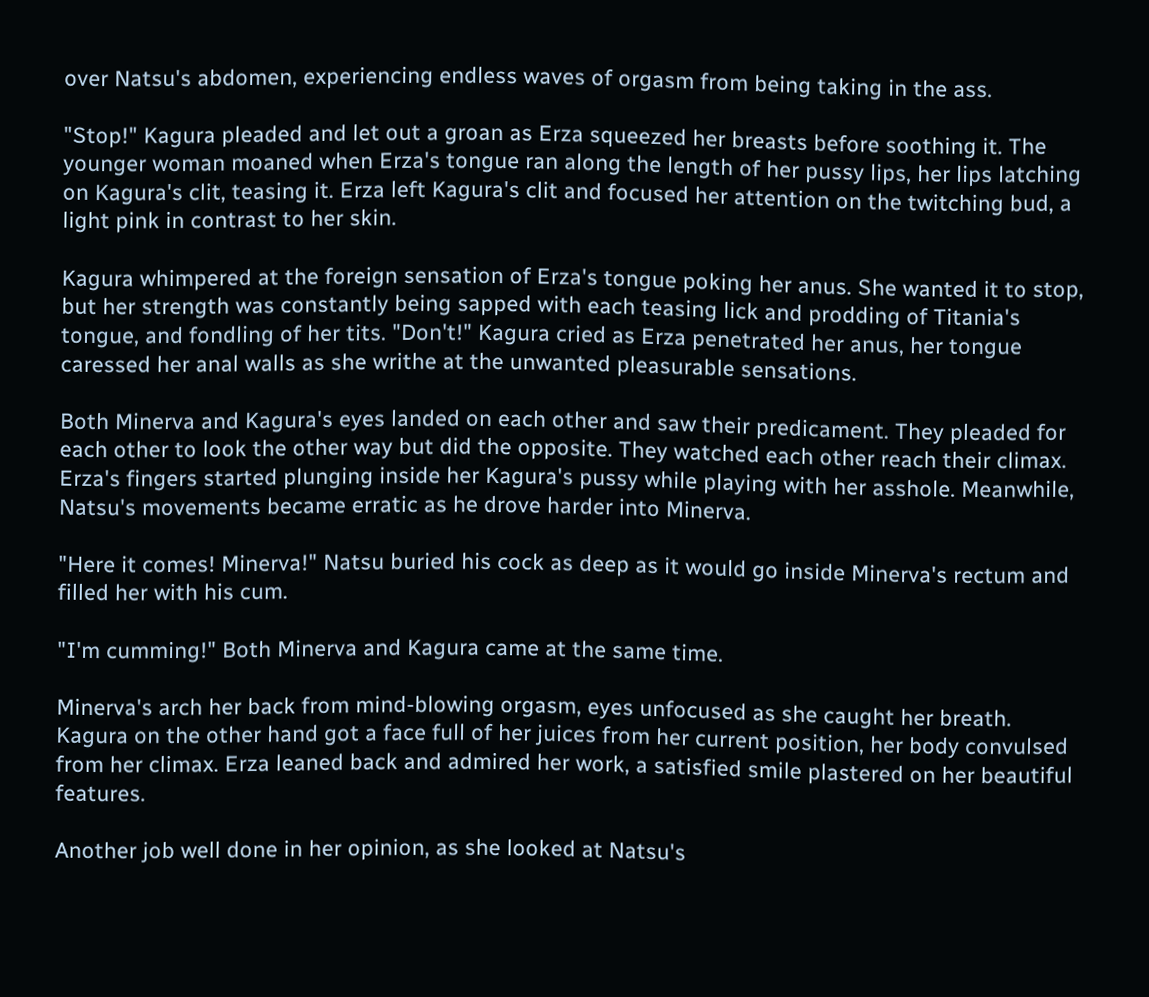over Natsu's abdomen, experiencing endless waves of orgasm from being taking in the ass.

"Stop!" Kagura pleaded and let out a groan as Erza squeezed her breasts before soothing it. The younger woman moaned when Erza's tongue ran along the length of her pussy lips, her lips latching on Kagura's clit, teasing it. Erza left Kagura's clit and focused her attention on the twitching bud, a light pink in contrast to her skin.

Kagura whimpered at the foreign sensation of Erza's tongue poking her anus. She wanted it to stop, but her strength was constantly being sapped with each teasing lick and prodding of Titania's tongue, and fondling of her tits. "Don't!" Kagura cried as Erza penetrated her anus, her tongue caressed her anal walls as she writhe at the unwanted pleasurable sensations.

Both Minerva and Kagura's eyes landed on each other and saw their predicament. They pleaded for each other to look the other way but did the opposite. They watched each other reach their climax. Erza's fingers started plunging inside her Kagura's pussy while playing with her asshole. Meanwhile, Natsu's movements became erratic as he drove harder into Minerva.

"Here it comes! Minerva!" Natsu buried his cock as deep as it would go inside Minerva's rectum and filled her with his cum.

"I'm cumming!" Both Minerva and Kagura came at the same time.

Minerva's arch her back from mind-blowing orgasm, eyes unfocused as she caught her breath. Kagura on the other hand got a face full of her juices from her current position, her body convulsed from her climax. Erza leaned back and admired her work, a satisfied smile plastered on her beautiful features.

Another job well done in her opinion, as she looked at Natsu's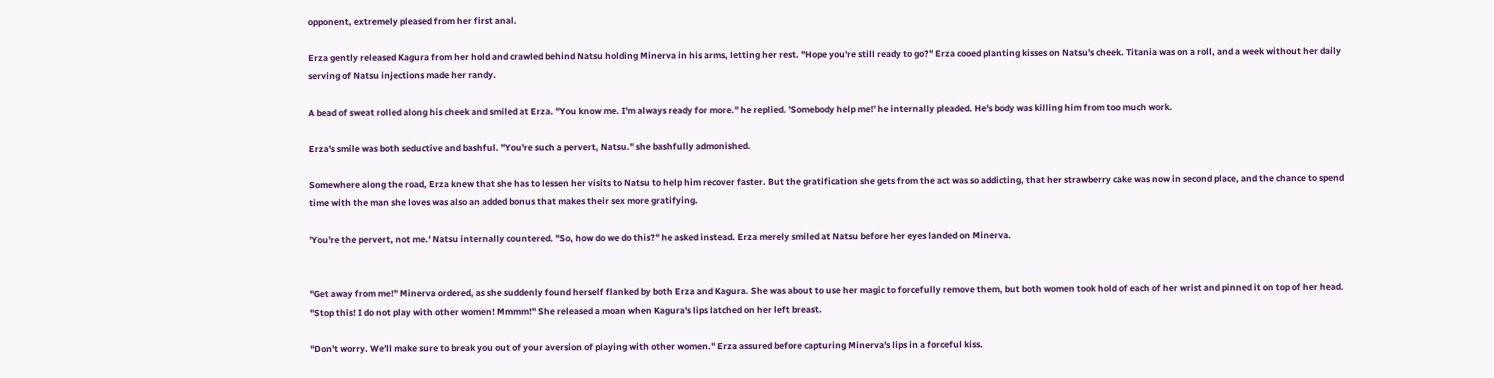opponent, extremely pleased from her first anal.

Erza gently released Kagura from her hold and crawled behind Natsu holding Minerva in his arms, letting her rest. "Hope you're still ready to go?" Erza cooed planting kisses on Natsu's cheek. Titania was on a roll, and a week without her daily serving of Natsu injections made her randy.

A bead of sweat rolled along his cheek and smiled at Erza. "You know me. I'm always ready for more." he replied. 'Somebody help me!' he internally pleaded. He's body was killing him from too much work.

Erza's smile was both seductive and bashful. "You're such a pervert, Natsu." she bashfully admonished.

Somewhere along the road, Erza knew that she has to lessen her visits to Natsu to help him recover faster. But the gratification she gets from the act was so addicting, that her strawberry cake was now in second place, and the chance to spend time with the man she loves was also an added bonus that makes their sex more gratifying.

'You're the pervert, not me.' Natsu internally countered. "So, how do we do this?" he asked instead. Erza merely smiled at Natsu before her eyes landed on Minerva.


"Get away from me!" Minerva ordered, as she suddenly found herself flanked by both Erza and Kagura. She was about to use her magic to forcefully remove them, but both women took hold of each of her wrist and pinned it on top of her head. "Stop this! I do not play with other women! Mmmm!" She released a moan when Kagura's lips latched on her left breast.

"Don't worry. We'll make sure to break you out of your aversion of playing with other women." Erza assured before capturing Minerva's lips in a forceful kiss.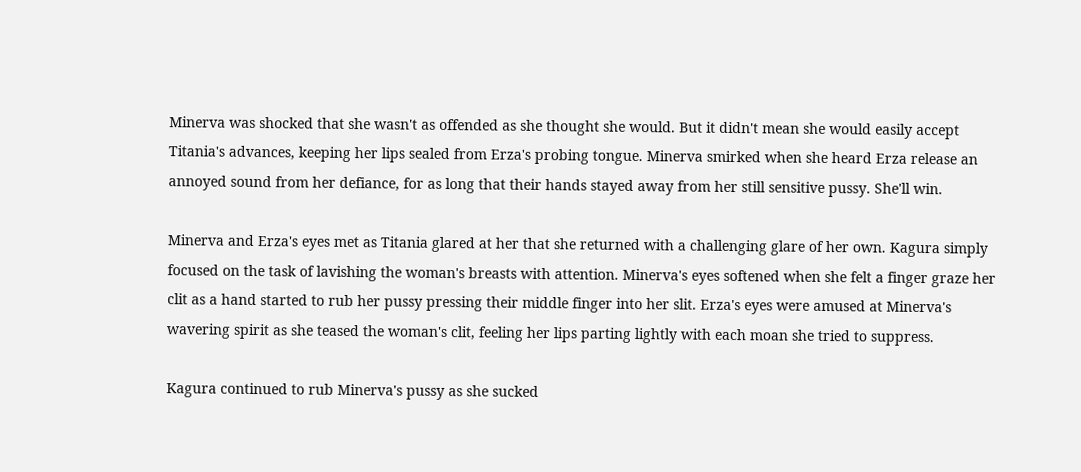Minerva was shocked that she wasn't as offended as she thought she would. But it didn't mean she would easily accept Titania's advances, keeping her lips sealed from Erza's probing tongue. Minerva smirked when she heard Erza release an annoyed sound from her defiance, for as long that their hands stayed away from her still sensitive pussy. She'll win.

Minerva and Erza's eyes met as Titania glared at her that she returned with a challenging glare of her own. Kagura simply focused on the task of lavishing the woman's breasts with attention. Minerva's eyes softened when she felt a finger graze her clit as a hand started to rub her pussy pressing their middle finger into her slit. Erza's eyes were amused at Minerva's wavering spirit as she teased the woman's clit, feeling her lips parting lightly with each moan she tried to suppress.

Kagura continued to rub Minerva's pussy as she sucked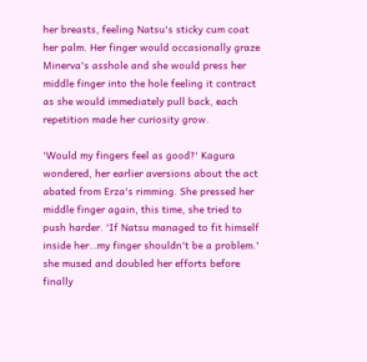her breasts, feeling Natsu's sticky cum coat her palm. Her finger would occasionally graze Minerva's asshole and she would press her middle finger into the hole feeling it contract as she would immediately pull back, each repetition made her curiosity grow.

'Would my fingers feel as good?' Kagura wondered, her earlier aversions about the act abated from Erza's rimming. She pressed her middle finger again, this time, she tried to push harder. 'If Natsu managed to fit himself inside her…my finger shouldn't be a problem.' she mused and doubled her efforts before finally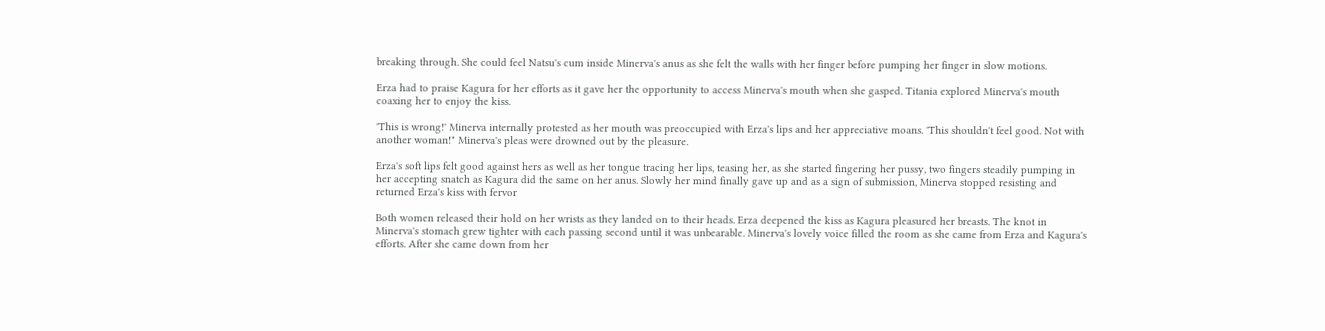breaking through. She could feel Natsu's cum inside Minerva's anus as she felt the walls with her finger before pumping her finger in slow motions.

Erza had to praise Kagura for her efforts as it gave her the opportunity to access Minerva's mouth when she gasped. Titania explored Minerva's mouth coaxing her to enjoy the kiss.

'This is wrong!' Minerva internally protested as her mouth was preoccupied with Erza's lips and her appreciative moans. 'This shouldn't feel good. Not with another woman!" Minerva's pleas were drowned out by the pleasure.

Erza's soft lips felt good against hers as well as her tongue tracing her lips, teasing her, as she started fingering her pussy, two fingers steadily pumping in her accepting snatch as Kagura did the same on her anus. Slowly her mind finally gave up and as a sign of submission, Minerva stopped resisting and returned Erza's kiss with fervor

Both women released their hold on her wrists as they landed on to their heads. Erza deepened the kiss as Kagura pleasured her breasts. The knot in Minerva's stomach grew tighter with each passing second until it was unbearable. Minerva's lovely voice filled the room as she came from Erza and Kagura's efforts. After she came down from her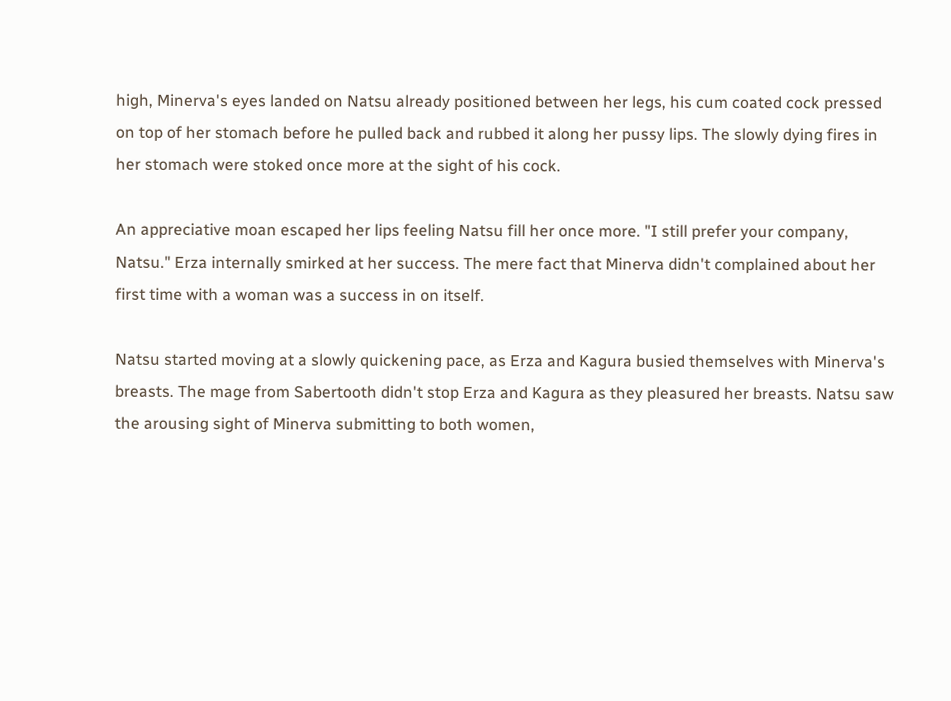high, Minerva's eyes landed on Natsu already positioned between her legs, his cum coated cock pressed on top of her stomach before he pulled back and rubbed it along her pussy lips. The slowly dying fires in her stomach were stoked once more at the sight of his cock.

An appreciative moan escaped her lips feeling Natsu fill her once more. "I still prefer your company, Natsu." Erza internally smirked at her success. The mere fact that Minerva didn't complained about her first time with a woman was a success in on itself.

Natsu started moving at a slowly quickening pace, as Erza and Kagura busied themselves with Minerva's breasts. The mage from Sabertooth didn't stop Erza and Kagura as they pleasured her breasts. Natsu saw the arousing sight of Minerva submitting to both women,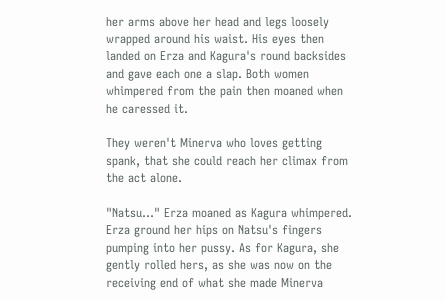her arms above her head and legs loosely wrapped around his waist. His eyes then landed on Erza and Kagura's round backsides and gave each one a slap. Both women whimpered from the pain then moaned when he caressed it.

They weren't Minerva who loves getting spank, that she could reach her climax from the act alone.

"Natsu..." Erza moaned as Kagura whimpered. Erza ground her hips on Natsu's fingers pumping into her pussy. As for Kagura, she gently rolled hers, as she was now on the receiving end of what she made Minerva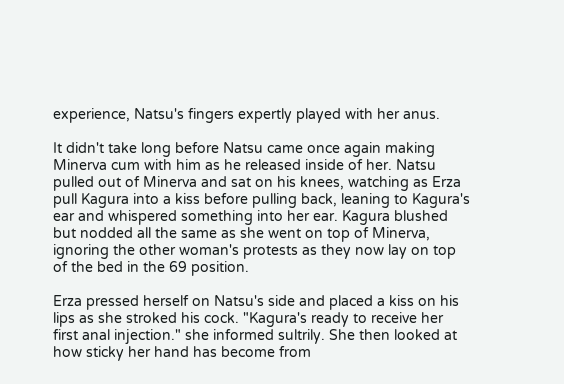experience, Natsu's fingers expertly played with her anus.

It didn't take long before Natsu came once again making Minerva cum with him as he released inside of her. Natsu pulled out of Minerva and sat on his knees, watching as Erza pull Kagura into a kiss before pulling back, leaning to Kagura's ear and whispered something into her ear. Kagura blushed but nodded all the same as she went on top of Minerva, ignoring the other woman's protests as they now lay on top of the bed in the 69 position.

Erza pressed herself on Natsu's side and placed a kiss on his lips as she stroked his cock. "Kagura's ready to receive her first anal injection." she informed sultrily. She then looked at how sticky her hand has become from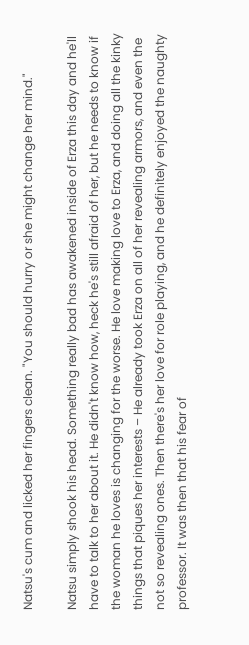Natsu's cum and licked her fingers clean. "You should hurry or she might change her mind."

Natsu simply shook his head. Something really bad has awakened inside of Erza this day and he'll have to talk to her about it. He didn't know how, heck he's still afraid of her, but he needs to know if the woman he loves is changing for the worse. He love making love to Erza, and doing all the kinky things that piques her interests – He already took Erza on all of her revealing armors, and even the not so revealing ones. Then there's her love for role playing, and he definitely enjoyed the naughty professor. It was then that his fear of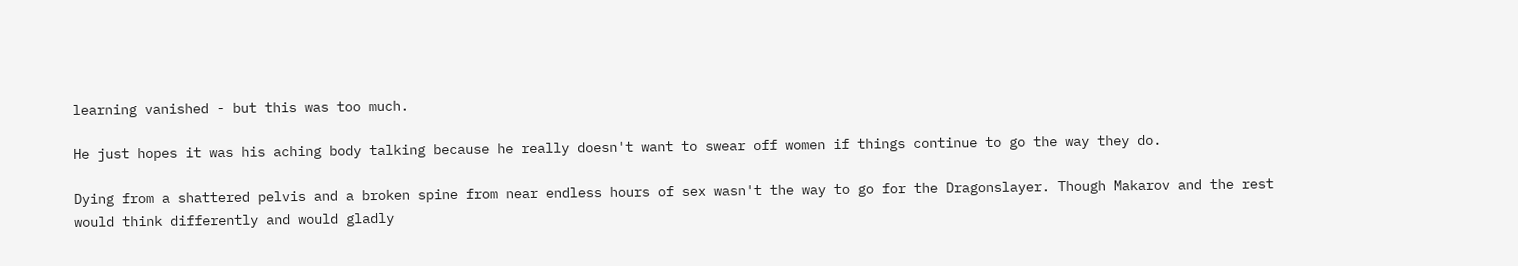learning vanished - but this was too much.

He just hopes it was his aching body talking because he really doesn't want to swear off women if things continue to go the way they do.

Dying from a shattered pelvis and a broken spine from near endless hours of sex wasn't the way to go for the Dragonslayer. Though Makarov and the rest would think differently and would gladly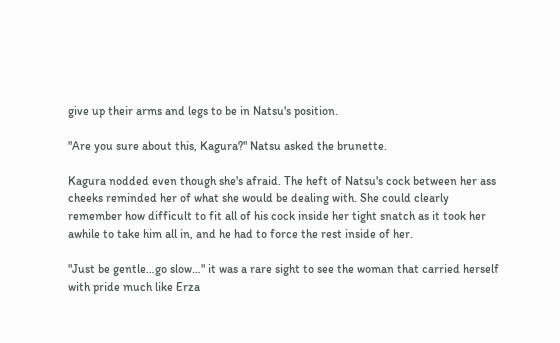give up their arms and legs to be in Natsu's position.

"Are you sure about this, Kagura?" Natsu asked the brunette.

Kagura nodded even though she's afraid. The heft of Natsu's cock between her ass cheeks reminded her of what she would be dealing with. She could clearly remember how difficult to fit all of his cock inside her tight snatch as it took her awhile to take him all in, and he had to force the rest inside of her.

"Just be gentle…go slow…" it was a rare sight to see the woman that carried herself with pride much like Erza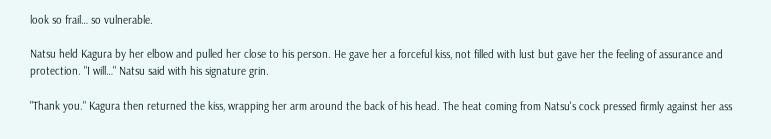look so frail… so vulnerable.

Natsu held Kagura by her elbow and pulled her close to his person. He gave her a forceful kiss, not filled with lust but gave her the feeling of assurance and protection. "I will…" Natsu said with his signature grin.

"Thank you." Kagura then returned the kiss, wrapping her arm around the back of his head. The heat coming from Natsu's cock pressed firmly against her ass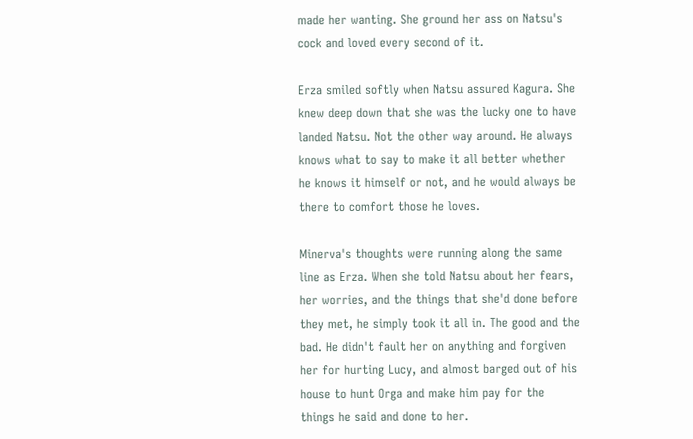made her wanting. She ground her ass on Natsu's cock and loved every second of it.

Erza smiled softly when Natsu assured Kagura. She knew deep down that she was the lucky one to have landed Natsu. Not the other way around. He always knows what to say to make it all better whether he knows it himself or not, and he would always be there to comfort those he loves.

Minerva's thoughts were running along the same line as Erza. When she told Natsu about her fears, her worries, and the things that she'd done before they met, he simply took it all in. The good and the bad. He didn't fault her on anything and forgiven her for hurting Lucy, and almost barged out of his house to hunt Orga and make him pay for the things he said and done to her.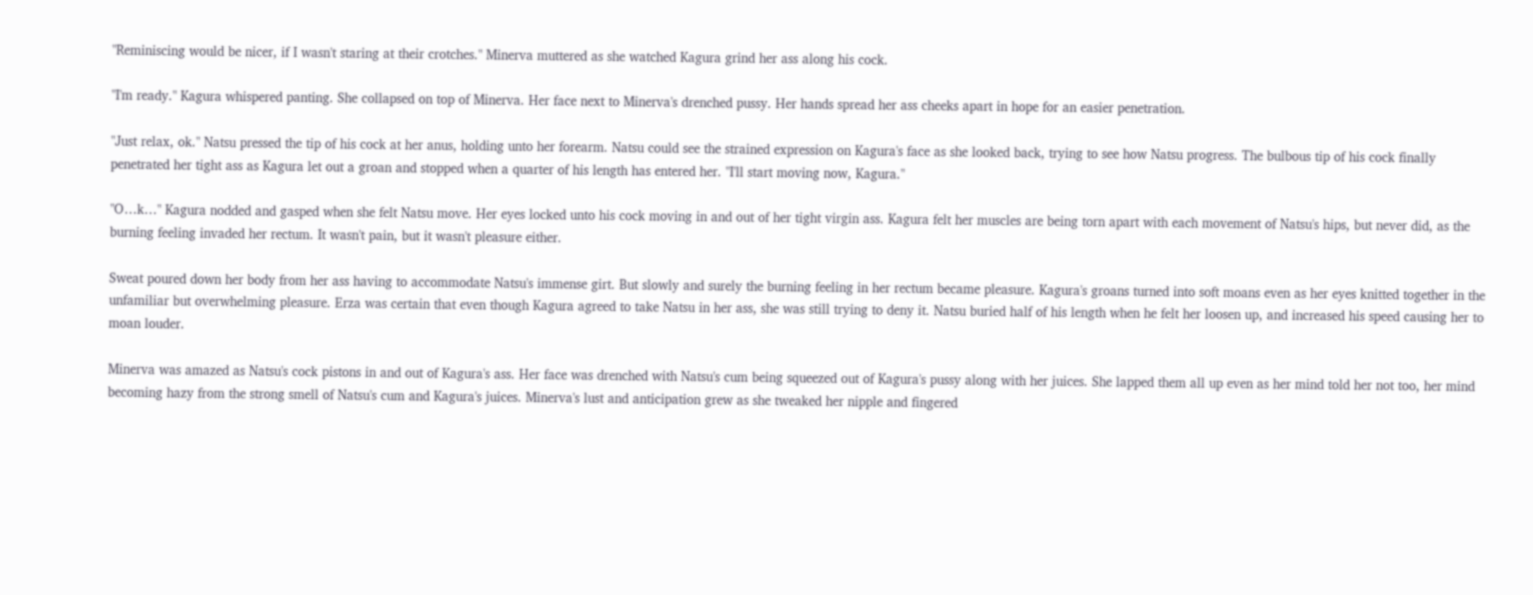"Reminiscing would be nicer, if I wasn't staring at their crotches." Minerva muttered as she watched Kagura grind her ass along his cock.

"I'm ready." Kagura whispered panting. She collapsed on top of Minerva. Her face next to Minerva's drenched pussy. Her hands spread her ass cheeks apart in hope for an easier penetration.

"Just relax, ok." Natsu pressed the tip of his cock at her anus, holding unto her forearm. Natsu could see the strained expression on Kagura's face as she looked back, trying to see how Natsu progress. The bulbous tip of his cock finally penetrated her tight ass as Kagura let out a groan and stopped when a quarter of his length has entered her. "I'll start moving now, Kagura."

"O…k…" Kagura nodded and gasped when she felt Natsu move. Her eyes locked unto his cock moving in and out of her tight virgin ass. Kagura felt her muscles are being torn apart with each movement of Natsu's hips, but never did, as the burning feeling invaded her rectum. It wasn't pain, but it wasn't pleasure either.

Sweat poured down her body from her ass having to accommodate Natsu's immense girt. But slowly and surely the burning feeling in her rectum became pleasure. Kagura's groans turned into soft moans even as her eyes knitted together in the unfamiliar but overwhelming pleasure. Erza was certain that even though Kagura agreed to take Natsu in her ass, she was still trying to deny it. Natsu buried half of his length when he felt her loosen up, and increased his speed causing her to moan louder.

Minerva was amazed as Natsu's cock pistons in and out of Kagura's ass. Her face was drenched with Natsu's cum being squeezed out of Kagura's pussy along with her juices. She lapped them all up even as her mind told her not too, her mind becoming hazy from the strong smell of Natsu's cum and Kagura's juices. Minerva's lust and anticipation grew as she tweaked her nipple and fingered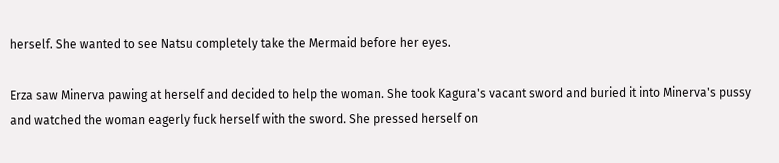herself. She wanted to see Natsu completely take the Mermaid before her eyes.

Erza saw Minerva pawing at herself and decided to help the woman. She took Kagura's vacant sword and buried it into Minerva's pussy and watched the woman eagerly fuck herself with the sword. She pressed herself on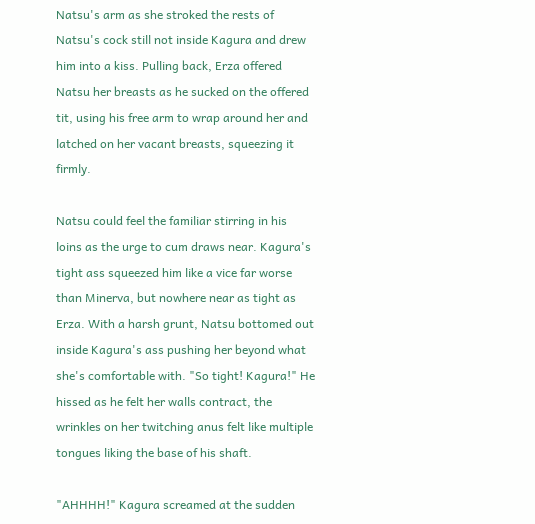Natsu's arm as she stroked the rests of Natsu's cock still not inside Kagura and drew him into a kiss. Pulling back, Erza offered Natsu her breasts as he sucked on the offered tit, using his free arm to wrap around her and latched on her vacant breasts, squeezing it firmly.

Natsu could feel the familiar stirring in his loins as the urge to cum draws near. Kagura's tight ass squeezed him like a vice far worse than Minerva, but nowhere near as tight as Erza. With a harsh grunt, Natsu bottomed out inside Kagura's ass pushing her beyond what she's comfortable with. "So tight! Kagura!" He hissed as he felt her walls contract, the wrinkles on her twitching anus felt like multiple tongues liking the base of his shaft.

"AHHHH!" Kagura screamed at the sudden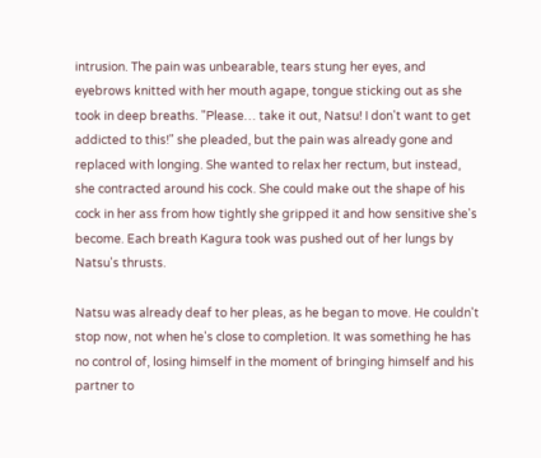intrusion. The pain was unbearable, tears stung her eyes, and eyebrows knitted with her mouth agape, tongue sticking out as she took in deep breaths. "Please… take it out, Natsu! I don't want to get addicted to this!" she pleaded, but the pain was already gone and replaced with longing. She wanted to relax her rectum, but instead, she contracted around his cock. She could make out the shape of his cock in her ass from how tightly she gripped it and how sensitive she's become. Each breath Kagura took was pushed out of her lungs by Natsu's thrusts.

Natsu was already deaf to her pleas, as he began to move. He couldn't stop now, not when he's close to completion. It was something he has no control of, losing himself in the moment of bringing himself and his partner to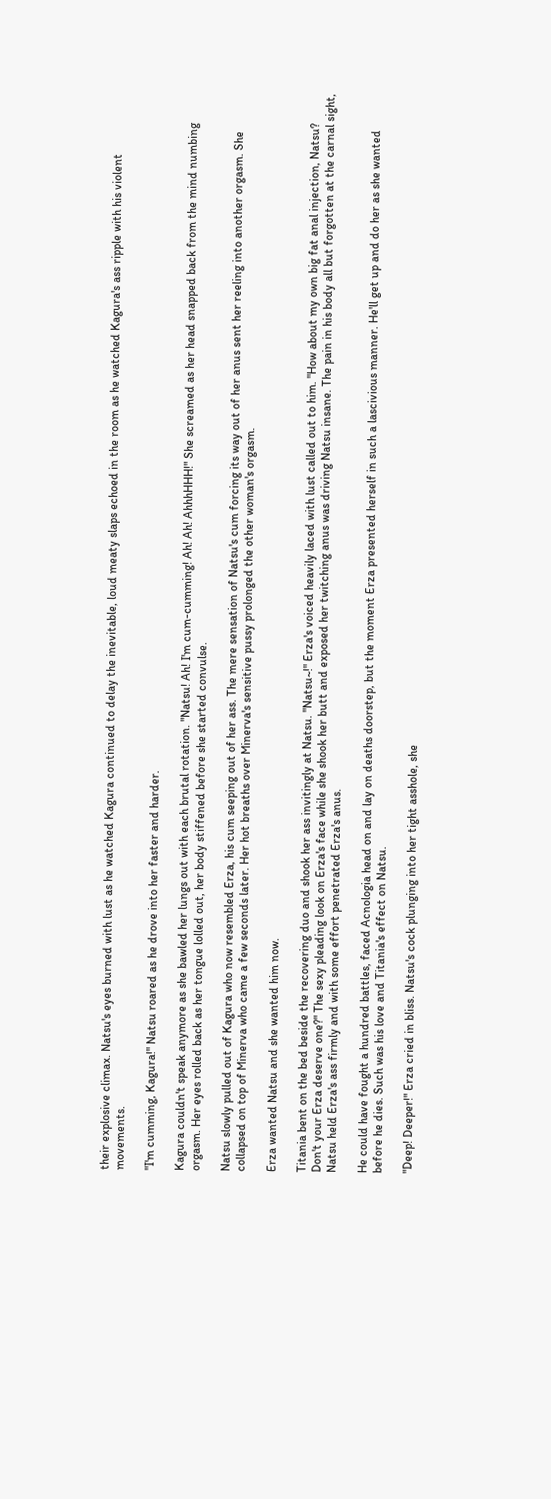their explosive climax. Natsu's eyes burned with lust as he watched Kagura continued to delay the inevitable, loud meaty slaps echoed in the room as he watched Kagura's ass ripple with his violent movements.

"I'm cumming, Kagura!" Natsu roared as he drove into her faster and harder.

Kagura couldn't speak anymore as she bawled her lungs out with each brutal rotation. "Natsu! Ah! I'm cum-cumming! Ah! Ah! AhhhHHH!" She screamed as her head snapped back from the mind numbing orgasm. Her eyes rolled back as her tongue lolled out, her body stiffened before she started convulse.

Natsu slowly pulled out of Kagura who now resembled Erza, his cum seeping out of her ass. The mere sensation of Natsu's cum forcing its way out of her anus sent her reeling into another orgasm. She collapsed on top of Minerva who came a few seconds later. Her hot breaths over Minerva's sensitive pussy prolonged the other woman's orgasm.

Erza wanted Natsu and she wanted him now.

Titania bent on the bed beside the recovering duo and shook her ass invitingly at Natsu. "Natsu~!" Erza's voiced heavily laced with lust called out to him. "How about my own big fat anal injection, Natsu? Don't your Erza deserve one?" The sexy pleading look on Erza's face while she shook her butt and exposed her twitching anus was driving Natsu insane. The pain in his body all but forgotten at the carnal sight, Natsu held Erza's ass firmly and with some effort penetrated Erza's anus.

He could have fought a hundred battles, faced Acnologia head on and lay on deaths doorstep, but the moment Erza presented herself in such a lascivious manner. He'll get up and do her as she wanted before he dies. Such was his love and Titania's effect on Natsu.

"Deep! Deeper!" Erza cried in bliss. Natsu's cock plunging into her tight asshole, she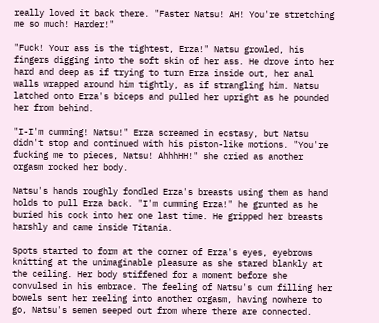really loved it back there. "Faster Natsu! AH! You're stretching me so much! Harder!"

"Fuck! Your ass is the tightest, Erza!" Natsu growled, his fingers digging into the soft skin of her ass. He drove into her hard and deep as if trying to turn Erza inside out, her anal walls wrapped around him tightly, as if strangling him. Natsu latched onto Erza's biceps and pulled her upright as he pounded her from behind.

"I-I'm cumming! Natsu!" Erza screamed in ecstasy, but Natsu didn't stop and continued with his piston-like motions. "You're fucking me to pieces, Natsu! AhhhHH!" she cried as another orgasm rocked her body.

Natsu's hands roughly fondled Erza's breasts using them as hand holds to pull Erza back. "I'm cumming Erza!" he grunted as he buried his cock into her one last time. He gripped her breasts harshly and came inside Titania.

Spots started to form at the corner of Erza's eyes, eyebrows knitting at the unimaginable pleasure as she stared blankly at the ceiling. Her body stiffened for a moment before she convulsed in his embrace. The feeling of Natsu's cum filling her bowels sent her reeling into another orgasm, having nowhere to go, Natsu's semen seeped out from where there are connected.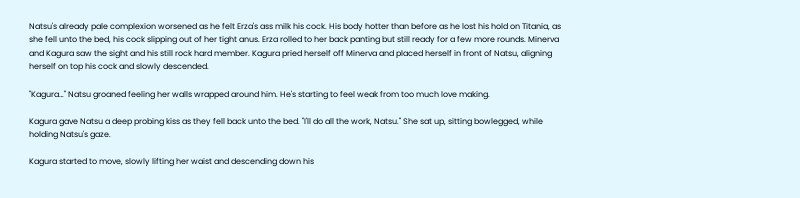Natsu's already pale complexion worsened as he felt Erza's ass milk his cock. His body hotter than before as he lost his hold on Titania, as she fell unto the bed, his cock slipping out of her tight anus. Erza rolled to her back panting but still ready for a few more rounds. Minerva and Kagura saw the sight and his still rock hard member. Kagura pried herself off Minerva and placed herself in front of Natsu, aligning herself on top his cock and slowly descended.

"Kagura…" Natsu groaned feeling her walls wrapped around him. He's starting to feel weak from too much love making.

Kagura gave Natsu a deep probing kiss as they fell back unto the bed. "I'll do all the work, Natsu." She sat up, sitting bowlegged, while holding Natsu's gaze.

Kagura started to move, slowly lifting her waist and descending down his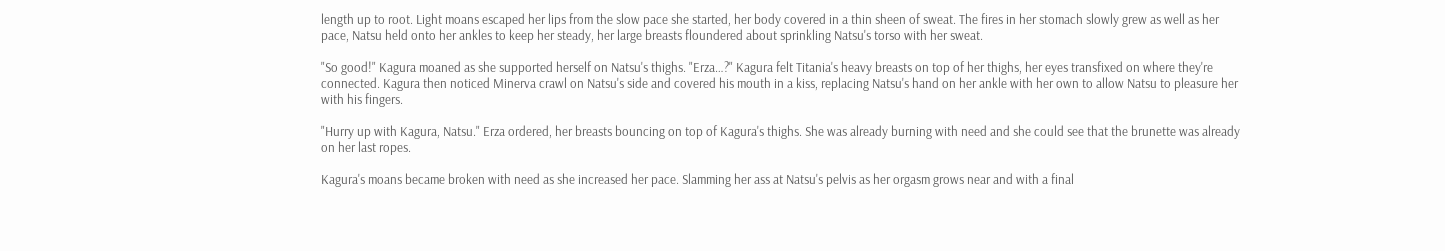length up to root. Light moans escaped her lips from the slow pace she started, her body covered in a thin sheen of sweat. The fires in her stomach slowly grew as well as her pace, Natsu held onto her ankles to keep her steady, her large breasts floundered about sprinkling Natsu's torso with her sweat.

"So good!" Kagura moaned as she supported herself on Natsu's thighs. "Erza…?" Kagura felt Titania's heavy breasts on top of her thighs, her eyes transfixed on where they're connected. Kagura then noticed Minerva crawl on Natsu's side and covered his mouth in a kiss, replacing Natsu's hand on her ankle with her own to allow Natsu to pleasure her with his fingers.

"Hurry up with Kagura, Natsu." Erza ordered, her breasts bouncing on top of Kagura's thighs. She was already burning with need and she could see that the brunette was already on her last ropes.

Kagura's moans became broken with need as she increased her pace. Slamming her ass at Natsu's pelvis as her orgasm grows near and with a final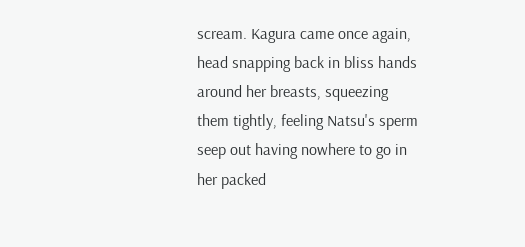scream. Kagura came once again, head snapping back in bliss hands around her breasts, squeezing them tightly, feeling Natsu's sperm seep out having nowhere to go in her packed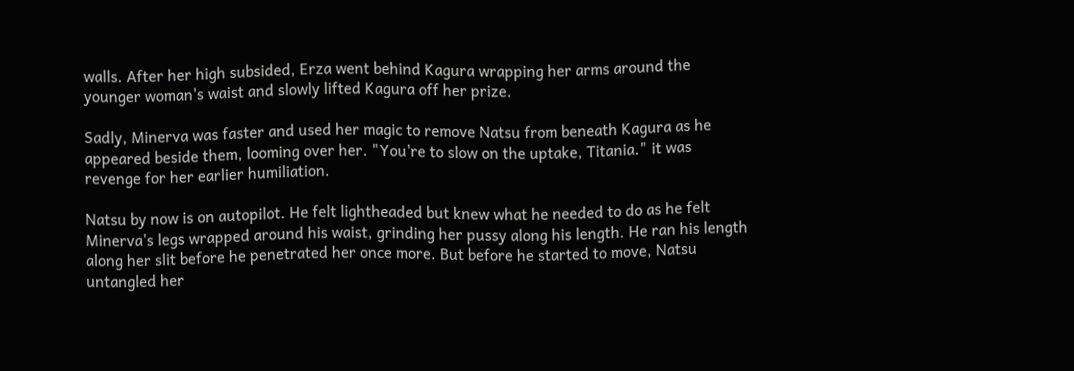walls. After her high subsided, Erza went behind Kagura wrapping her arms around the younger woman's waist and slowly lifted Kagura off her prize.

Sadly, Minerva was faster and used her magic to remove Natsu from beneath Kagura as he appeared beside them, looming over her. "You're to slow on the uptake, Titania." it was revenge for her earlier humiliation.

Natsu by now is on autopilot. He felt lightheaded but knew what he needed to do as he felt Minerva's legs wrapped around his waist, grinding her pussy along his length. He ran his length along her slit before he penetrated her once more. But before he started to move, Natsu untangled her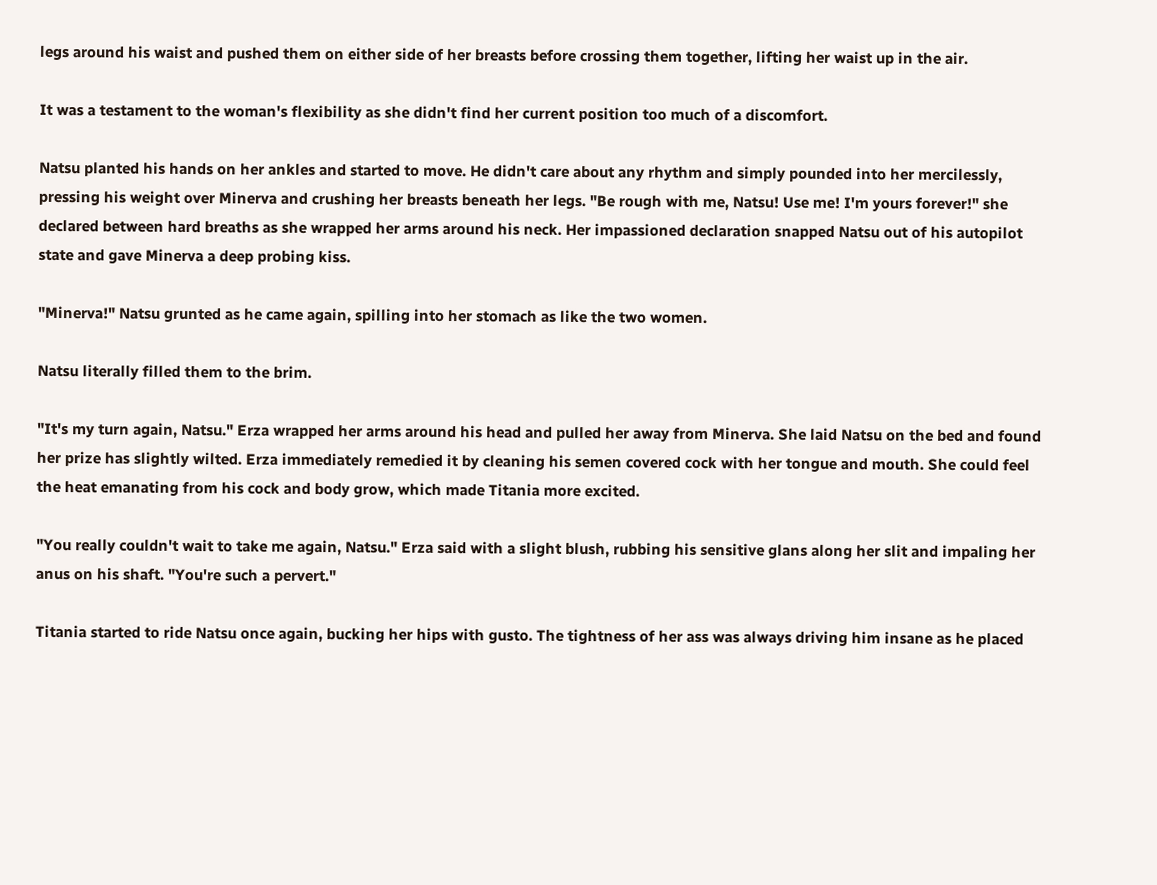legs around his waist and pushed them on either side of her breasts before crossing them together, lifting her waist up in the air.

It was a testament to the woman's flexibility as she didn't find her current position too much of a discomfort.

Natsu planted his hands on her ankles and started to move. He didn't care about any rhythm and simply pounded into her mercilessly, pressing his weight over Minerva and crushing her breasts beneath her legs. "Be rough with me, Natsu! Use me! I'm yours forever!" she declared between hard breaths as she wrapped her arms around his neck. Her impassioned declaration snapped Natsu out of his autopilot state and gave Minerva a deep probing kiss.

"Minerva!" Natsu grunted as he came again, spilling into her stomach as like the two women.

Natsu literally filled them to the brim.

"It's my turn again, Natsu." Erza wrapped her arms around his head and pulled her away from Minerva. She laid Natsu on the bed and found her prize has slightly wilted. Erza immediately remedied it by cleaning his semen covered cock with her tongue and mouth. She could feel the heat emanating from his cock and body grow, which made Titania more excited.

"You really couldn't wait to take me again, Natsu." Erza said with a slight blush, rubbing his sensitive glans along her slit and impaling her anus on his shaft. "You're such a pervert."

Titania started to ride Natsu once again, bucking her hips with gusto. The tightness of her ass was always driving him insane as he placed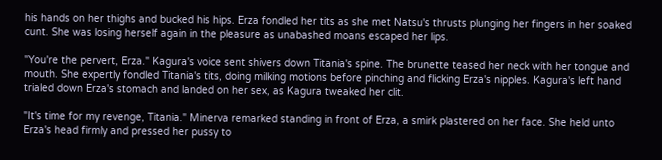his hands on her thighs and bucked his hips. Erza fondled her tits as she met Natsu's thrusts plunging her fingers in her soaked cunt. She was losing herself again in the pleasure as unabashed moans escaped her lips.

"You're the pervert, Erza." Kagura's voice sent shivers down Titania's spine. The brunette teased her neck with her tongue and mouth. She expertly fondled Titania's tits, doing milking motions before pinching and flicking Erza's nipples. Kagura's left hand trialed down Erza's stomach and landed on her sex, as Kagura tweaked her clit.

"It's time for my revenge, Titania." Minerva remarked standing in front of Erza, a smirk plastered on her face. She held unto Erza's head firmly and pressed her pussy to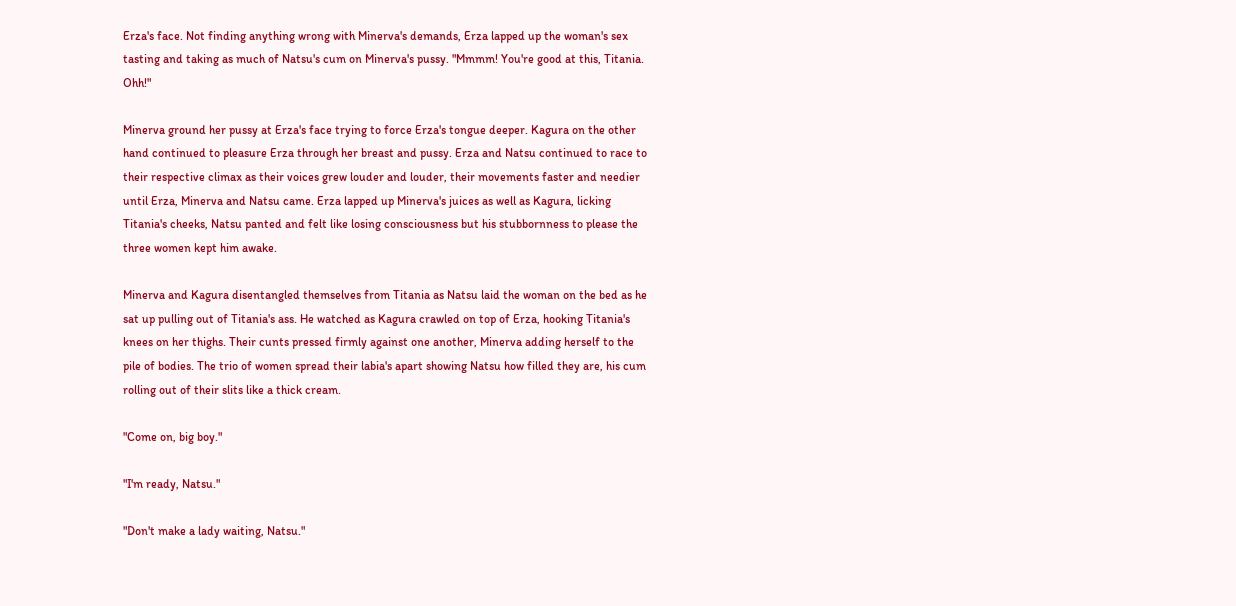Erza's face. Not finding anything wrong with Minerva's demands, Erza lapped up the woman's sex tasting and taking as much of Natsu's cum on Minerva's pussy. "Mmmm! You're good at this, Titania. Ohh!"

Minerva ground her pussy at Erza's face trying to force Erza's tongue deeper. Kagura on the other hand continued to pleasure Erza through her breast and pussy. Erza and Natsu continued to race to their respective climax as their voices grew louder and louder, their movements faster and needier until Erza, Minerva and Natsu came. Erza lapped up Minerva's juices as well as Kagura, licking Titania's cheeks, Natsu panted and felt like losing consciousness but his stubbornness to please the three women kept him awake.

Minerva and Kagura disentangled themselves from Titania as Natsu laid the woman on the bed as he sat up pulling out of Titania's ass. He watched as Kagura crawled on top of Erza, hooking Titania's knees on her thighs. Their cunts pressed firmly against one another, Minerva adding herself to the pile of bodies. The trio of women spread their labia's apart showing Natsu how filled they are, his cum rolling out of their slits like a thick cream.

"Come on, big boy."

"I'm ready, Natsu."

"Don't make a lady waiting, Natsu."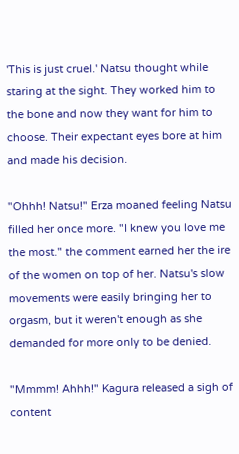'This is just cruel.' Natsu thought while staring at the sight. They worked him to the bone and now they want for him to choose. Their expectant eyes bore at him and made his decision.

"Ohhh! Natsu!" Erza moaned feeling Natsu filled her once more. "I knew you love me the most." the comment earned her the ire of the women on top of her. Natsu's slow movements were easily bringing her to orgasm, but it weren't enough as she demanded for more only to be denied.

"Mmmm! Ahhh!" Kagura released a sigh of content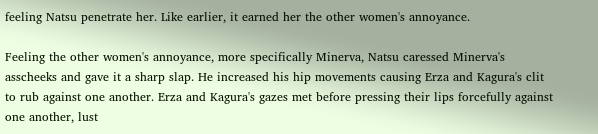feeling Natsu penetrate her. Like earlier, it earned her the other women's annoyance.

Feeling the other women's annoyance, more specifically Minerva, Natsu caressed Minerva's asscheeks and gave it a sharp slap. He increased his hip movements causing Erza and Kagura's clit to rub against one another. Erza and Kagura's gazes met before pressing their lips forcefully against one another, lust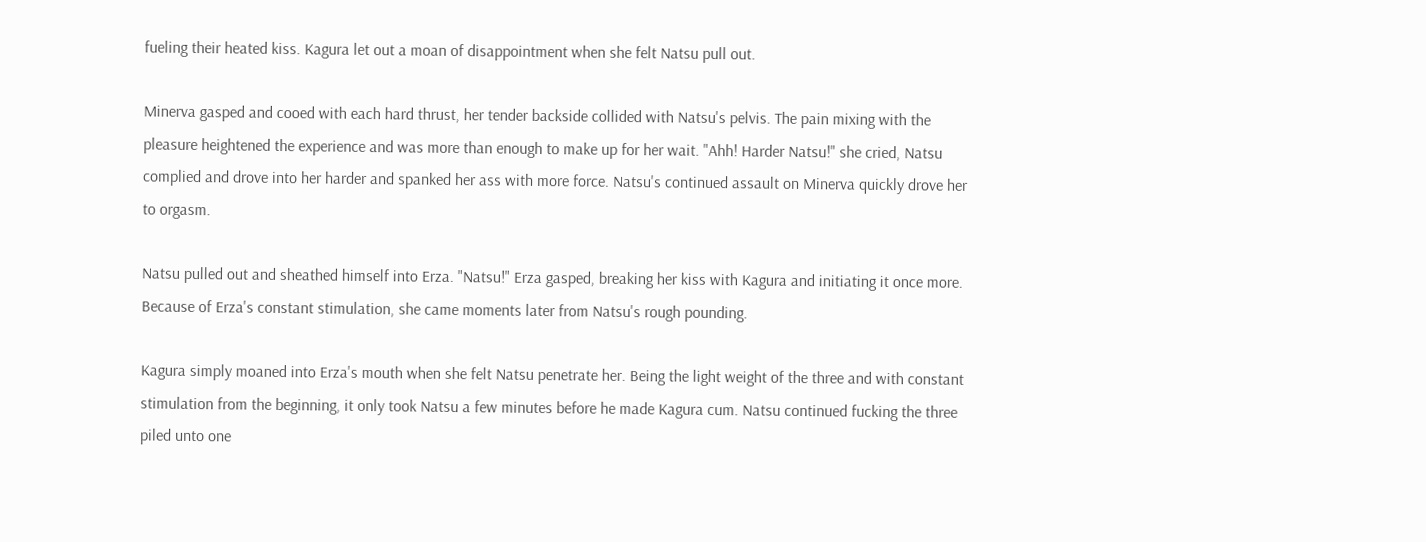fueling their heated kiss. Kagura let out a moan of disappointment when she felt Natsu pull out.

Minerva gasped and cooed with each hard thrust, her tender backside collided with Natsu's pelvis. The pain mixing with the pleasure heightened the experience and was more than enough to make up for her wait. "Ahh! Harder Natsu!" she cried, Natsu complied and drove into her harder and spanked her ass with more force. Natsu's continued assault on Minerva quickly drove her to orgasm.

Natsu pulled out and sheathed himself into Erza. "Natsu!" Erza gasped, breaking her kiss with Kagura and initiating it once more. Because of Erza's constant stimulation, she came moments later from Natsu's rough pounding.

Kagura simply moaned into Erza's mouth when she felt Natsu penetrate her. Being the light weight of the three and with constant stimulation from the beginning, it only took Natsu a few minutes before he made Kagura cum. Natsu continued fucking the three piled unto one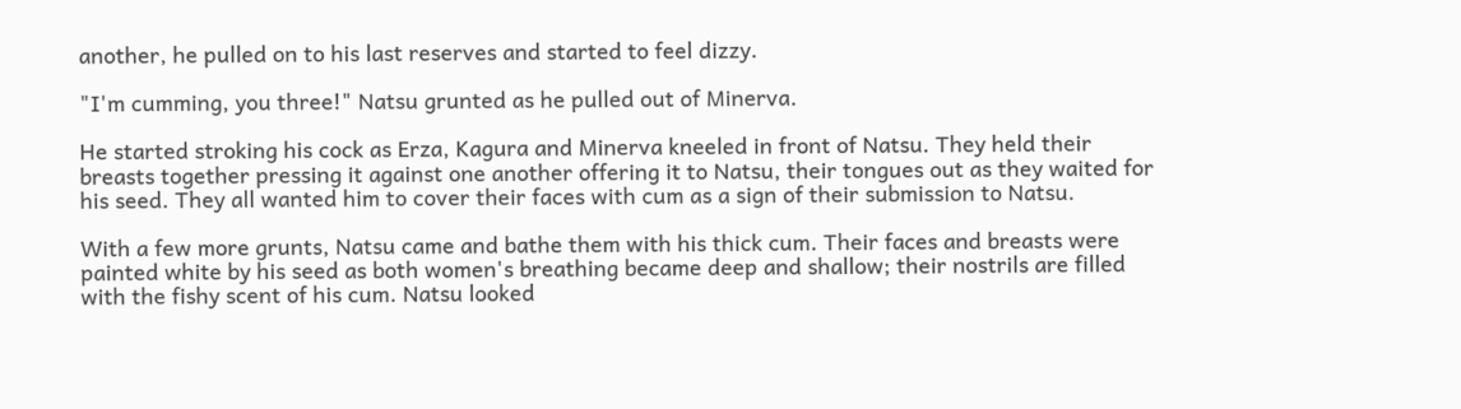another, he pulled on to his last reserves and started to feel dizzy.

"I'm cumming, you three!" Natsu grunted as he pulled out of Minerva.

He started stroking his cock as Erza, Kagura and Minerva kneeled in front of Natsu. They held their breasts together pressing it against one another offering it to Natsu, their tongues out as they waited for his seed. They all wanted him to cover their faces with cum as a sign of their submission to Natsu.

With a few more grunts, Natsu came and bathe them with his thick cum. Their faces and breasts were painted white by his seed as both women's breathing became deep and shallow; their nostrils are filled with the fishy scent of his cum. Natsu looked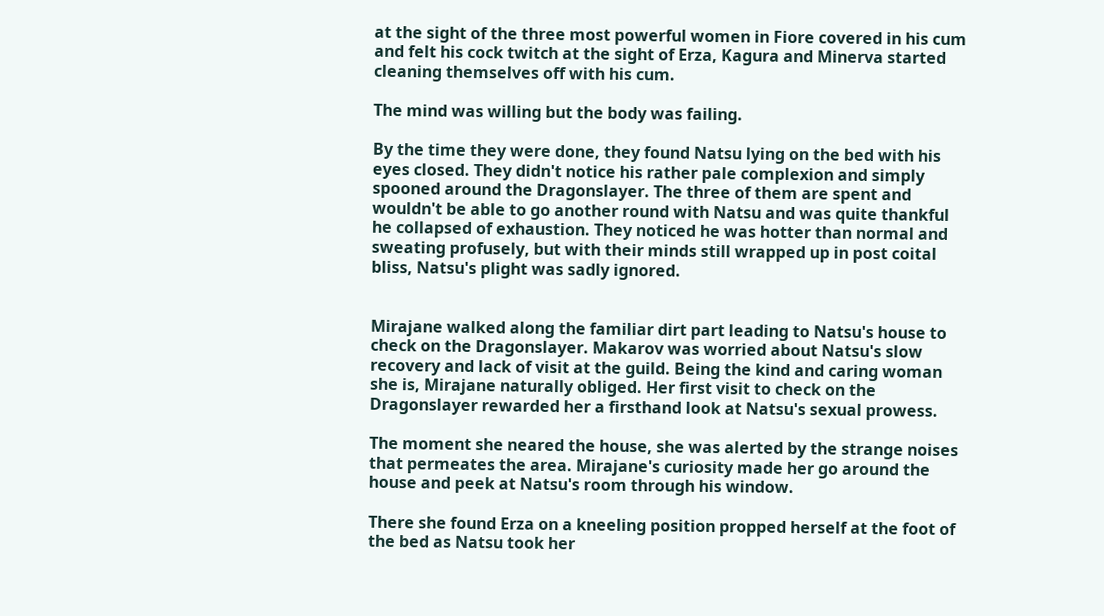at the sight of the three most powerful women in Fiore covered in his cum and felt his cock twitch at the sight of Erza, Kagura and Minerva started cleaning themselves off with his cum.

The mind was willing but the body was failing.

By the time they were done, they found Natsu lying on the bed with his eyes closed. They didn't notice his rather pale complexion and simply spooned around the Dragonslayer. The three of them are spent and wouldn't be able to go another round with Natsu and was quite thankful he collapsed of exhaustion. They noticed he was hotter than normal and sweating profusely, but with their minds still wrapped up in post coital bliss, Natsu's plight was sadly ignored.


Mirajane walked along the familiar dirt part leading to Natsu's house to check on the Dragonslayer. Makarov was worried about Natsu's slow recovery and lack of visit at the guild. Being the kind and caring woman she is, Mirajane naturally obliged. Her first visit to check on the Dragonslayer rewarded her a firsthand look at Natsu's sexual prowess.

The moment she neared the house, she was alerted by the strange noises that permeates the area. Mirajane's curiosity made her go around the house and peek at Natsu's room through his window.

There she found Erza on a kneeling position propped herself at the foot of the bed as Natsu took her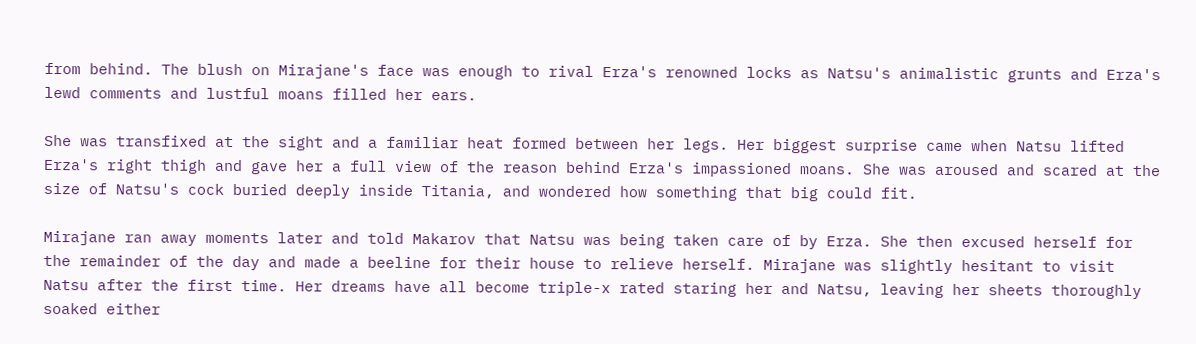from behind. The blush on Mirajane's face was enough to rival Erza's renowned locks as Natsu's animalistic grunts and Erza's lewd comments and lustful moans filled her ears.

She was transfixed at the sight and a familiar heat formed between her legs. Her biggest surprise came when Natsu lifted Erza's right thigh and gave her a full view of the reason behind Erza's impassioned moans. She was aroused and scared at the size of Natsu's cock buried deeply inside Titania, and wondered how something that big could fit.

Mirajane ran away moments later and told Makarov that Natsu was being taken care of by Erza. She then excused herself for the remainder of the day and made a beeline for their house to relieve herself. Mirajane was slightly hesitant to visit Natsu after the first time. Her dreams have all become triple-x rated staring her and Natsu, leaving her sheets thoroughly soaked either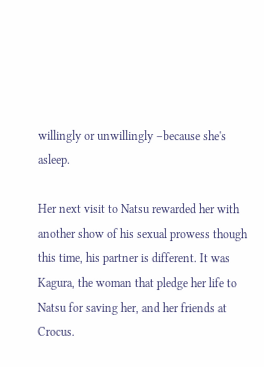willingly or unwillingly –because she's asleep.

Her next visit to Natsu rewarded her with another show of his sexual prowess though this time, his partner is different. It was Kagura, the woman that pledge her life to Natsu for saving her, and her friends at Crocus.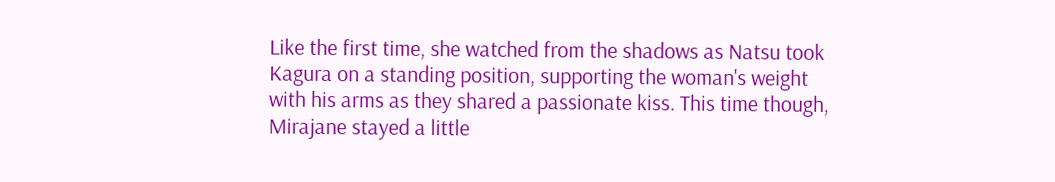Like the first time, she watched from the shadows as Natsu took Kagura on a standing position, supporting the woman's weight with his arms as they shared a passionate kiss. This time though, Mirajane stayed a little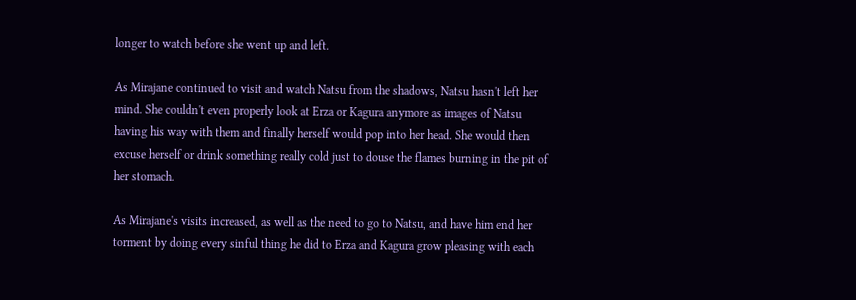longer to watch before she went up and left.

As Mirajane continued to visit and watch Natsu from the shadows, Natsu hasn't left her mind. She couldn't even properly look at Erza or Kagura anymore as images of Natsu having his way with them and finally herself would pop into her head. She would then excuse herself or drink something really cold just to douse the flames burning in the pit of her stomach.

As Mirajane's visits increased, as well as the need to go to Natsu, and have him end her torment by doing every sinful thing he did to Erza and Kagura grow pleasing with each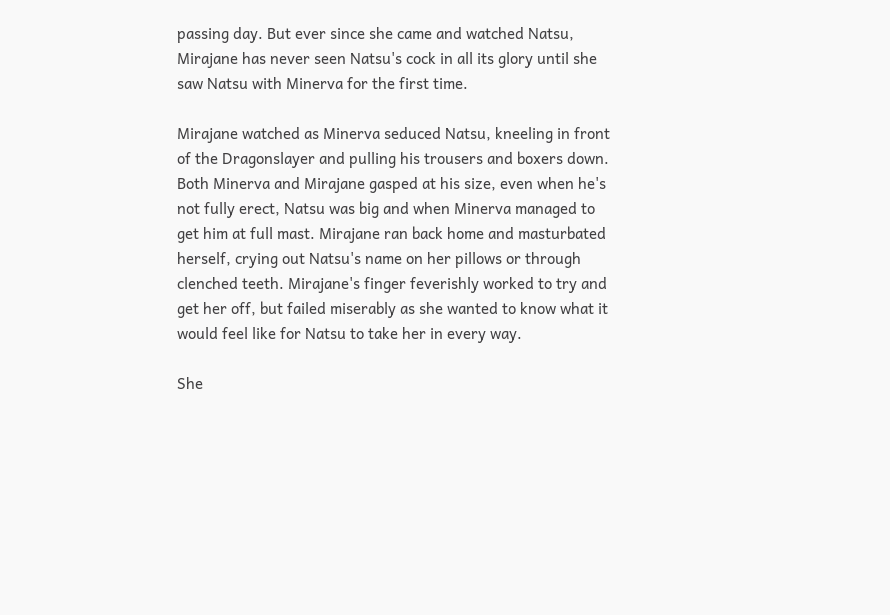passing day. But ever since she came and watched Natsu, Mirajane has never seen Natsu's cock in all its glory until she saw Natsu with Minerva for the first time.

Mirajane watched as Minerva seduced Natsu, kneeling in front of the Dragonslayer and pulling his trousers and boxers down. Both Minerva and Mirajane gasped at his size, even when he's not fully erect, Natsu was big and when Minerva managed to get him at full mast. Mirajane ran back home and masturbated herself, crying out Natsu's name on her pillows or through clenched teeth. Mirajane's finger feverishly worked to try and get her off, but failed miserably as she wanted to know what it would feel like for Natsu to take her in every way.

She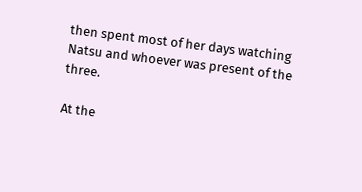then spent most of her days watching Natsu and whoever was present of the three.

At the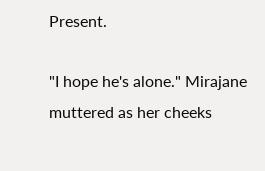Present.

"I hope he's alone." Mirajane muttered as her cheeks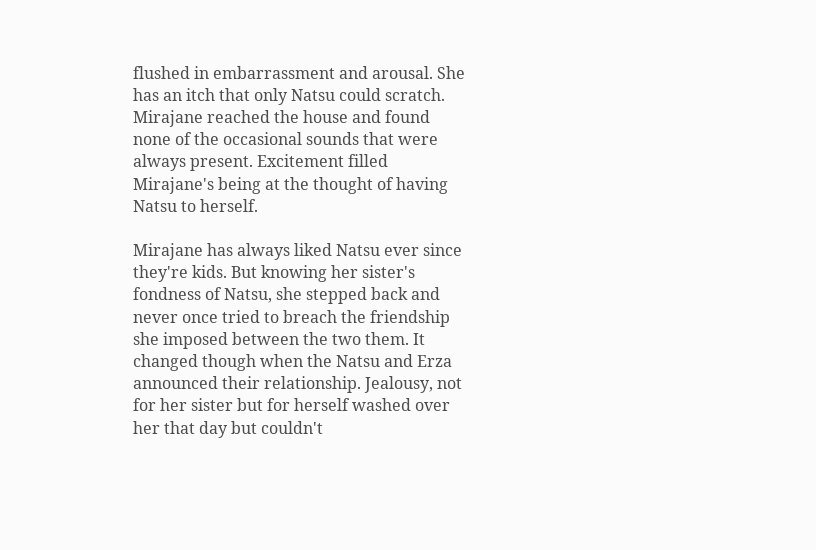flushed in embarrassment and arousal. She has an itch that only Natsu could scratch. Mirajane reached the house and found none of the occasional sounds that were always present. Excitement filled Mirajane's being at the thought of having Natsu to herself.

Mirajane has always liked Natsu ever since they're kids. But knowing her sister's fondness of Natsu, she stepped back and never once tried to breach the friendship she imposed between the two them. It changed though when the Natsu and Erza announced their relationship. Jealousy, not for her sister but for herself washed over her that day but couldn't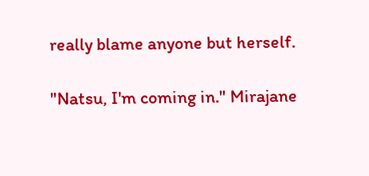really blame anyone but herself.

"Natsu, I'm coming in." Mirajane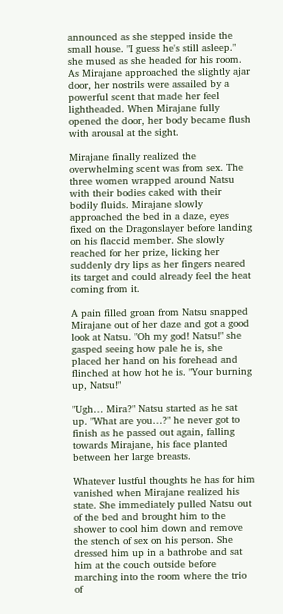announced as she stepped inside the small house. "I guess he's still asleep." she mused as she headed for his room. As Mirajane approached the slightly ajar door, her nostrils were assailed by a powerful scent that made her feel lightheaded. When Mirajane fully opened the door, her body became flush with arousal at the sight.

Mirajane finally realized the overwhelming scent was from sex. The three women wrapped around Natsu with their bodies caked with their bodily fluids. Mirajane slowly approached the bed in a daze, eyes fixed on the Dragonslayer before landing on his flaccid member. She slowly reached for her prize, licking her suddenly dry lips as her fingers neared its target and could already feel the heat coming from it.

A pain filled groan from Natsu snapped Mirajane out of her daze and got a good look at Natsu. "Oh my god! Natsu!" she gasped seeing how pale he is, she placed her hand on his forehead and flinched at how hot he is. "Your burning up, Natsu!"

"Ugh… Mira?" Natsu started as he sat up. "What are you…?" he never got to finish as he passed out again, falling towards Mirajane, his face planted between her large breasts.

Whatever lustful thoughts he has for him vanished when Mirajane realized his state. She immediately pulled Natsu out of the bed and brought him to the shower to cool him down and remove the stench of sex on his person. She dressed him up in a bathrobe and sat him at the couch outside before marching into the room where the trio of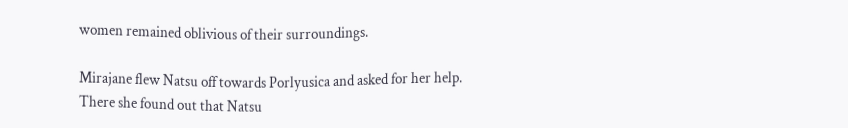women remained oblivious of their surroundings.

Mirajane flew Natsu off towards Porlyusica and asked for her help. There she found out that Natsu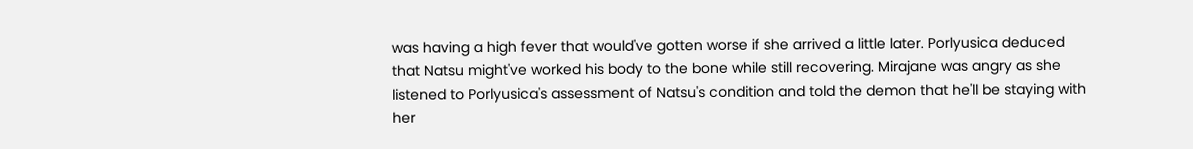was having a high fever that would've gotten worse if she arrived a little later. Porlyusica deduced that Natsu might've worked his body to the bone while still recovering. Mirajane was angry as she listened to Porlyusica's assessment of Natsu's condition and told the demon that he'll be staying with her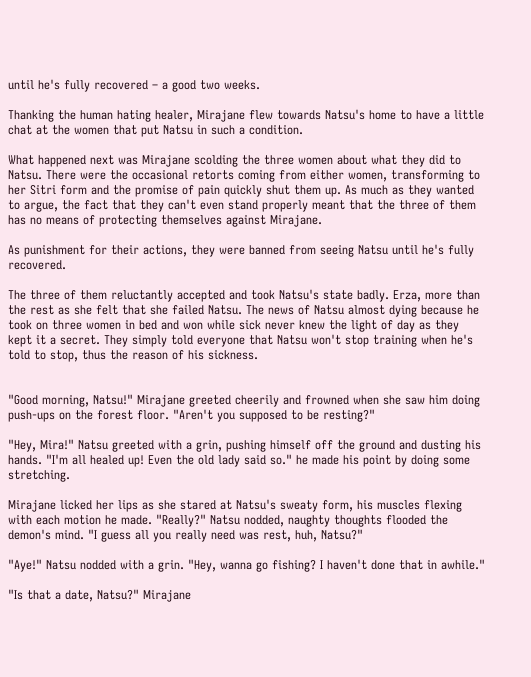until he's fully recovered – a good two weeks.

Thanking the human hating healer, Mirajane flew towards Natsu's home to have a little chat at the women that put Natsu in such a condition.

What happened next was Mirajane scolding the three women about what they did to Natsu. There were the occasional retorts coming from either women, transforming to her Sitri form and the promise of pain quickly shut them up. As much as they wanted to argue, the fact that they can't even stand properly meant that the three of them has no means of protecting themselves against Mirajane.

As punishment for their actions, they were banned from seeing Natsu until he's fully recovered.

The three of them reluctantly accepted and took Natsu's state badly. Erza, more than the rest as she felt that she failed Natsu. The news of Natsu almost dying because he took on three women in bed and won while sick never knew the light of day as they kept it a secret. They simply told everyone that Natsu won't stop training when he's told to stop, thus the reason of his sickness.


"Good morning, Natsu!" Mirajane greeted cheerily and frowned when she saw him doing push-ups on the forest floor. "Aren't you supposed to be resting?"

"Hey, Mira!" Natsu greeted with a grin, pushing himself off the ground and dusting his hands. "I'm all healed up! Even the old lady said so." he made his point by doing some stretching.

Mirajane licked her lips as she stared at Natsu's sweaty form, his muscles flexing with each motion he made. "Really?" Natsu nodded, naughty thoughts flooded the demon's mind. "I guess all you really need was rest, huh, Natsu?"

"Aye!" Natsu nodded with a grin. "Hey, wanna go fishing? I haven't done that in awhile."

"Is that a date, Natsu?" Mirajane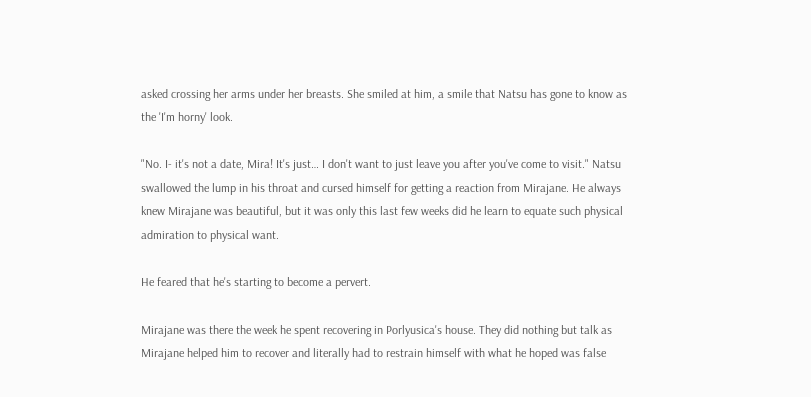asked crossing her arms under her breasts. She smiled at him, a smile that Natsu has gone to know as the 'I'm horny' look.

"No. I- it's not a date, Mira! It's just… I don't want to just leave you after you've come to visit." Natsu swallowed the lump in his throat and cursed himself for getting a reaction from Mirajane. He always knew Mirajane was beautiful, but it was only this last few weeks did he learn to equate such physical admiration to physical want.

He feared that he's starting to become a pervert.

Mirajane was there the week he spent recovering in Porlyusica's house. They did nothing but talk as Mirajane helped him to recover and literally had to restrain himself with what he hoped was false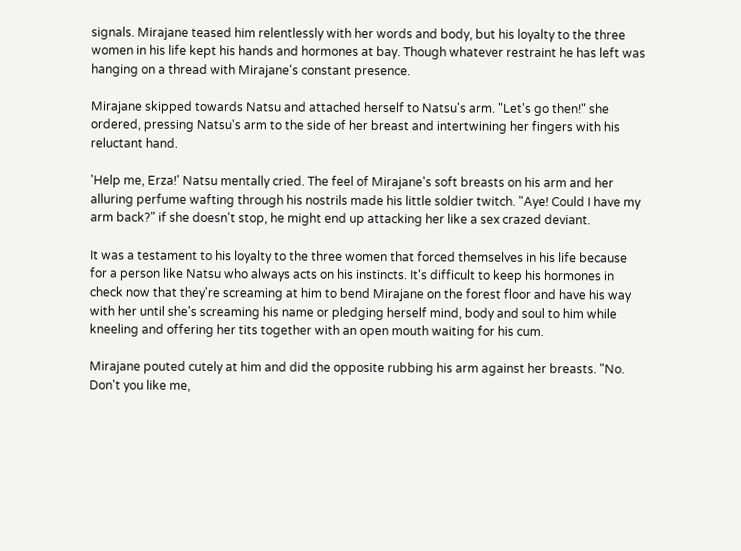signals. Mirajane teased him relentlessly with her words and body, but his loyalty to the three women in his life kept his hands and hormones at bay. Though whatever restraint he has left was hanging on a thread with Mirajane's constant presence.

Mirajane skipped towards Natsu and attached herself to Natsu's arm. "Let's go then!" she ordered, pressing Natsu's arm to the side of her breast and intertwining her fingers with his reluctant hand.

'Help me, Erza!' Natsu mentally cried. The feel of Mirajane's soft breasts on his arm and her alluring perfume wafting through his nostrils made his little soldier twitch. "Aye! Could I have my arm back?" if she doesn't stop, he might end up attacking her like a sex crazed deviant.

It was a testament to his loyalty to the three women that forced themselves in his life because for a person like Natsu who always acts on his instincts. It's difficult to keep his hormones in check now that they're screaming at him to bend Mirajane on the forest floor and have his way with her until she's screaming his name or pledging herself mind, body and soul to him while kneeling and offering her tits together with an open mouth waiting for his cum.

Mirajane pouted cutely at him and did the opposite rubbing his arm against her breasts. "No. Don't you like me,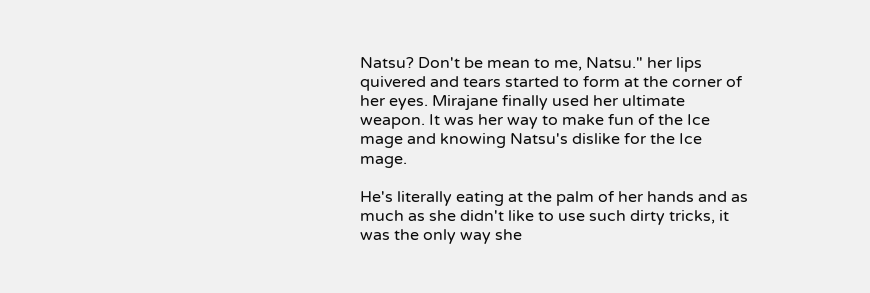Natsu? Don't be mean to me, Natsu." her lips quivered and tears started to form at the corner of her eyes. Mirajane finally used her ultimate weapon. It was her way to make fun of the Ice mage and knowing Natsu's dislike for the Ice mage.

He's literally eating at the palm of her hands and as much as she didn't like to use such dirty tricks, it was the only way she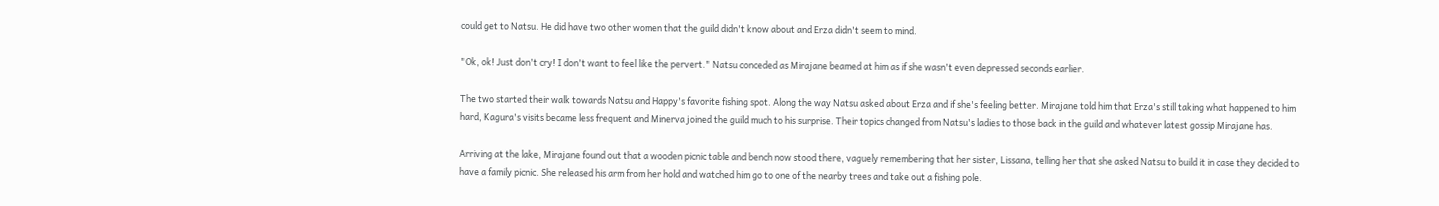could get to Natsu. He did have two other women that the guild didn't know about and Erza didn't seem to mind.

"Ok, ok! Just don't cry! I don't want to feel like the pervert." Natsu conceded as Mirajane beamed at him as if she wasn't even depressed seconds earlier.

The two started their walk towards Natsu and Happy's favorite fishing spot. Along the way Natsu asked about Erza and if she's feeling better. Mirajane told him that Erza's still taking what happened to him hard, Kagura's visits became less frequent and Minerva joined the guild much to his surprise. Their topics changed from Natsu's ladies to those back in the guild and whatever latest gossip Mirajane has.

Arriving at the lake, Mirajane found out that a wooden picnic table and bench now stood there, vaguely remembering that her sister, Lissana, telling her that she asked Natsu to build it in case they decided to have a family picnic. She released his arm from her hold and watched him go to one of the nearby trees and take out a fishing pole.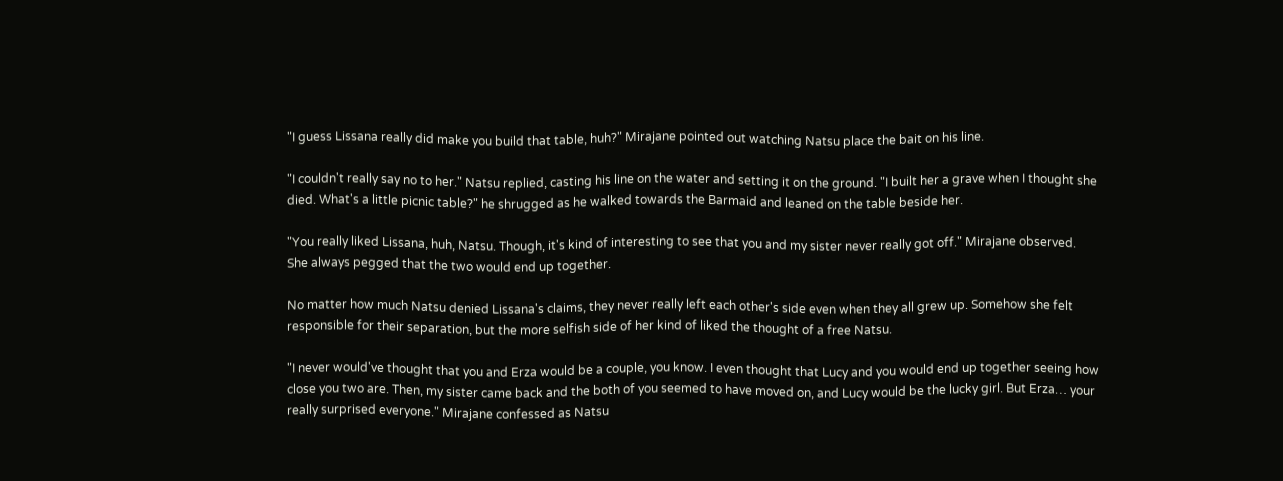"I guess Lissana really did make you build that table, huh?" Mirajane pointed out watching Natsu place the bait on his line.

"I couldn't really say no to her." Natsu replied, casting his line on the water and setting it on the ground. "I built her a grave when I thought she died. What's a little picnic table?" he shrugged as he walked towards the Barmaid and leaned on the table beside her.

"You really liked Lissana, huh, Natsu. Though, it's kind of interesting to see that you and my sister never really got off." Mirajane observed. She always pegged that the two would end up together.

No matter how much Natsu denied Lissana's claims, they never really left each other's side even when they all grew up. Somehow she felt responsible for their separation, but the more selfish side of her kind of liked the thought of a free Natsu.

"I never would've thought that you and Erza would be a couple, you know. I even thought that Lucy and you would end up together seeing how close you two are. Then, my sister came back and the both of you seemed to have moved on, and Lucy would be the lucky girl. But Erza… your really surprised everyone." Mirajane confessed as Natsu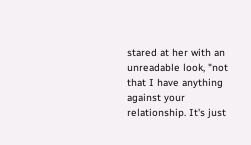stared at her with an unreadable look, "not that I have anything against your relationship. It's just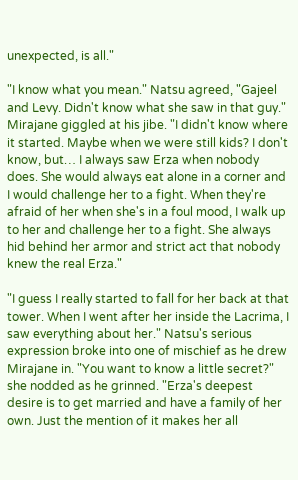unexpected, is all."

"I know what you mean." Natsu agreed, "Gajeel and Levy. Didn't know what she saw in that guy." Mirajane giggled at his jibe. "I didn't know where it started. Maybe when we were still kids? I don't know, but… I always saw Erza when nobody does. She would always eat alone in a corner and I would challenge her to a fight. When they're afraid of her when she's in a foul mood, I walk up to her and challenge her to a fight. She always hid behind her armor and strict act that nobody knew the real Erza."

"I guess I really started to fall for her back at that tower. When I went after her inside the Lacrima, I saw everything about her." Natsu's serious expression broke into one of mischief as he drew Mirajane in. "You want to know a little secret?" she nodded as he grinned. "Erza's deepest desire is to get married and have a family of her own. Just the mention of it makes her all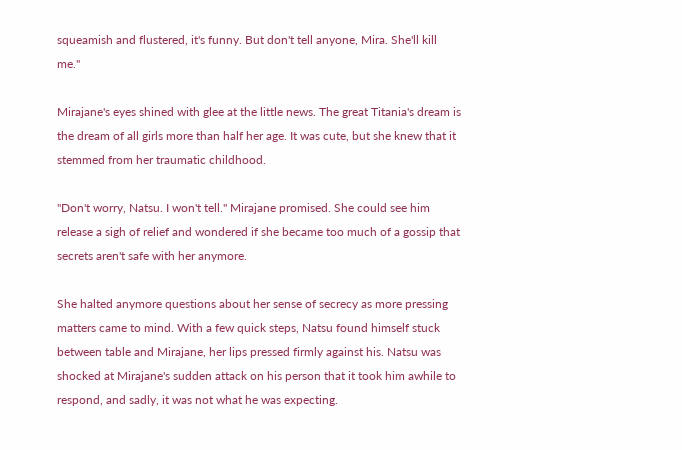squeamish and flustered, it's funny. But don't tell anyone, Mira. She'll kill me."

Mirajane's eyes shined with glee at the little news. The great Titania's dream is the dream of all girls more than half her age. It was cute, but she knew that it stemmed from her traumatic childhood.

"Don't worry, Natsu. I won't tell." Mirajane promised. She could see him release a sigh of relief and wondered if she became too much of a gossip that secrets aren't safe with her anymore.

She halted anymore questions about her sense of secrecy as more pressing matters came to mind. With a few quick steps, Natsu found himself stuck between table and Mirajane, her lips pressed firmly against his. Natsu was shocked at Mirajane's sudden attack on his person that it took him awhile to respond, and sadly, it was not what he was expecting.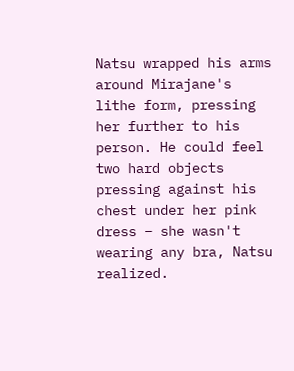Natsu wrapped his arms around Mirajane's lithe form, pressing her further to his person. He could feel two hard objects pressing against his chest under her pink dress – she wasn't wearing any bra, Natsu realized.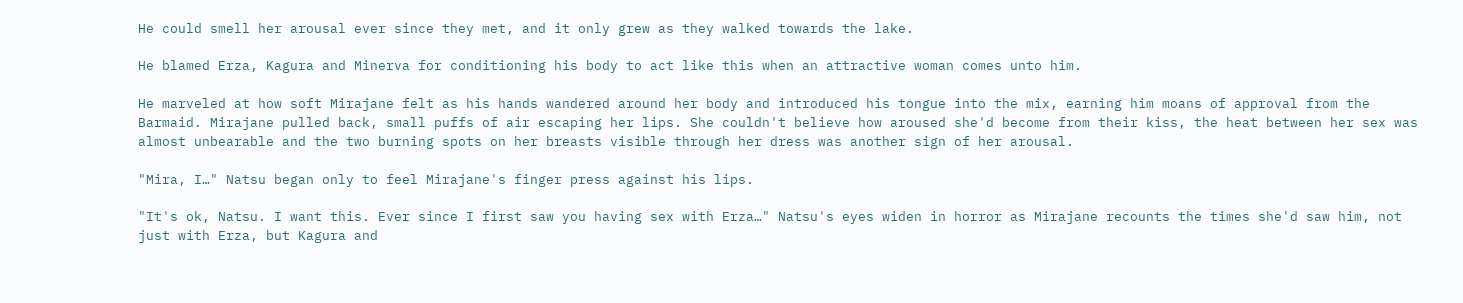He could smell her arousal ever since they met, and it only grew as they walked towards the lake.

He blamed Erza, Kagura and Minerva for conditioning his body to act like this when an attractive woman comes unto him.

He marveled at how soft Mirajane felt as his hands wandered around her body and introduced his tongue into the mix, earning him moans of approval from the Barmaid. Mirajane pulled back, small puffs of air escaping her lips. She couldn't believe how aroused she'd become from their kiss, the heat between her sex was almost unbearable and the two burning spots on her breasts visible through her dress was another sign of her arousal.

"Mira, I…" Natsu began only to feel Mirajane's finger press against his lips.

"It's ok, Natsu. I want this. Ever since I first saw you having sex with Erza…" Natsu's eyes widen in horror as Mirajane recounts the times she'd saw him, not just with Erza, but Kagura and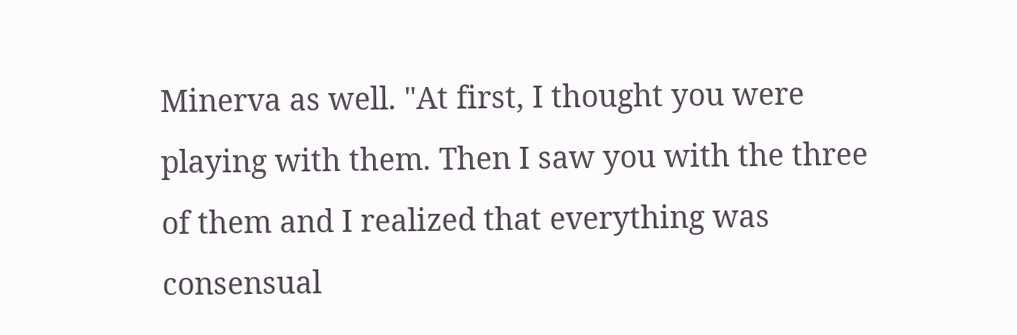Minerva as well. "At first, I thought you were playing with them. Then I saw you with the three of them and I realized that everything was consensual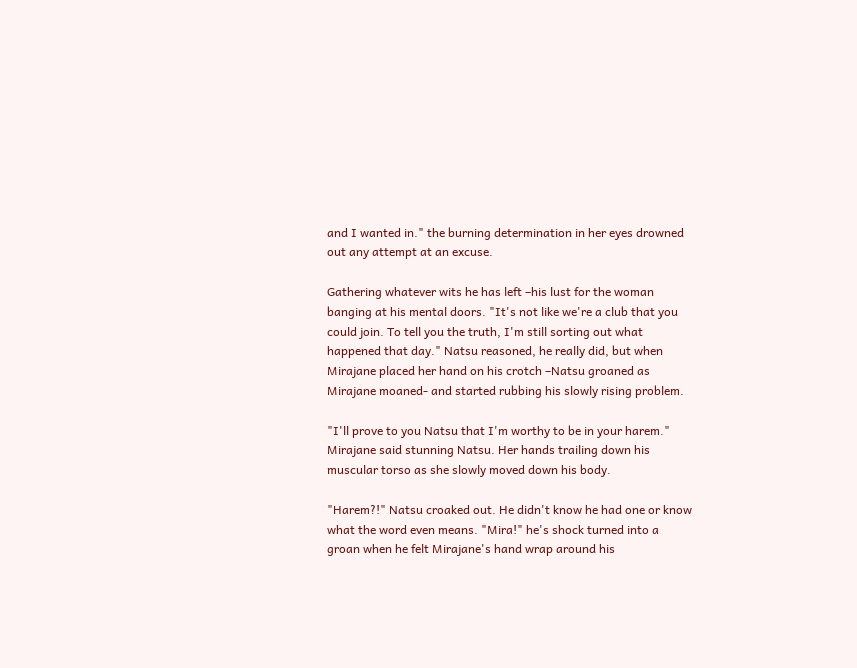and I wanted in." the burning determination in her eyes drowned out any attempt at an excuse.

Gathering whatever wits he has left –his lust for the woman banging at his mental doors. "It's not like we're a club that you could join. To tell you the truth, I'm still sorting out what happened that day." Natsu reasoned, he really did, but when Mirajane placed her hand on his crotch –Natsu groaned as Mirajane moaned- and started rubbing his slowly rising problem.

"I'll prove to you Natsu that I'm worthy to be in your harem." Mirajane said stunning Natsu. Her hands trailing down his muscular torso as she slowly moved down his body.

"Harem?!" Natsu croaked out. He didn't know he had one or know what the word even means. "Mira!" he's shock turned into a groan when he felt Mirajane's hand wrap around his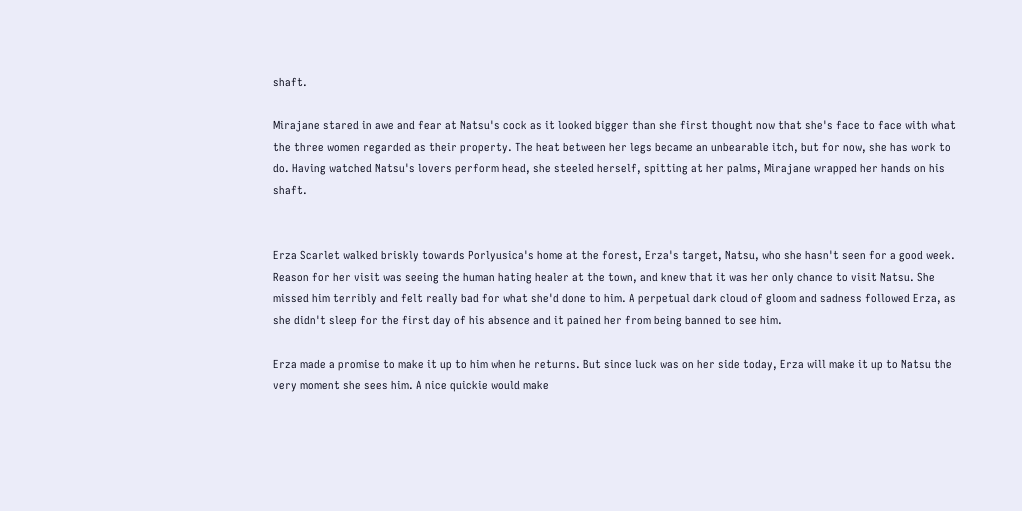shaft.

Mirajane stared in awe and fear at Natsu's cock as it looked bigger than she first thought now that she's face to face with what the three women regarded as their property. The heat between her legs became an unbearable itch, but for now, she has work to do. Having watched Natsu's lovers perform head, she steeled herself, spitting at her palms, Mirajane wrapped her hands on his shaft.


Erza Scarlet walked briskly towards Porlyusica's home at the forest, Erza's target, Natsu, who she hasn't seen for a good week. Reason for her visit was seeing the human hating healer at the town, and knew that it was her only chance to visit Natsu. She missed him terribly and felt really bad for what she'd done to him. A perpetual dark cloud of gloom and sadness followed Erza, as she didn't sleep for the first day of his absence and it pained her from being banned to see him.

Erza made a promise to make it up to him when he returns. But since luck was on her side today, Erza will make it up to Natsu the very moment she sees him. A nice quickie would make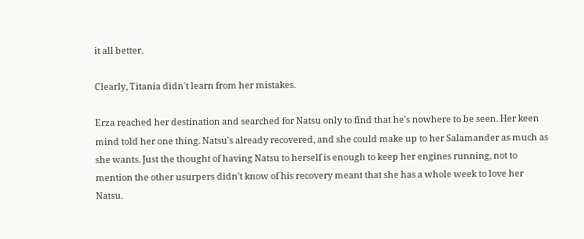it all better.

Clearly, Titania didn't learn from her mistakes.

Erza reached her destination and searched for Natsu only to find that he's nowhere to be seen. Her keen mind told her one thing. Natsu's already recovered, and she could make up to her Salamander as much as she wants. Just the thought of having Natsu to herself is enough to keep her engines running, not to mention the other usurpers didn't know of his recovery meant that she has a whole week to love her Natsu.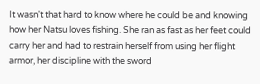It wasn't that hard to know where he could be and knowing how her Natsu loves fishing. She ran as fast as her feet could carry her and had to restrain herself from using her flight armor, her discipline with the sword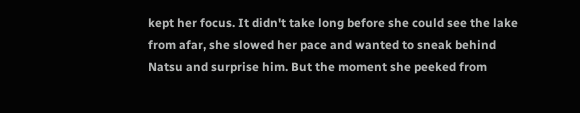kept her focus. It didn't take long before she could see the lake from afar, she slowed her pace and wanted to sneak behind Natsu and surprise him. But the moment she peeked from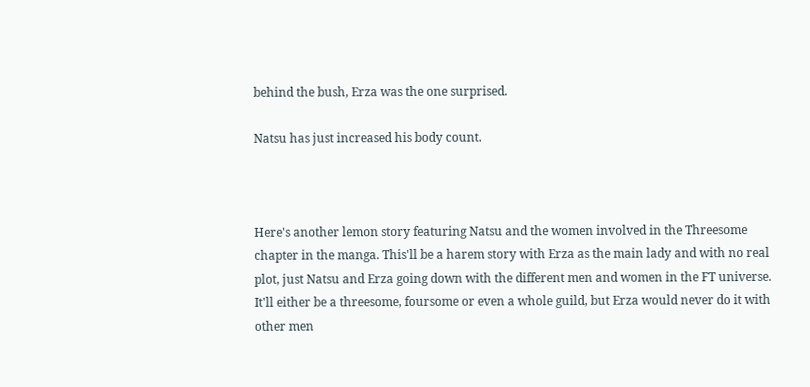behind the bush, Erza was the one surprised.

Natsu has just increased his body count.



Here's another lemon story featuring Natsu and the women involved in the Threesome chapter in the manga. This'll be a harem story with Erza as the main lady and with no real plot, just Natsu and Erza going down with the different men and women in the FT universe. It'll either be a threesome, foursome or even a whole guild, but Erza would never do it with other men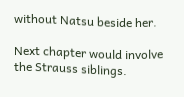without Natsu beside her.

Next chapter would involve the Strauss siblings.